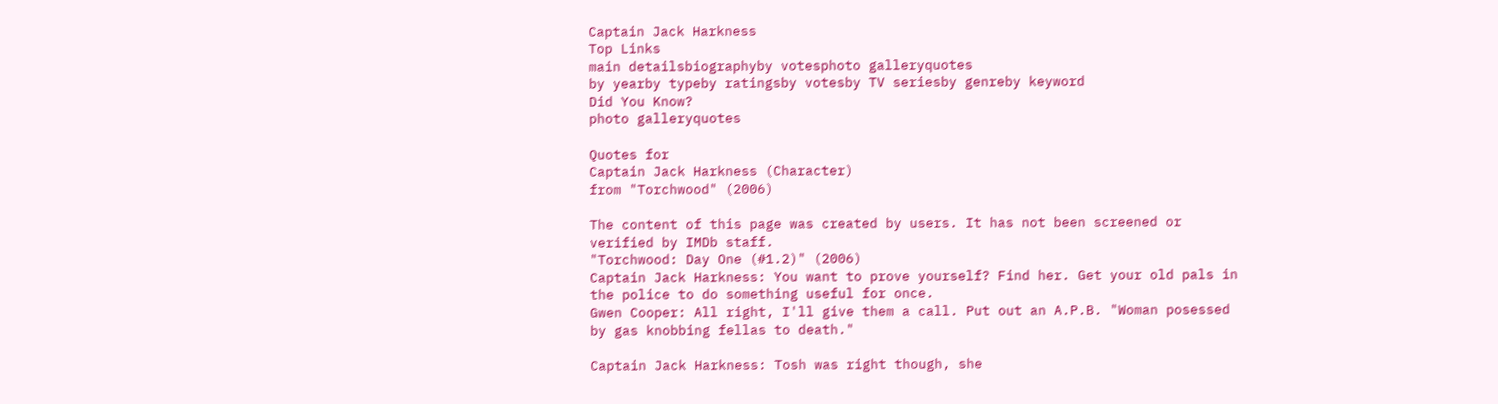Captain Jack Harkness
Top Links
main detailsbiographyby votesphoto galleryquotes
by yearby typeby ratingsby votesby TV seriesby genreby keyword
Did You Know?
photo galleryquotes

Quotes for
Captain Jack Harkness (Character)
from "Torchwood" (2006)

The content of this page was created by users. It has not been screened or verified by IMDb staff.
"Torchwood: Day One (#1.2)" (2006)
Captain Jack Harkness: You want to prove yourself? Find her. Get your old pals in the police to do something useful for once.
Gwen Cooper: All right, I'll give them a call. Put out an A.P.B. "Woman posessed by gas knobbing fellas to death."

Captain Jack Harkness: Tosh was right though, she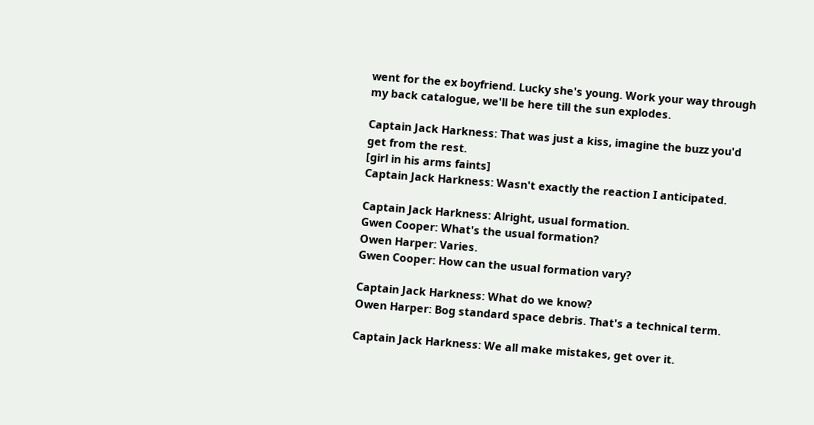went for the ex boyfriend. Lucky she's young. Work your way through my back catalogue, we'll be here till the sun explodes.

Captain Jack Harkness: That was just a kiss, imagine the buzz you'd get from the rest.
[girl in his arms faints]
Captain Jack Harkness: Wasn't exactly the reaction I anticipated.

Captain Jack Harkness: Alright, usual formation.
Gwen Cooper: What's the usual formation?
Owen Harper: Varies.
Gwen Cooper: How can the usual formation vary?

Captain Jack Harkness: What do we know?
Owen Harper: Bog standard space debris. That's a technical term.

Captain Jack Harkness: We all make mistakes, get over it.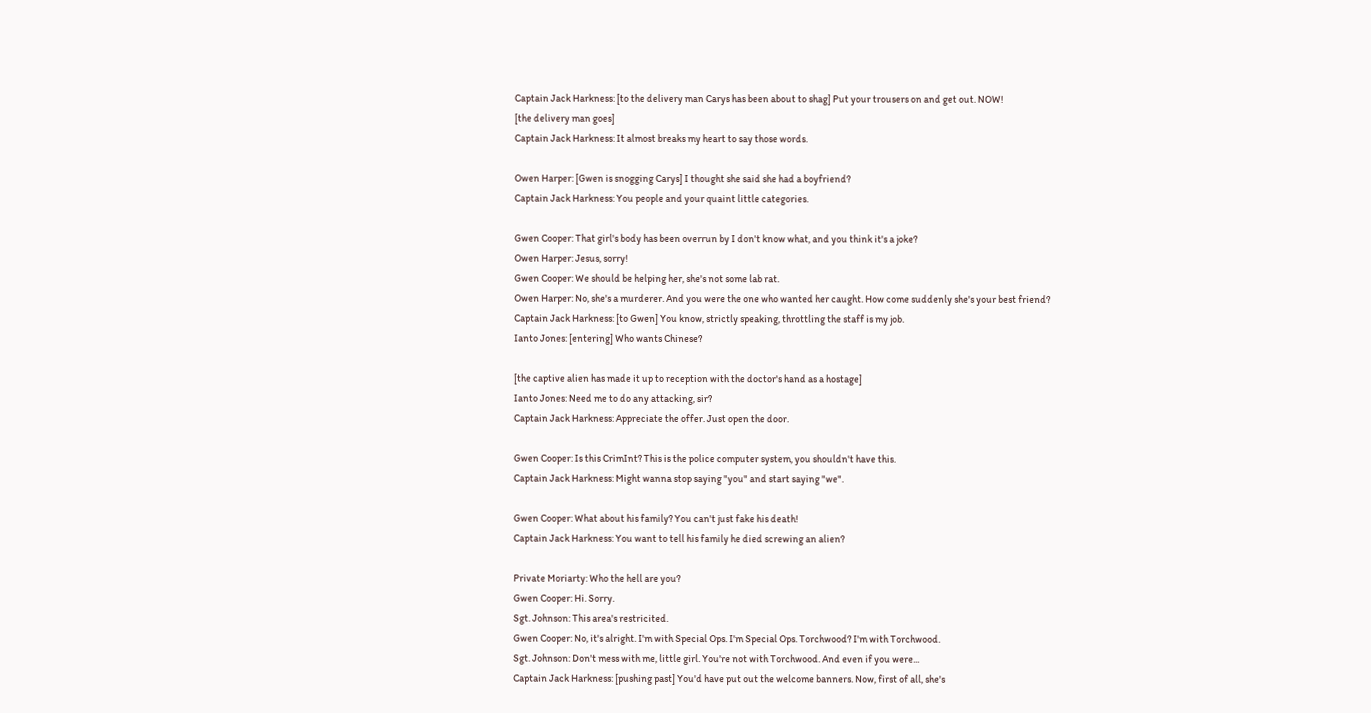Captain Jack Harkness: [to the delivery man Carys has been about to shag] Put your trousers on and get out. NOW!
[the delivery man goes]
Captain Jack Harkness: It almost breaks my heart to say those words.

Owen Harper: [Gwen is snogging Carys] I thought she said she had a boyfriend?
Captain Jack Harkness: You people and your quaint little categories.

Gwen Cooper: That girl's body has been overrun by I don't know what, and you think it's a joke?
Owen Harper: Jesus, sorry!
Gwen Cooper: We should be helping her, she's not some lab rat.
Owen Harper: No, she's a murderer. And you were the one who wanted her caught. How come suddenly she's your best friend?
Captain Jack Harkness: [to Gwen] You know, strictly speaking, throttling the staff is my job.
Ianto Jones: [entering] Who wants Chinese?

[the captive alien has made it up to reception with the doctor's hand as a hostage]
Ianto Jones: Need me to do any attacking, sir?
Captain Jack Harkness: Appreciate the offer. Just open the door.

Gwen Cooper: Is this CrimInt? This is the police computer system, you shouldn't have this.
Captain Jack Harkness: Might wanna stop saying "you" and start saying "we".

Gwen Cooper: What about his family? You can't just fake his death!
Captain Jack Harkness: You want to tell his family he died screwing an alien?

Private Moriarty: Who the hell are you?
Gwen Cooper: Hi. Sorry.
Sgt. Johnson: This area's restricited.
Gwen Cooper: No, it's alright. I'm with Special Ops. I'm Special Ops. Torchwood? I'm with Torchwood.
Sgt. Johnson: Don't mess with me, little girl. You're not with Torchwood. And even if you were...
Captain Jack Harkness: [pushing past] You'd have put out the welcome banners. Now, first of all, she's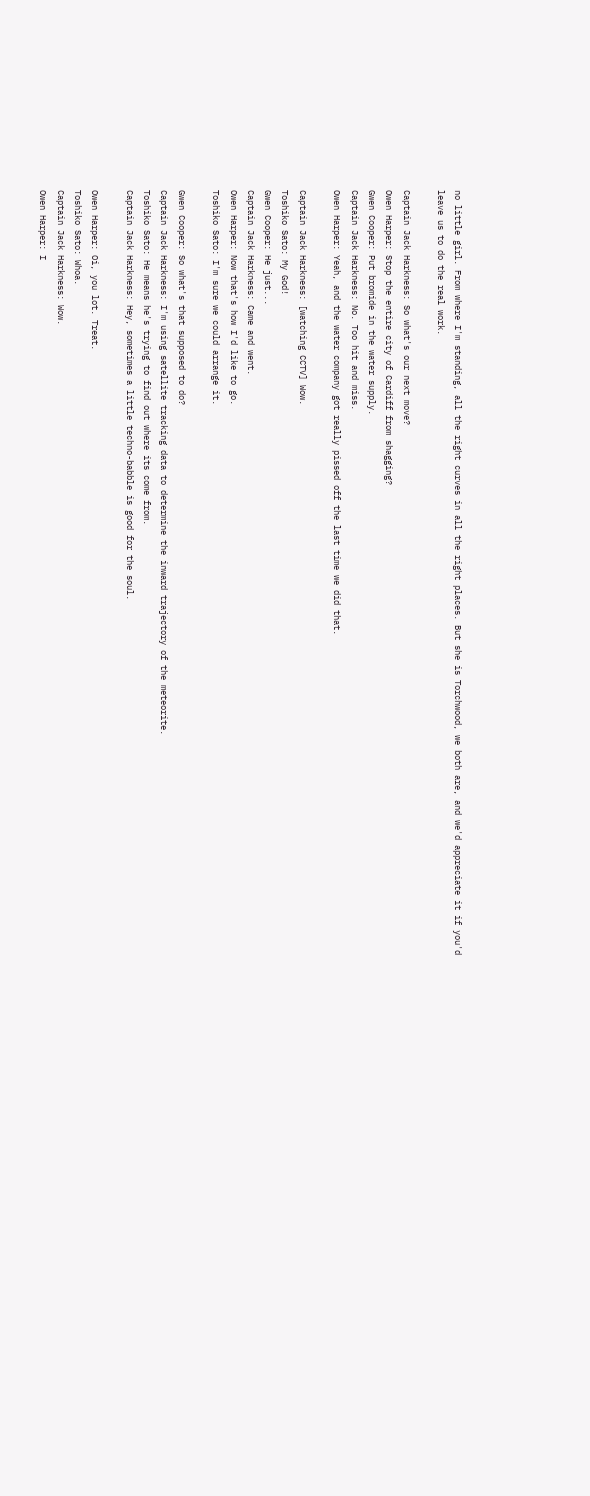no little girl. From where I'm standing, all the right curves in all the right places. But she is Torchwood, we both are, and we'd appreciate it if you'd leave us to do the real work.

Captain Jack Harkness: So what's our next move?
Owen Harper: Stop the entire city of Cardiff from shagging?
Gwen Cooper: Put bromide in the water supply.
Captain Jack Harkness: No. Too hit and miss.
Owen Harper: Yeah, and the water company got really pissed off the last time we did that.

Captain Jack Harkness: [watching CCTV] Wow.
Toshiko Sato: My God!
Gwen Cooper: He just...
Captain Jack Harkness: Came and went.
Owen Harper: Now that's how I'd like to go.
Toshiko Sato: I'm sure we could arrange it.

Gwen Cooper: So what's that supposed to do?
Captain Jack Harkness: I'm using satellite tracking data to determine the inward trajectory of the meteorite.
Toshiko Sato: He means he's trying to find out where its come from.
Captain Jack Harkness: Hey, sometimes a little techno-babble is good for the soul.

Owen Harper: Oi, you lot. Treat.
Toshiko Sato: Whoa.
Captain Jack Harkness: Wow.
Owen Harper: I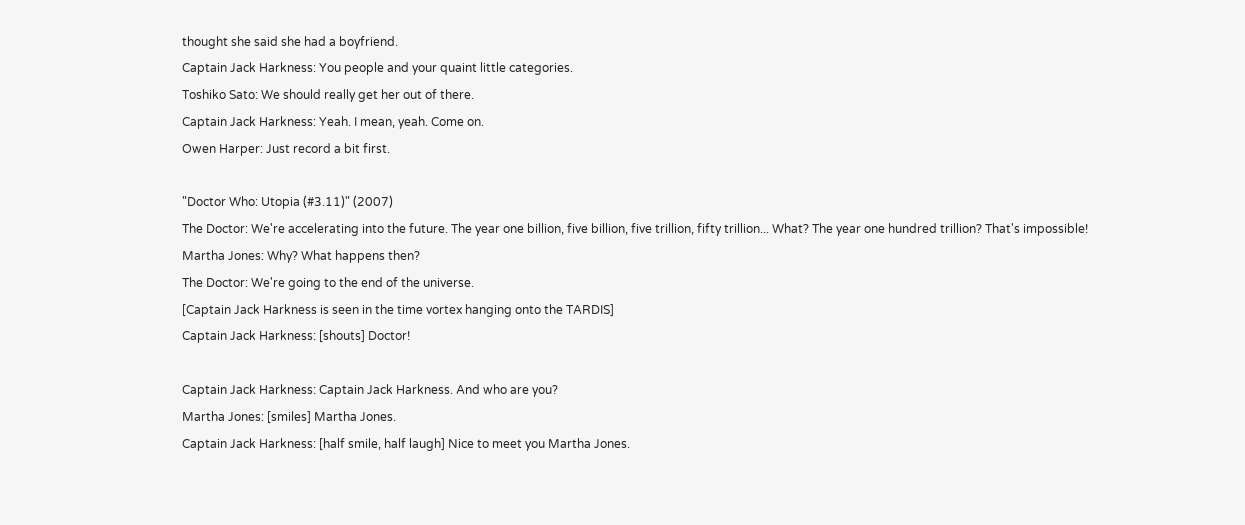thought she said she had a boyfriend.
Captain Jack Harkness: You people and your quaint little categories.
Toshiko Sato: We should really get her out of there.
Captain Jack Harkness: Yeah. I mean, yeah. Come on.
Owen Harper: Just record a bit first.

"Doctor Who: Utopia (#3.11)" (2007)
The Doctor: We're accelerating into the future. The year one billion, five billion, five trillion, fifty trillion... What? The year one hundred trillion? That's impossible!
Martha Jones: Why? What happens then?
The Doctor: We're going to the end of the universe.
[Captain Jack Harkness is seen in the time vortex hanging onto the TARDIS]
Captain Jack Harkness: [shouts] Doctor!

Captain Jack Harkness: Captain Jack Harkness. And who are you?
Martha Jones: [smiles] Martha Jones.
Captain Jack Harkness: [half smile, half laugh] Nice to meet you Martha Jones.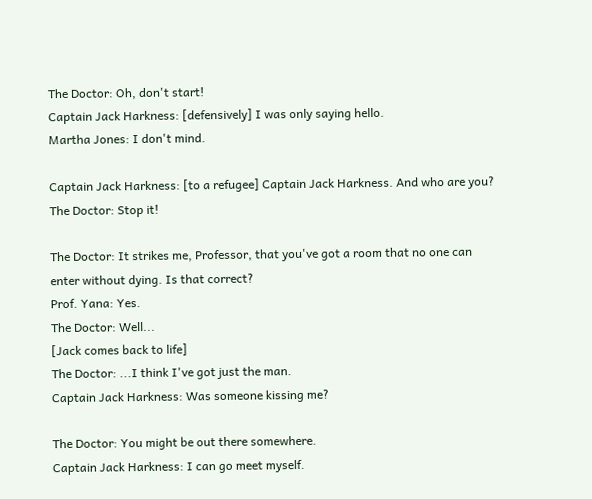The Doctor: Oh, don't start!
Captain Jack Harkness: [defensively] I was only saying hello.
Martha Jones: I don't mind.

Captain Jack Harkness: [to a refugee] Captain Jack Harkness. And who are you?
The Doctor: Stop it!

The Doctor: It strikes me, Professor, that you've got a room that no one can enter without dying. Is that correct?
Prof. Yana: Yes.
The Doctor: Well...
[Jack comes back to life]
The Doctor: ...I think I've got just the man.
Captain Jack Harkness: Was someone kissing me?

The Doctor: You might be out there somewhere.
Captain Jack Harkness: I can go meet myself.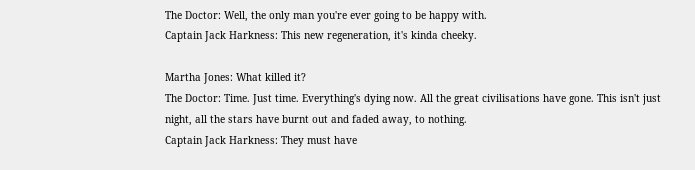The Doctor: Well, the only man you're ever going to be happy with.
Captain Jack Harkness: This new regeneration, it's kinda cheeky.

Martha Jones: What killed it?
The Doctor: Time. Just time. Everything's dying now. All the great civilisations have gone. This isn't just night, all the stars have burnt out and faded away, to nothing.
Captain Jack Harkness: They must have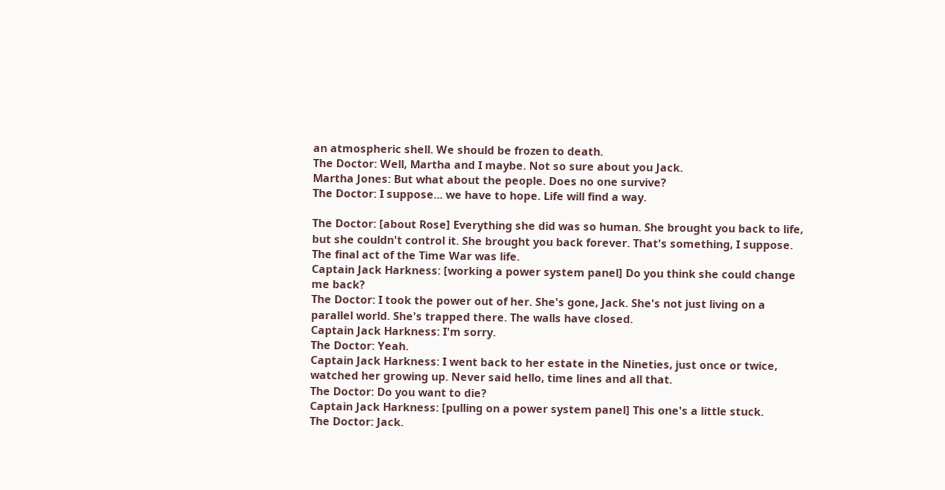an atmospheric shell. We should be frozen to death.
The Doctor: Well, Martha and I maybe. Not so sure about you Jack.
Martha Jones: But what about the people. Does no one survive?
The Doctor: I suppose... we have to hope. Life will find a way.

The Doctor: [about Rose] Everything she did was so human. She brought you back to life, but she couldn't control it. She brought you back forever. That's something, I suppose. The final act of the Time War was life.
Captain Jack Harkness: [working a power system panel] Do you think she could change me back?
The Doctor: I took the power out of her. She's gone, Jack. She's not just living on a parallel world. She's trapped there. The walls have closed.
Captain Jack Harkness: I'm sorry.
The Doctor: Yeah.
Captain Jack Harkness: I went back to her estate in the Nineties, just once or twice, watched her growing up. Never said hello, time lines and all that.
The Doctor: Do you want to die?
Captain Jack Harkness: [pulling on a power system panel] This one's a little stuck.
The Doctor: Jack.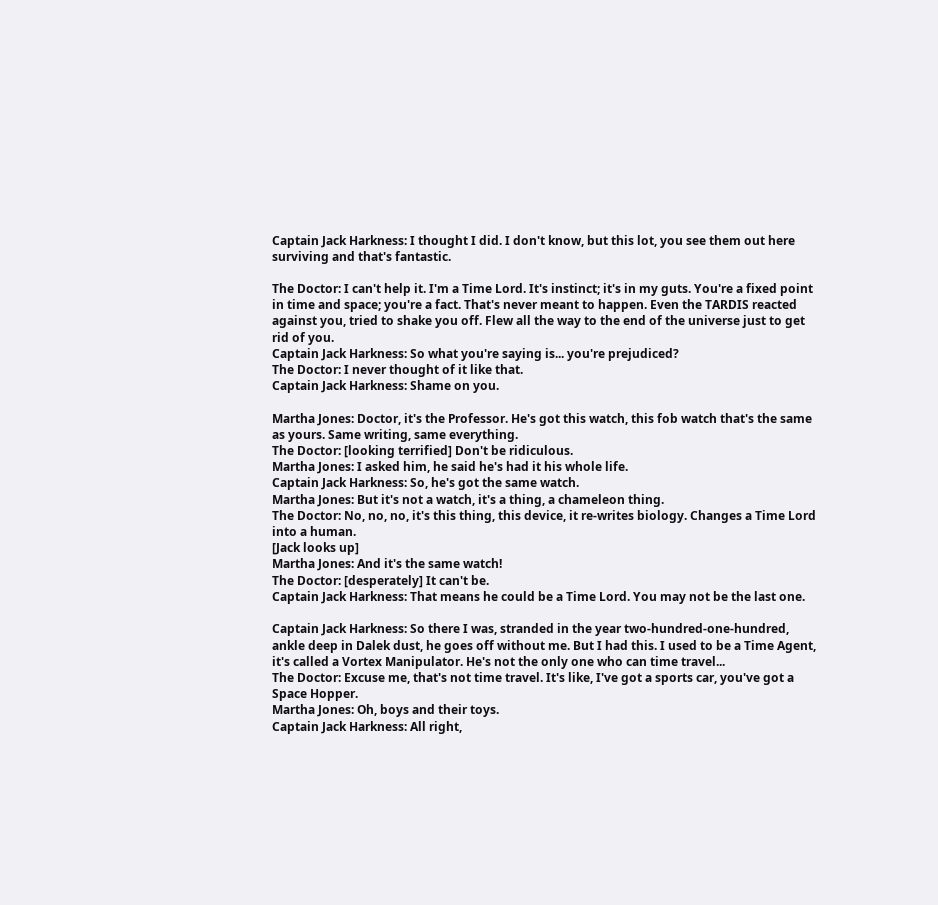Captain Jack Harkness: I thought I did. I don't know, but this lot, you see them out here surviving and that's fantastic.

The Doctor: I can't help it. I'm a Time Lord. It's instinct; it's in my guts. You're a fixed point in time and space; you're a fact. That's never meant to happen. Even the TARDIS reacted against you, tried to shake you off. Flew all the way to the end of the universe just to get rid of you.
Captain Jack Harkness: So what you're saying is... you're prejudiced?
The Doctor: I never thought of it like that.
Captain Jack Harkness: Shame on you.

Martha Jones: Doctor, it's the Professor. He's got this watch, this fob watch that's the same as yours. Same writing, same everything.
The Doctor: [looking terrified] Don't be ridiculous.
Martha Jones: I asked him, he said he's had it his whole life.
Captain Jack Harkness: So, he's got the same watch.
Martha Jones: But it's not a watch, it's a thing, a chameleon thing.
The Doctor: No, no, no, it's this thing, this device, it re-writes biology. Changes a Time Lord into a human.
[Jack looks up]
Martha Jones: And it's the same watch!
The Doctor: [desperately] It can't be.
Captain Jack Harkness: That means he could be a Time Lord. You may not be the last one.

Captain Jack Harkness: So there I was, stranded in the year two-hundred-one-hundred, ankle deep in Dalek dust, he goes off without me. But I had this. I used to be a Time Agent, it's called a Vortex Manipulator. He's not the only one who can time travel...
The Doctor: Excuse me, that's not time travel. It's like, I've got a sports car, you've got a Space Hopper.
Martha Jones: Oh, boys and their toys.
Captain Jack Harkness: All right,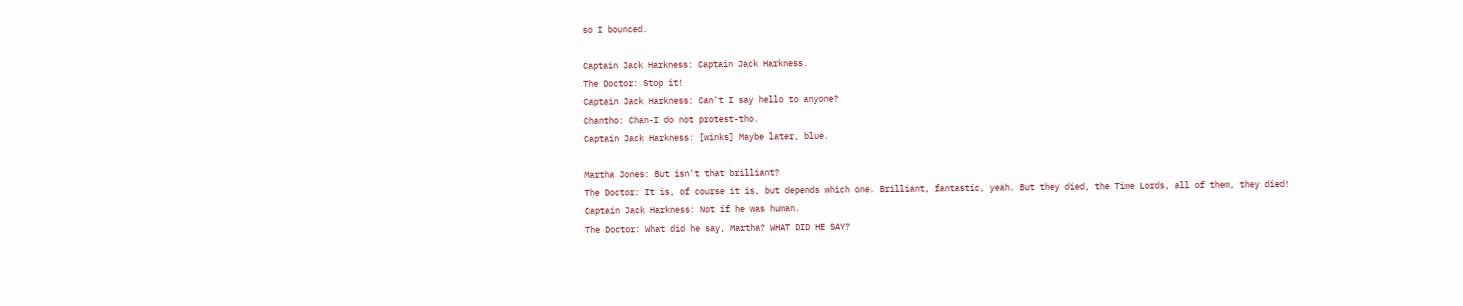so I bounced.

Captain Jack Harkness: Captain Jack Harkness.
The Doctor: Stop it!
Captain Jack Harkness: Can't I say hello to anyone?
Chantho: Chan-I do not protest-tho.
Captain Jack Harkness: [winks] Maybe later, blue.

Martha Jones: But isn't that brilliant?
The Doctor: It is, of course it is, but depends which one. Brilliant, fantastic, yeah. But they died, the Time Lords, all of them, they died!
Captain Jack Harkness: Not if he was human.
The Doctor: What did he say, Martha? WHAT DID HE SAY?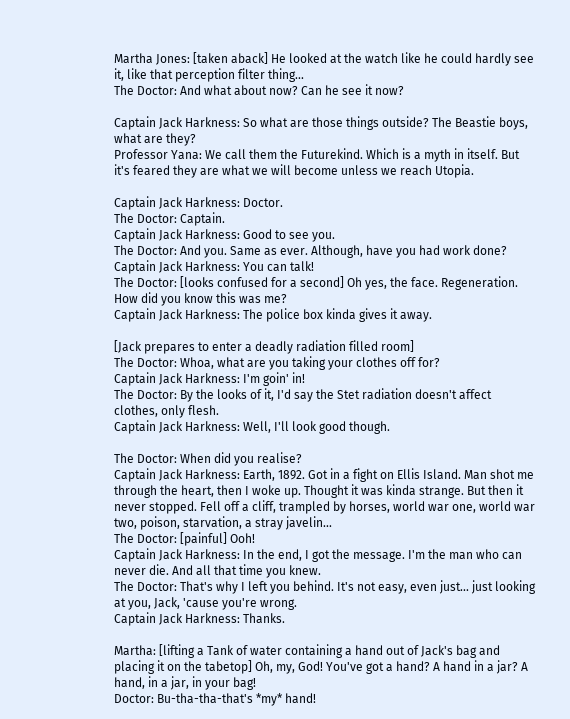Martha Jones: [taken aback] He looked at the watch like he could hardly see it, like that perception filter thing...
The Doctor: And what about now? Can he see it now?

Captain Jack Harkness: So what are those things outside? The Beastie boys, what are they?
Professor Yana: We call them the Futurekind. Which is a myth in itself. But it's feared they are what we will become unless we reach Utopia.

Captain Jack Harkness: Doctor.
The Doctor: Captain.
Captain Jack Harkness: Good to see you.
The Doctor: And you. Same as ever. Although, have you had work done?
Captain Jack Harkness: You can talk!
The Doctor: [looks confused for a second] Oh yes, the face. Regeneration. How did you know this was me?
Captain Jack Harkness: The police box kinda gives it away.

[Jack prepares to enter a deadly radiation filled room]
The Doctor: Whoa, what are you taking your clothes off for?
Captain Jack Harkness: I'm goin' in!
The Doctor: By the looks of it, I'd say the Stet radiation doesn't affect clothes, only flesh.
Captain Jack Harkness: Well, I'll look good though.

The Doctor: When did you realise?
Captain Jack Harkness: Earth, 1892. Got in a fight on Ellis Island. Man shot me through the heart, then I woke up. Thought it was kinda strange. But then it never stopped. Fell off a cliff, trampled by horses, world war one, world war two, poison, starvation, a stray javelin...
The Doctor: [painful] Ooh!
Captain Jack Harkness: In the end, I got the message. I'm the man who can never die. And all that time you knew.
The Doctor: That's why I left you behind. It's not easy, even just... just looking at you, Jack, 'cause you're wrong.
Captain Jack Harkness: Thanks.

Martha: [lifting a Tank of water containing a hand out of Jack's bag and placing it on the tabetop] Oh, my, God! You've got a hand? A hand in a jar? A hand, in a jar, in your bag!
Doctor: Bu-tha-tha-that's *my* hand!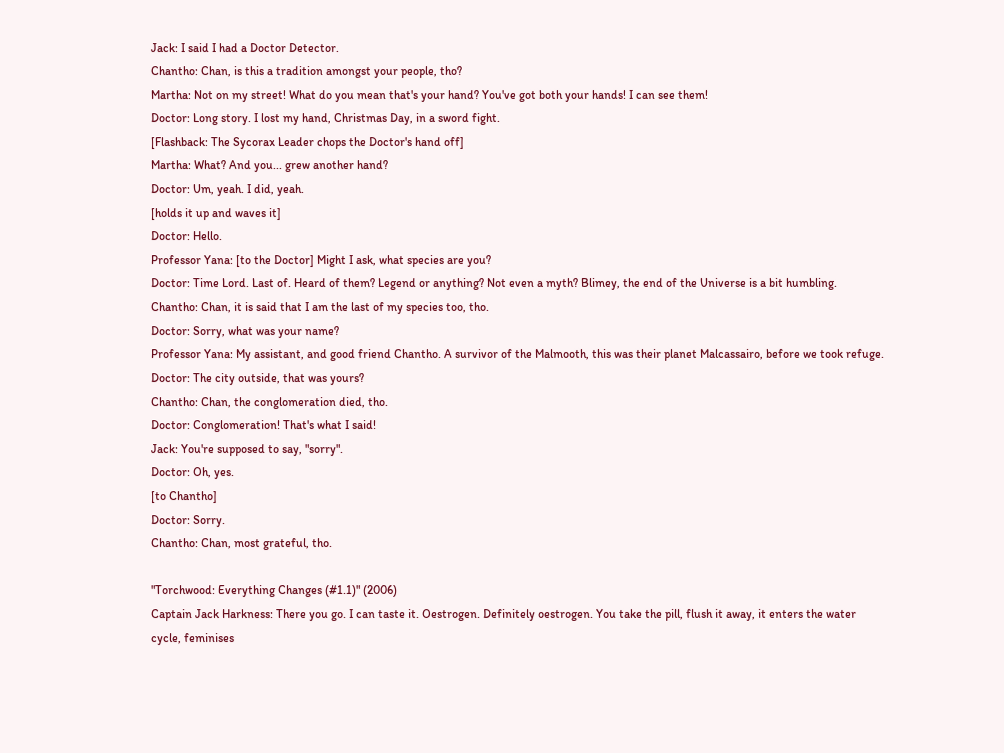Jack: I said I had a Doctor Detector.
Chantho: Chan, is this a tradition amongst your people, tho?
Martha: Not on my street! What do you mean that's your hand? You've got both your hands! I can see them!
Doctor: Long story. I lost my hand, Christmas Day, in a sword fight.
[Flashback: The Sycorax Leader chops the Doctor's hand off]
Martha: What? And you... grew another hand?
Doctor: Um, yeah. I did, yeah.
[holds it up and waves it]
Doctor: Hello.
Professor Yana: [to the Doctor] Might I ask, what species are you?
Doctor: Time Lord. Last of. Heard of them? Legend or anything? Not even a myth? Blimey, the end of the Universe is a bit humbling.
Chantho: Chan, it is said that I am the last of my species too, tho.
Doctor: Sorry, what was your name?
Professor Yana: My assistant, and good friend Chantho. A survivor of the Malmooth, this was their planet Malcassairo, before we took refuge.
Doctor: The city outside, that was yours?
Chantho: Chan, the conglomeration died, tho.
Doctor: Conglomeration! That's what I said!
Jack: You're supposed to say, "sorry".
Doctor: Oh, yes.
[to Chantho]
Doctor: Sorry.
Chantho: Chan, most grateful, tho.

"Torchwood: Everything Changes (#1.1)" (2006)
Captain Jack Harkness: There you go. I can taste it. Oestrogen. Definitely oestrogen. You take the pill, flush it away, it enters the water cycle, feminises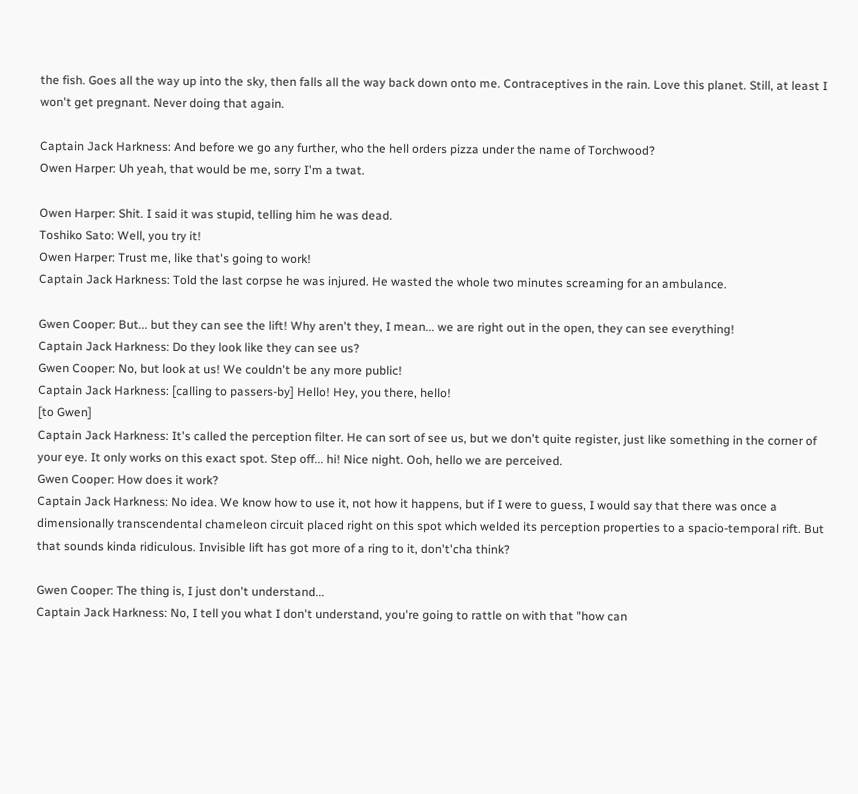the fish. Goes all the way up into the sky, then falls all the way back down onto me. Contraceptives in the rain. Love this planet. Still, at least I won't get pregnant. Never doing that again.

Captain Jack Harkness: And before we go any further, who the hell orders pizza under the name of Torchwood?
Owen Harper: Uh yeah, that would be me, sorry I'm a twat.

Owen Harper: Shit. I said it was stupid, telling him he was dead.
Toshiko Sato: Well, you try it!
Owen Harper: Trust me, like that's going to work!
Captain Jack Harkness: Told the last corpse he was injured. He wasted the whole two minutes screaming for an ambulance.

Gwen Cooper: But... but they can see the lift! Why aren't they, I mean... we are right out in the open, they can see everything!
Captain Jack Harkness: Do they look like they can see us?
Gwen Cooper: No, but look at us! We couldn't be any more public!
Captain Jack Harkness: [calling to passers-by] Hello! Hey, you there, hello!
[to Gwen]
Captain Jack Harkness: It's called the perception filter. He can sort of see us, but we don't quite register, just like something in the corner of your eye. It only works on this exact spot. Step off... hi! Nice night. Ooh, hello we are perceived.
Gwen Cooper: How does it work?
Captain Jack Harkness: No idea. We know how to use it, not how it happens, but if I were to guess, I would say that there was once a dimensionally transcendental chameleon circuit placed right on this spot which welded its perception properties to a spacio-temporal rift. But that sounds kinda ridiculous. Invisible lift has got more of a ring to it, don't'cha think?

Gwen Cooper: The thing is, I just don't understand...
Captain Jack Harkness: No, I tell you what I don't understand, you're going to rattle on with that "how can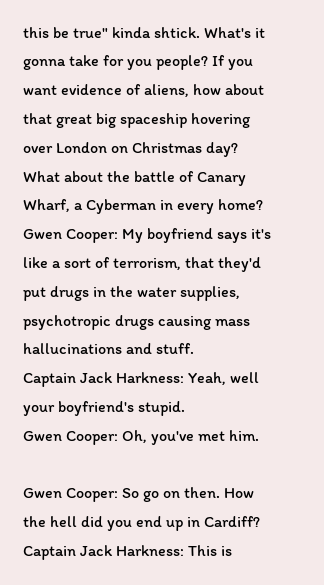this be true" kinda shtick. What's it gonna take for you people? If you want evidence of aliens, how about that great big spaceship hovering over London on Christmas day? What about the battle of Canary Wharf, a Cyberman in every home?
Gwen Cooper: My boyfriend says it's like a sort of terrorism, that they'd put drugs in the water supplies, psychotropic drugs causing mass hallucinations and stuff.
Captain Jack Harkness: Yeah, well your boyfriend's stupid.
Gwen Cooper: Oh, you've met him.

Gwen Cooper: So go on then. How the hell did you end up in Cardiff?
Captain Jack Harkness: This is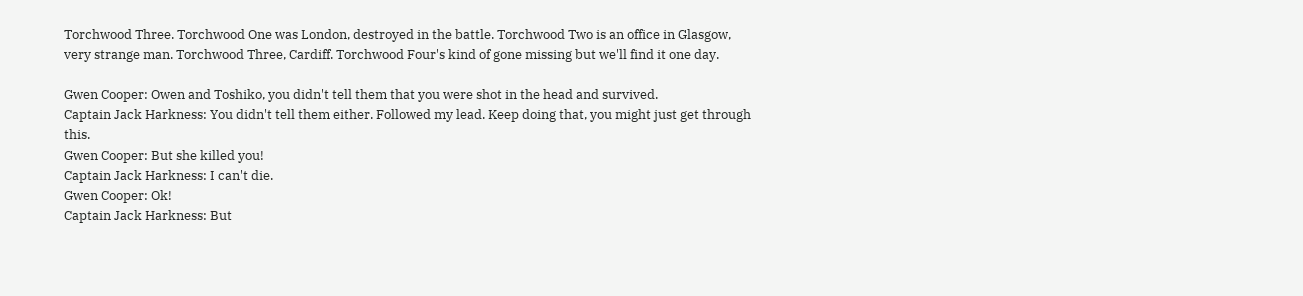Torchwood Three. Torchwood One was London, destroyed in the battle. Torchwood Two is an office in Glasgow, very strange man. Torchwood Three, Cardiff. Torchwood Four's kind of gone missing but we'll find it one day.

Gwen Cooper: Owen and Toshiko, you didn't tell them that you were shot in the head and survived.
Captain Jack Harkness: You didn't tell them either. Followed my lead. Keep doing that, you might just get through this.
Gwen Cooper: But she killed you!
Captain Jack Harkness: I can't die.
Gwen Cooper: Ok!
Captain Jack Harkness: But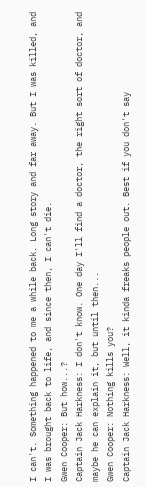I can't. Something happened to me a while back. Long story and far away. But I was killed, and I was brought back to life, and since then, I can't die.
Gwen Cooper: But how...?
Captain Jack Harkness: I don't know. One day I'll find a doctor, the right sort of doctor, and maybe he can explain it, but until then...
Gwen Cooper: Nothing kills you?
Captain Jack Harkness: Well, it kinda freaks people out. Best if you don't say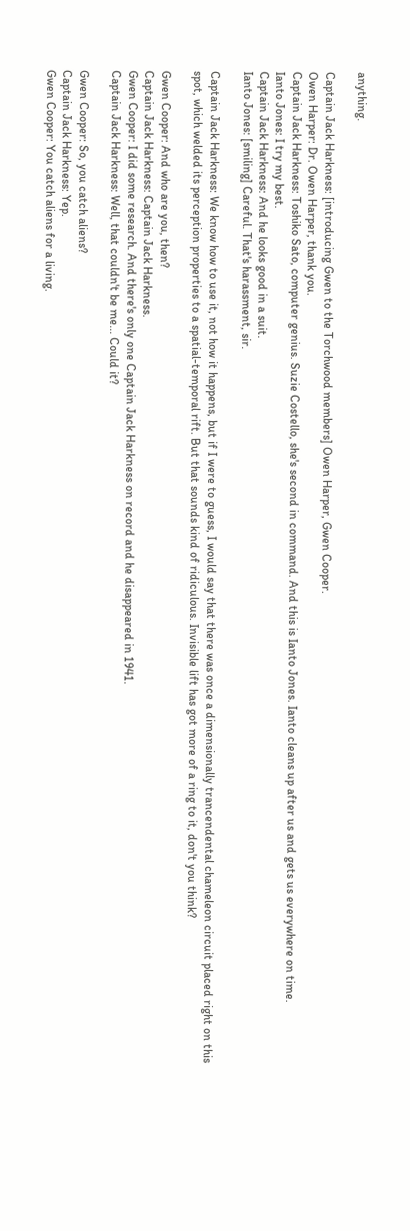anything.

Captain Jack Harkness: [introducing Gwen to the Torchwood members] Owen Harper, Gwen Cooper.
Owen Harper: Dr. Owen Harper, thank you.
Captain Jack Harkness: Toshiko Sato, computer genius. Suzie Costello, she's second in command. And this is Ianto Jones. Ianto cleans up after us and gets us everywhere on time.
Ianto Jones: I try my best.
Captain Jack Harkness: And he looks good in a suit.
Ianto Jones: [smiling] Careful. That's harassment, sir.

Captain Jack Harkness: We know how to use it, not how it happens, but if I were to guess, I would say that there was once a dimensionally trancendental chameleon circuit placed right on this spot, which welded its perception properties to a spatial-temporal rift. But that sounds kind of ridiculous. Invisible lift has got more of a ring to it, don't you think?

Gwen Cooper: And who are you, then?
Captain Jack Harkness: Captain Jack Harkness.
Gwen Cooper: I did some research. And there's only one Captain Jack Harkness on record and he disappeared in 1941.
Captain Jack Harkness: Well, that couldn't be me... Could it?

Gwen Cooper: So, you catch aliens?
Captain Jack Harkness: Yep.
Gwen Cooper: You catch aliens for a living.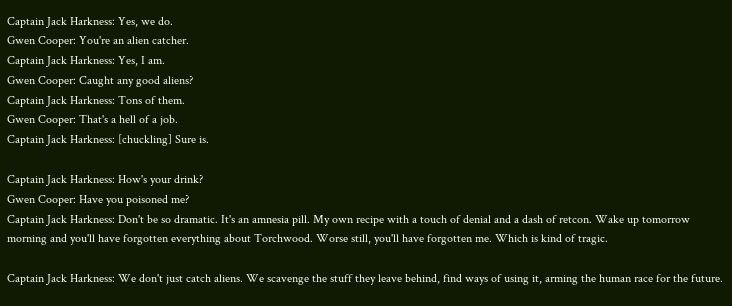Captain Jack Harkness: Yes, we do.
Gwen Cooper: You're an alien catcher.
Captain Jack Harkness: Yes, I am.
Gwen Cooper: Caught any good aliens?
Captain Jack Harkness: Tons of them.
Gwen Cooper: That's a hell of a job.
Captain Jack Harkness: [chuckling] Sure is.

Captain Jack Harkness: How's your drink?
Gwen Cooper: Have you poisoned me?
Captain Jack Harkness: Don't be so dramatic. It's an amnesia pill. My own recipe with a touch of denial and a dash of retcon. Wake up tomorrow morning and you'll have forgotten everything about Torchwood. Worse still, you'll have forgotten me. Which is kind of tragic.

Captain Jack Harkness: We don't just catch aliens. We scavenge the stuff they leave behind, find ways of using it, arming the human race for the future.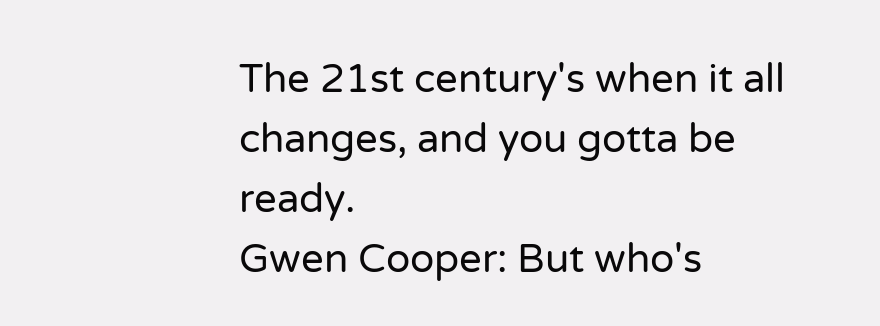The 21st century's when it all changes, and you gotta be ready.
Gwen Cooper: But who's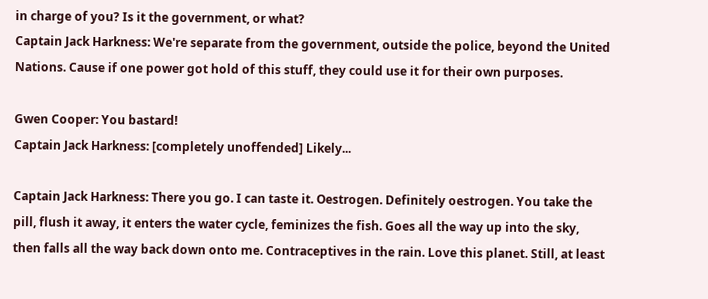in charge of you? Is it the government, or what?
Captain Jack Harkness: We're separate from the government, outside the police, beyond the United Nations. Cause if one power got hold of this stuff, they could use it for their own purposes.

Gwen Cooper: You bastard!
Captain Jack Harkness: [completely unoffended] Likely...

Captain Jack Harkness: There you go. I can taste it. Oestrogen. Definitely oestrogen. You take the pill, flush it away, it enters the water cycle, feminizes the fish. Goes all the way up into the sky, then falls all the way back down onto me. Contraceptives in the rain. Love this planet. Still, at least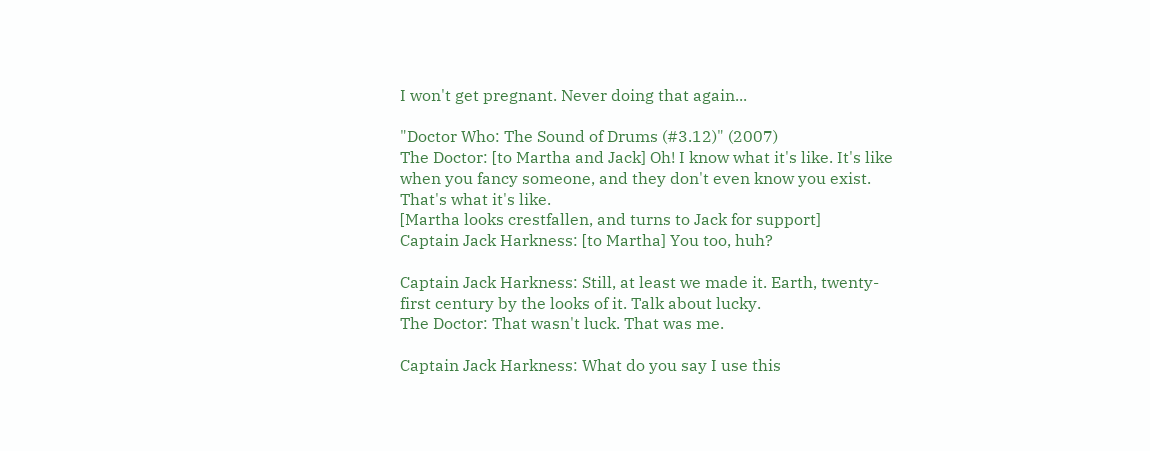I won't get pregnant. Never doing that again...

"Doctor Who: The Sound of Drums (#3.12)" (2007)
The Doctor: [to Martha and Jack] Oh! I know what it's like. It's like when you fancy someone, and they don't even know you exist. That's what it's like.
[Martha looks crestfallen, and turns to Jack for support]
Captain Jack Harkness: [to Martha] You too, huh?

Captain Jack Harkness: Still, at least we made it. Earth, twenty-first century by the looks of it. Talk about lucky.
The Doctor: That wasn't luck. That was me.

Captain Jack Harkness: What do you say I use this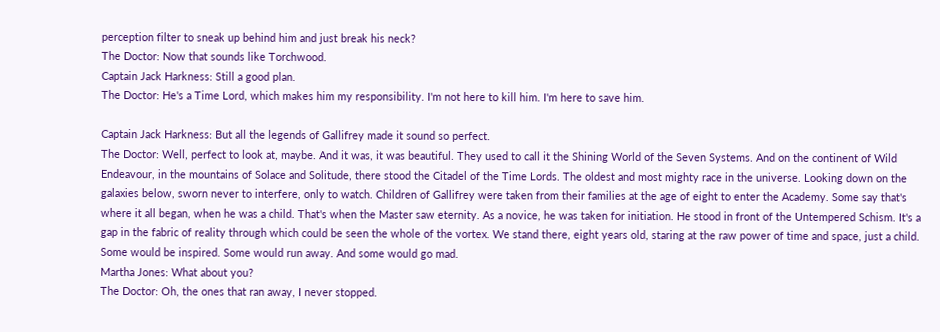perception filter to sneak up behind him and just break his neck?
The Doctor: Now that sounds like Torchwood.
Captain Jack Harkness: Still a good plan.
The Doctor: He's a Time Lord, which makes him my responsibility. I'm not here to kill him. I'm here to save him.

Captain Jack Harkness: But all the legends of Gallifrey made it sound so perfect.
The Doctor: Well, perfect to look at, maybe. And it was, it was beautiful. They used to call it the Shining World of the Seven Systems. And on the continent of Wild Endeavour, in the mountains of Solace and Solitude, there stood the Citadel of the Time Lords. The oldest and most mighty race in the universe. Looking down on the galaxies below, sworn never to interfere, only to watch. Children of Gallifrey were taken from their families at the age of eight to enter the Academy. Some say that's where it all began, when he was a child. That's when the Master saw eternity. As a novice, he was taken for initiation. He stood in front of the Untempered Schism. It's a gap in the fabric of reality through which could be seen the whole of the vortex. We stand there, eight years old, staring at the raw power of time and space, just a child. Some would be inspired. Some would run away. And some would go mad.
Martha Jones: What about you?
The Doctor: Oh, the ones that ran away, I never stopped.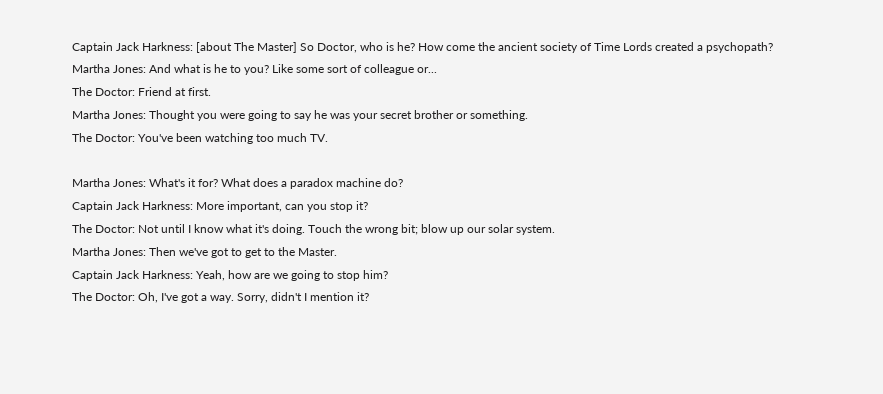Captain Jack Harkness: [about The Master] So Doctor, who is he? How come the ancient society of Time Lords created a psychopath?
Martha Jones: And what is he to you? Like some sort of colleague or...
The Doctor: Friend at first.
Martha Jones: Thought you were going to say he was your secret brother or something.
The Doctor: You've been watching too much TV.

Martha Jones: What's it for? What does a paradox machine do?
Captain Jack Harkness: More important, can you stop it?
The Doctor: Not until I know what it's doing. Touch the wrong bit; blow up our solar system.
Martha Jones: Then we've got to get to the Master.
Captain Jack Harkness: Yeah, how are we going to stop him?
The Doctor: Oh, I've got a way. Sorry, didn't I mention it?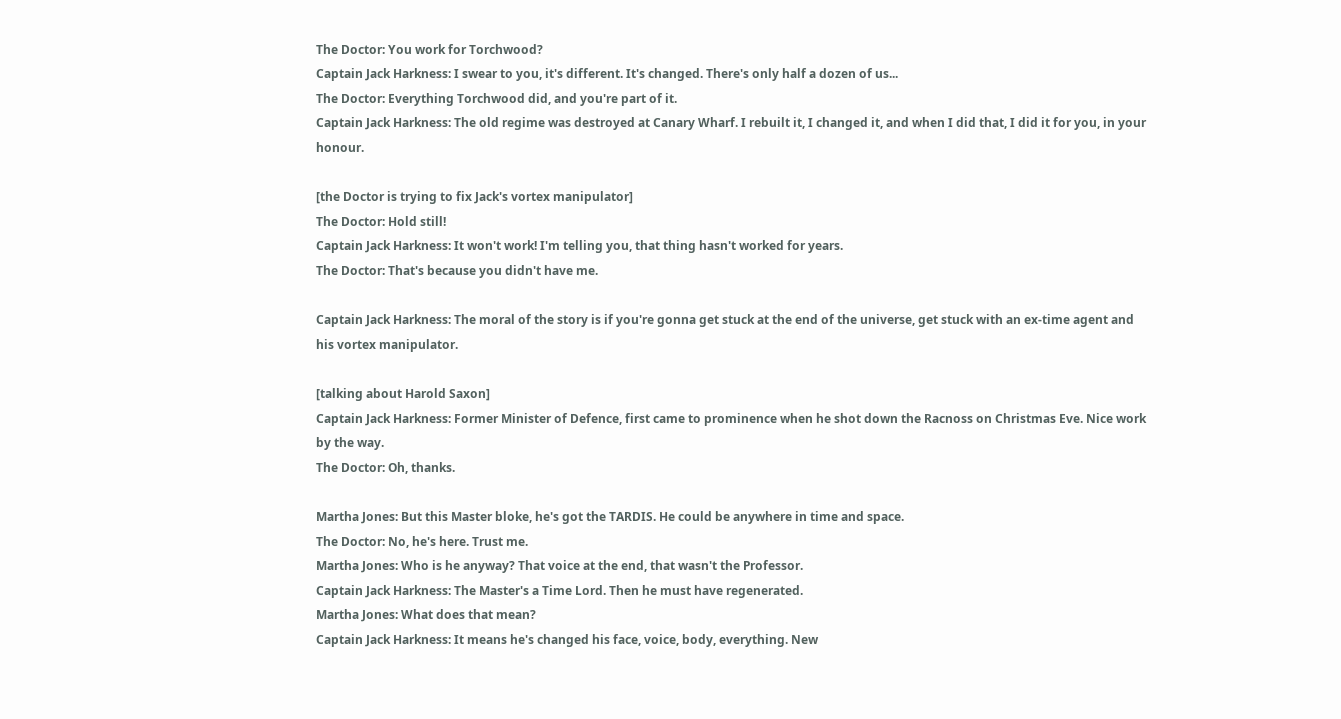The Doctor: You work for Torchwood?
Captain Jack Harkness: I swear to you, it's different. It's changed. There's only half a dozen of us...
The Doctor: Everything Torchwood did, and you're part of it.
Captain Jack Harkness: The old regime was destroyed at Canary Wharf. I rebuilt it, I changed it, and when I did that, I did it for you, in your honour.

[the Doctor is trying to fix Jack's vortex manipulator]
The Doctor: Hold still!
Captain Jack Harkness: It won't work! I'm telling you, that thing hasn't worked for years.
The Doctor: That's because you didn't have me.

Captain Jack Harkness: The moral of the story is if you're gonna get stuck at the end of the universe, get stuck with an ex-time agent and his vortex manipulator.

[talking about Harold Saxon]
Captain Jack Harkness: Former Minister of Defence, first came to prominence when he shot down the Racnoss on Christmas Eve. Nice work by the way.
The Doctor: Oh, thanks.

Martha Jones: But this Master bloke, he's got the TARDIS. He could be anywhere in time and space.
The Doctor: No, he's here. Trust me.
Martha Jones: Who is he anyway? That voice at the end, that wasn't the Professor.
Captain Jack Harkness: The Master's a Time Lord. Then he must have regenerated.
Martha Jones: What does that mean?
Captain Jack Harkness: It means he's changed his face, voice, body, everything. New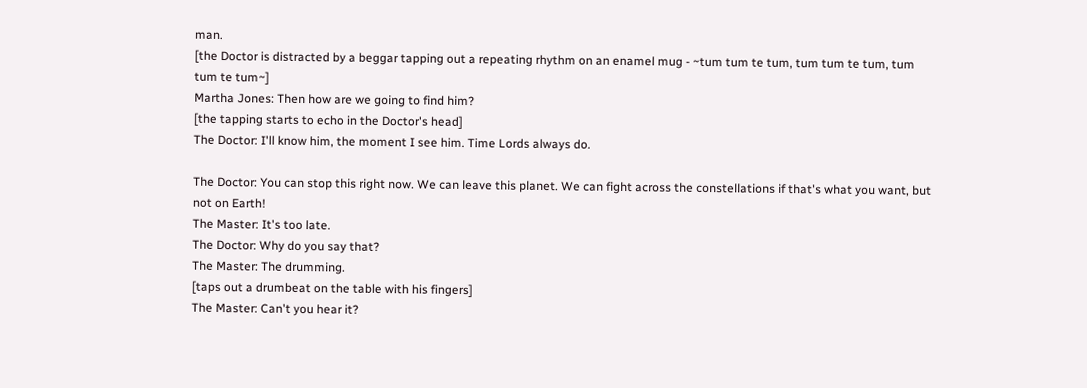man.
[the Doctor is distracted by a beggar tapping out a repeating rhythm on an enamel mug - ~tum tum te tum, tum tum te tum, tum tum te tum~]
Martha Jones: Then how are we going to find him?
[the tapping starts to echo in the Doctor's head]
The Doctor: I'll know him, the moment I see him. Time Lords always do.

The Doctor: You can stop this right now. We can leave this planet. We can fight across the constellations if that's what you want, but not on Earth!
The Master: It's too late.
The Doctor: Why do you say that?
The Master: The drumming.
[taps out a drumbeat on the table with his fingers]
The Master: Can't you hear it?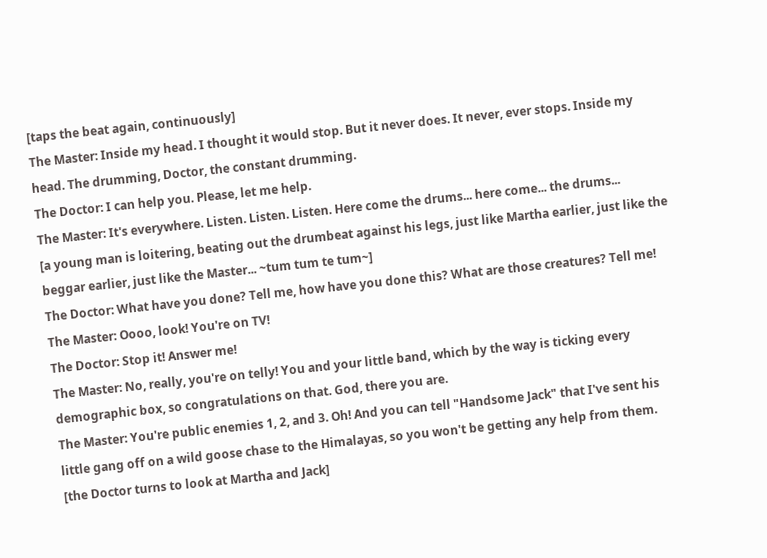[taps the beat again, continuously]
The Master: Inside my head. I thought it would stop. But it never does. It never, ever stops. Inside my head. The drumming, Doctor, the constant drumming.
The Doctor: I can help you. Please, let me help.
The Master: It's everywhere. Listen. Listen. Listen. Here come the drums... here come... the drums...
[a young man is loitering, beating out the drumbeat against his legs, just like Martha earlier, just like the beggar earlier, just like the Master... ~tum tum te tum~]
The Doctor: What have you done? Tell me, how have you done this? What are those creatures? Tell me!
The Master: Oooo, look! You're on TV!
The Doctor: Stop it! Answer me!
The Master: No, really, you're on telly! You and your little band, which by the way is ticking every demographic box, so congratulations on that. God, there you are.
The Master: You're public enemies 1, 2, and 3. Oh! And you can tell "Handsome Jack" that I've sent his little gang off on a wild goose chase to the Himalayas, so you won't be getting any help from them.
[the Doctor turns to look at Martha and Jack]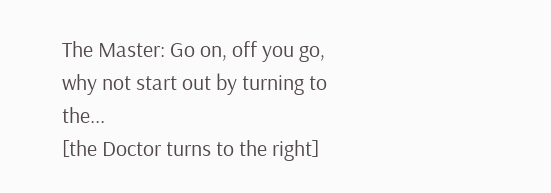The Master: Go on, off you go, why not start out by turning to the...
[the Doctor turns to the right]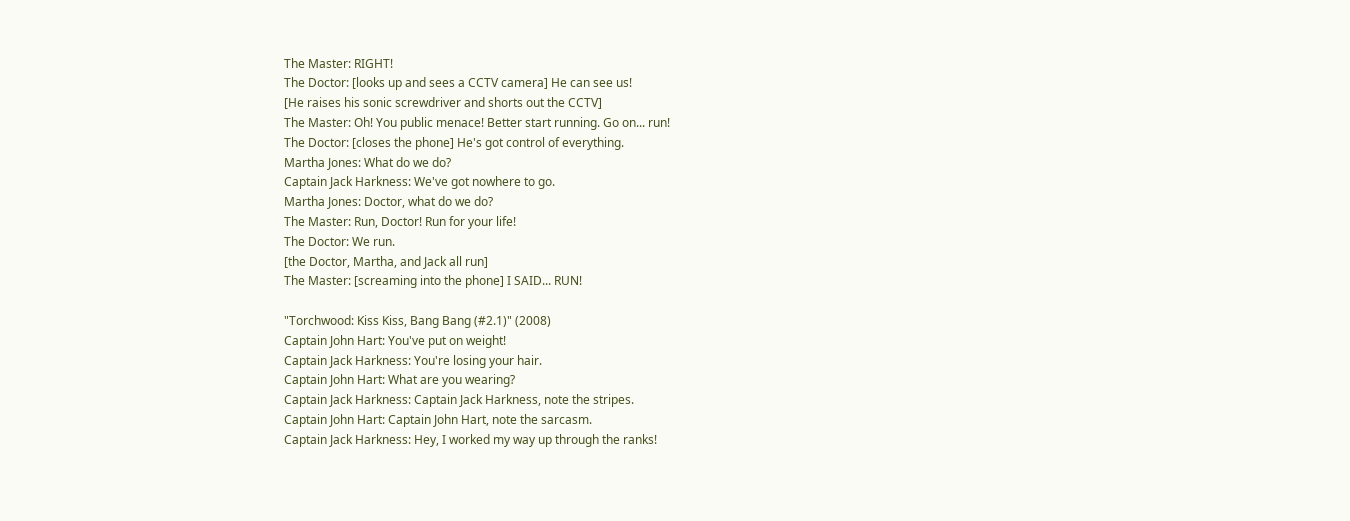The Master: RIGHT!
The Doctor: [looks up and sees a CCTV camera] He can see us!
[He raises his sonic screwdriver and shorts out the CCTV]
The Master: Oh! You public menace! Better start running. Go on... run!
The Doctor: [closes the phone] He's got control of everything.
Martha Jones: What do we do?
Captain Jack Harkness: We've got nowhere to go.
Martha Jones: Doctor, what do we do?
The Master: Run, Doctor! Run for your life!
The Doctor: We run.
[the Doctor, Martha, and Jack all run]
The Master: [screaming into the phone] I SAID... RUN!

"Torchwood: Kiss Kiss, Bang Bang (#2.1)" (2008)
Captain John Hart: You've put on weight!
Captain Jack Harkness: You're losing your hair.
Captain John Hart: What are you wearing?
Captain Jack Harkness: Captain Jack Harkness, note the stripes.
Captain John Hart: Captain John Hart, note the sarcasm.
Captain Jack Harkness: Hey, I worked my way up through the ranks!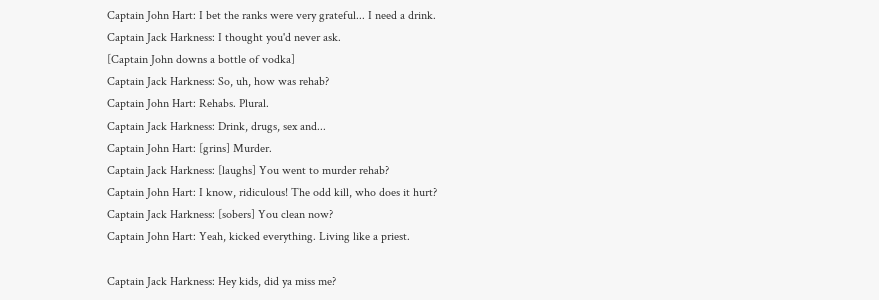Captain John Hart: I bet the ranks were very grateful... I need a drink.
Captain Jack Harkness: I thought you'd never ask.
[Captain John downs a bottle of vodka]
Captain Jack Harkness: So, uh, how was rehab?
Captain John Hart: Rehabs. Plural.
Captain Jack Harkness: Drink, drugs, sex and...
Captain John Hart: [grins] Murder.
Captain Jack Harkness: [laughs] You went to murder rehab?
Captain John Hart: I know, ridiculous! The odd kill, who does it hurt?
Captain Jack Harkness: [sobers] You clean now?
Captain John Hart: Yeah, kicked everything. Living like a priest.

Captain Jack Harkness: Hey kids, did ya miss me?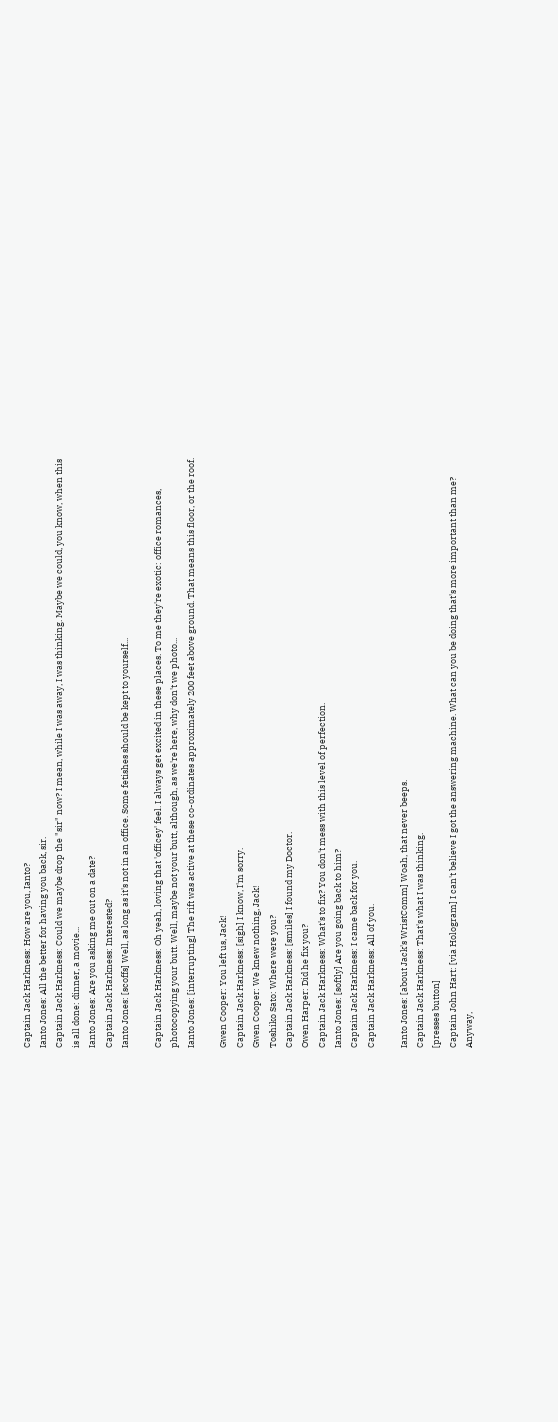Captain Jack Harkness: How are you, Ianto?
Ianto Jones: All the better for having you back, sir.
Captain Jack Harkness: Could we maybe drop the "sir" now? I mean, while I was away, I was thinking. Maybe we could, you know, when this is all done: dinner, a movie...
Ianto Jones: Are you asking me out on a date?
Captain Jack Harkness: Interested?
Ianto Jones: [scoffs] Well, as long as it's not in an office. Some fetishes should be kept to yourself...

Captain Jack Harkness: Oh yeah, loving that 'officey' feel. I always get excited in these places. To me they're exotic: office romances, photocopying your butt. Well, maybe not your butt, although, as we're here, why don't we photo...
Ianto Jones: [interrupting] The rift was active at these co-ordinates approximately 200 feet above ground. That means this floor, or the roof.

Gwen Cooper: You left us, Jack!
Captain Jack Harkness: [sigh] I know, I'm sorry.
Gwen Cooper: We knew nothing, Jack!
Toshiko Sato: Where were you?
Captain Jack Harkness: [smiles] I found my Doctor.
Owen Harper: Did he fix you?
Captain Jack Harkness: What's to fix? You don't mess with this level of perfection.
Ianto Jones: [softly] Are you going back to him?
Captain Jack Harkness: I came back for you.
Captain Jack Harkness: All of you.

Ianto Jones: [about Jack's WristComm] Woah, that never beeps.
Captain Jack Harkness: That's what I was thinking.
[presses button]
Captain John Hart: [via Hologram] I can't believe I got the answering machine. What can you be doing that's more important than me? Anyway,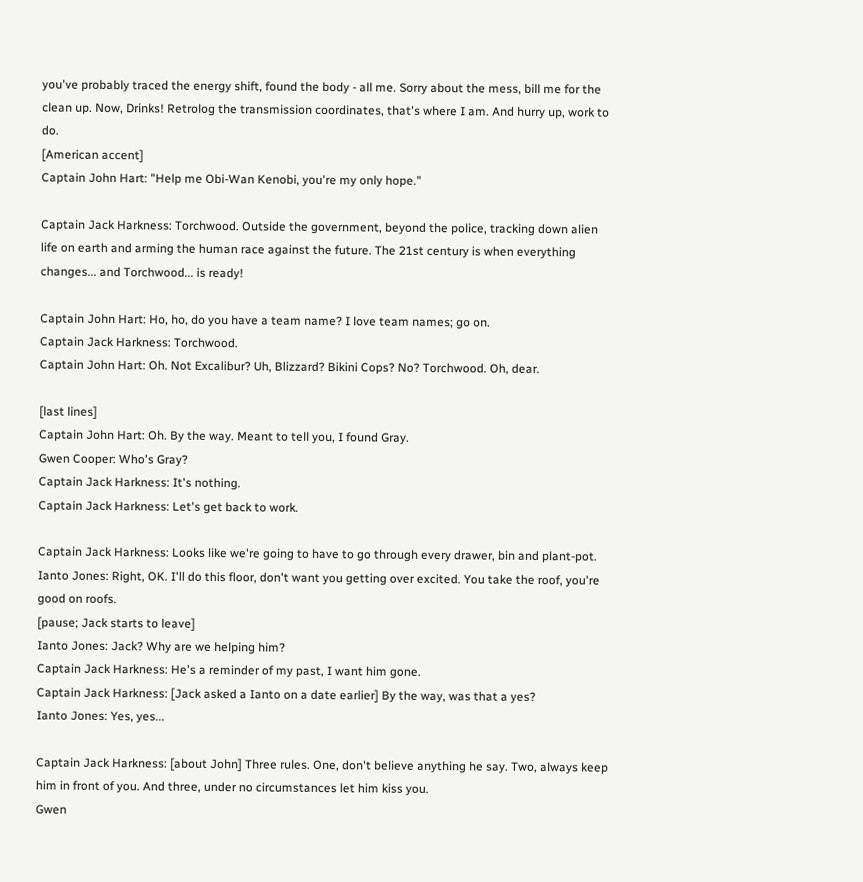you've probably traced the energy shift, found the body - all me. Sorry about the mess, bill me for the clean up. Now, Drinks! Retrolog the transmission coordinates, that's where I am. And hurry up, work to do.
[American accent]
Captain John Hart: "Help me Obi-Wan Kenobi, you're my only hope."

Captain Jack Harkness: Torchwood. Outside the government, beyond the police, tracking down alien life on earth and arming the human race against the future. The 21st century is when everything changes... and Torchwood... is ready!

Captain John Hart: Ho, ho, do you have a team name? I love team names; go on.
Captain Jack Harkness: Torchwood.
Captain John Hart: Oh. Not Excalibur? Uh, Blizzard? Bikini Cops? No? Torchwood. Oh, dear.

[last lines]
Captain John Hart: Oh. By the way. Meant to tell you, I found Gray.
Gwen Cooper: Who's Gray?
Captain Jack Harkness: It's nothing.
Captain Jack Harkness: Let's get back to work.

Captain Jack Harkness: Looks like we're going to have to go through every drawer, bin and plant-pot.
Ianto Jones: Right, OK. I'll do this floor, don't want you getting over excited. You take the roof, you're good on roofs.
[pause; Jack starts to leave]
Ianto Jones: Jack? Why are we helping him?
Captain Jack Harkness: He's a reminder of my past, I want him gone.
Captain Jack Harkness: [Jack asked a Ianto on a date earlier] By the way, was that a yes?
Ianto Jones: Yes, yes...

Captain Jack Harkness: [about John] Three rules. One, don't believe anything he say. Two, always keep him in front of you. And three, under no circumstances let him kiss you.
Gwen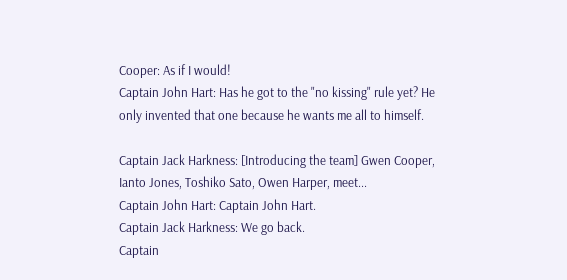Cooper: As if I would!
Captain John Hart: Has he got to the "no kissing" rule yet? He only invented that one because he wants me all to himself.

Captain Jack Harkness: [Introducing the team] Gwen Cooper, Ianto Jones, Toshiko Sato, Owen Harper, meet...
Captain John Hart: Captain John Hart.
Captain Jack Harkness: We go back.
Captain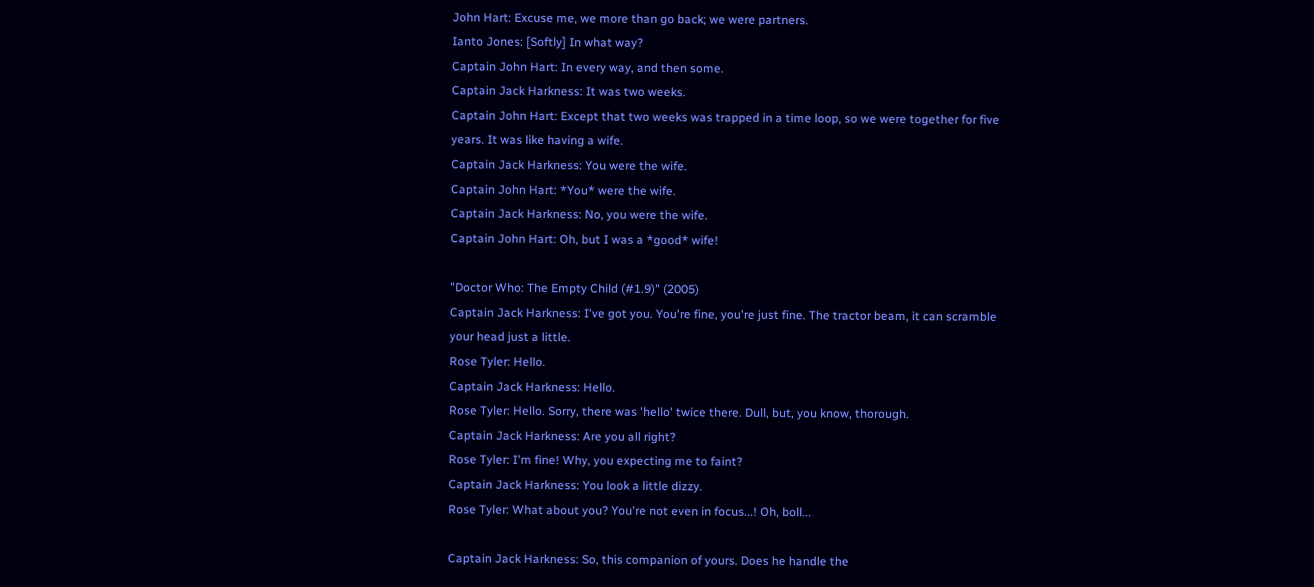John Hart: Excuse me, we more than go back; we were partners.
Ianto Jones: [Softly] In what way?
Captain John Hart: In every way, and then some.
Captain Jack Harkness: It was two weeks.
Captain John Hart: Except that two weeks was trapped in a time loop, so we were together for five years. It was like having a wife.
Captain Jack Harkness: You were the wife.
Captain John Hart: *You* were the wife.
Captain Jack Harkness: No, you were the wife.
Captain John Hart: Oh, but I was a *good* wife!

"Doctor Who: The Empty Child (#1.9)" (2005)
Captain Jack Harkness: I've got you. You're fine, you're just fine. The tractor beam, it can scramble your head just a little.
Rose Tyler: Hello.
Captain Jack Harkness: Hello.
Rose Tyler: Hello. Sorry, there was 'hello' twice there. Dull, but, you know, thorough.
Captain Jack Harkness: Are you all right?
Rose Tyler: I'm fine! Why, you expecting me to faint?
Captain Jack Harkness: You look a little dizzy.
Rose Tyler: What about you? You're not even in focus...! Oh, boll...

Captain Jack Harkness: So, this companion of yours. Does he handle the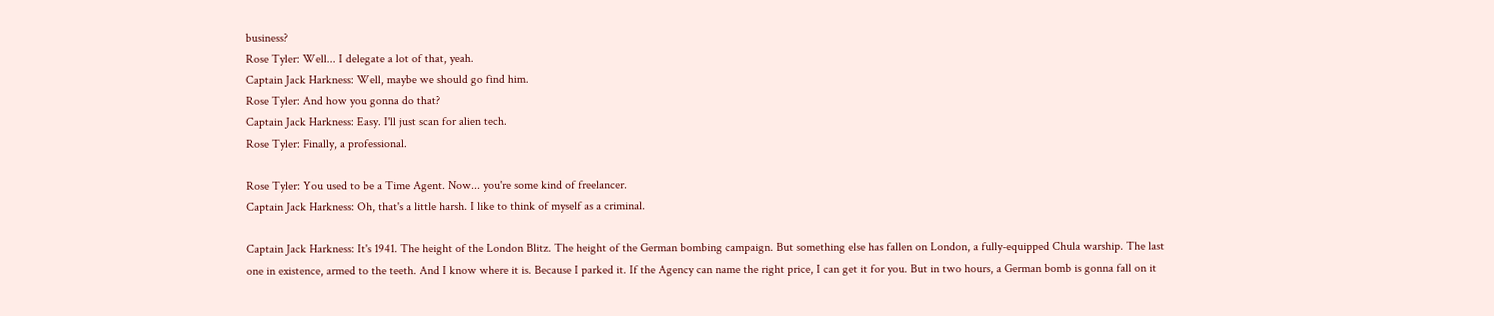business?
Rose Tyler: Well... I delegate a lot of that, yeah.
Captain Jack Harkness: Well, maybe we should go find him.
Rose Tyler: And how you gonna do that?
Captain Jack Harkness: Easy. I'll just scan for alien tech.
Rose Tyler: Finally, a professional.

Rose Tyler: You used to be a Time Agent. Now... you're some kind of freelancer.
Captain Jack Harkness: Oh, that's a little harsh. I like to think of myself as a criminal.

Captain Jack Harkness: It's 1941. The height of the London Blitz. The height of the German bombing campaign. But something else has fallen on London, a fully-equipped Chula warship. The last one in existence, armed to the teeth. And I know where it is. Because I parked it. If the Agency can name the right price, I can get it for you. But in two hours, a German bomb is gonna fall on it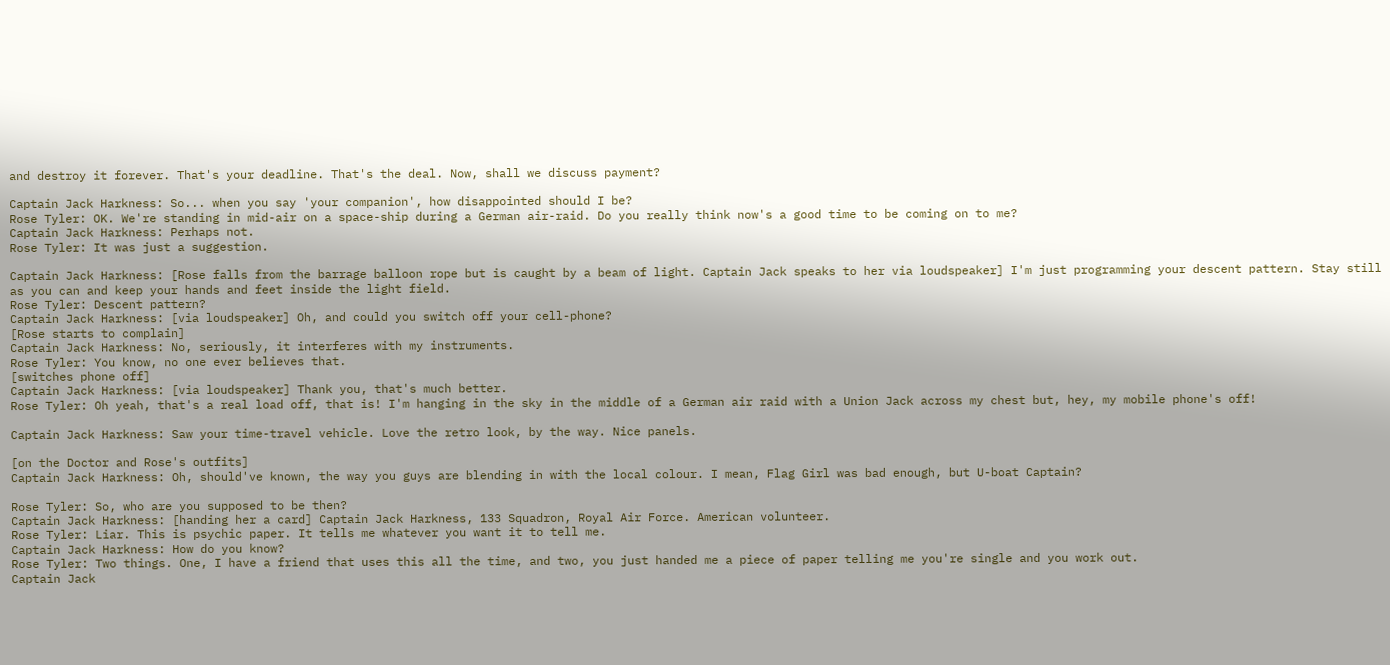and destroy it forever. That's your deadline. That's the deal. Now, shall we discuss payment?

Captain Jack Harkness: So... when you say 'your companion', how disappointed should I be?
Rose Tyler: OK. We're standing in mid-air on a space-ship during a German air-raid. Do you really think now's a good time to be coming on to me?
Captain Jack Harkness: Perhaps not.
Rose Tyler: It was just a suggestion.

Captain Jack Harkness: [Rose falls from the barrage balloon rope but is caught by a beam of light. Captain Jack speaks to her via loudspeaker] I'm just programming your descent pattern. Stay still as you can and keep your hands and feet inside the light field.
Rose Tyler: Descent pattern?
Captain Jack Harkness: [via loudspeaker] Oh, and could you switch off your cell-phone?
[Rose starts to complain]
Captain Jack Harkness: No, seriously, it interferes with my instruments.
Rose Tyler: You know, no one ever believes that.
[switches phone off]
Captain Jack Harkness: [via loudspeaker] Thank you, that's much better.
Rose Tyler: Oh yeah, that's a real load off, that is! I'm hanging in the sky in the middle of a German air raid with a Union Jack across my chest but, hey, my mobile phone's off!

Captain Jack Harkness: Saw your time-travel vehicle. Love the retro look, by the way. Nice panels.

[on the Doctor and Rose's outfits]
Captain Jack Harkness: Oh, should've known, the way you guys are blending in with the local colour. I mean, Flag Girl was bad enough, but U-boat Captain?

Rose Tyler: So, who are you supposed to be then?
Captain Jack Harkness: [handing her a card] Captain Jack Harkness, 133 Squadron, Royal Air Force. American volunteer.
Rose Tyler: Liar. This is psychic paper. It tells me whatever you want it to tell me.
Captain Jack Harkness: How do you know?
Rose Tyler: Two things. One, I have a friend that uses this all the time, and two, you just handed me a piece of paper telling me you're single and you work out.
Captain Jack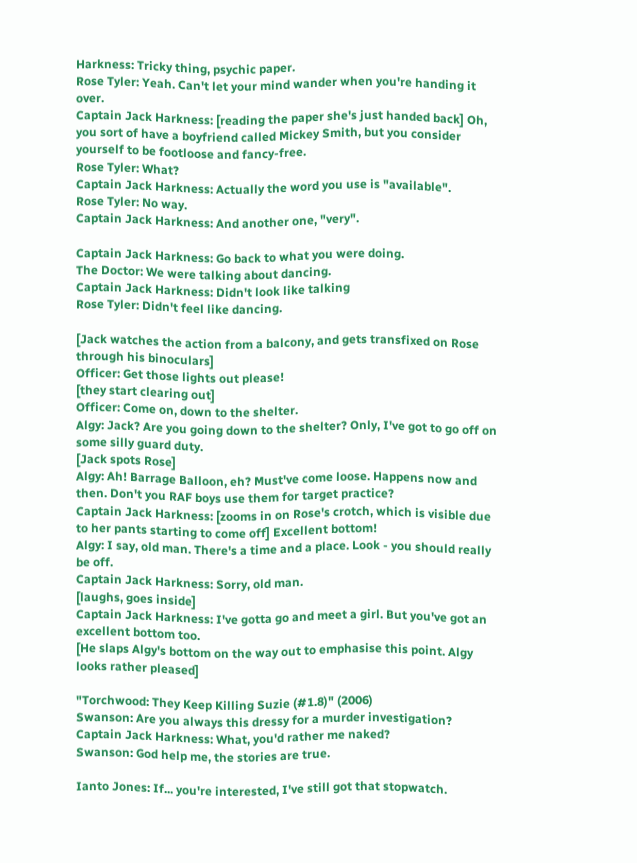Harkness: Tricky thing, psychic paper.
Rose Tyler: Yeah. Can't let your mind wander when you're handing it over.
Captain Jack Harkness: [reading the paper she's just handed back] Oh, you sort of have a boyfriend called Mickey Smith, but you consider yourself to be footloose and fancy-free.
Rose Tyler: What?
Captain Jack Harkness: Actually the word you use is "available".
Rose Tyler: No way.
Captain Jack Harkness: And another one, "very".

Captain Jack Harkness: Go back to what you were doing.
The Doctor: We were talking about dancing.
Captain Jack Harkness: Didn't look like talking
Rose Tyler: Didn't feel like dancing.

[Jack watches the action from a balcony, and gets transfixed on Rose through his binoculars]
Officer: Get those lights out please!
[they start clearing out]
Officer: Come on, down to the shelter.
Algy: Jack? Are you going down to the shelter? Only, I've got to go off on some silly guard duty.
[Jack spots Rose]
Algy: Ah! Barrage Balloon, eh? Must've come loose. Happens now and then. Don't you RAF boys use them for target practice?
Captain Jack Harkness: [zooms in on Rose's crotch, which is visible due to her pants starting to come off] Excellent bottom!
Algy: I say, old man. There's a time and a place. Look - you should really be off.
Captain Jack Harkness: Sorry, old man.
[laughs, goes inside]
Captain Jack Harkness: I've gotta go and meet a girl. But you've got an excellent bottom too.
[He slaps Algy's bottom on the way out to emphasise this point. Algy looks rather pleased]

"Torchwood: They Keep Killing Suzie (#1.8)" (2006)
Swanson: Are you always this dressy for a murder investigation?
Captain Jack Harkness: What, you'd rather me naked?
Swanson: God help me, the stories are true.

Ianto Jones: If... you're interested, I've still got that stopwatch.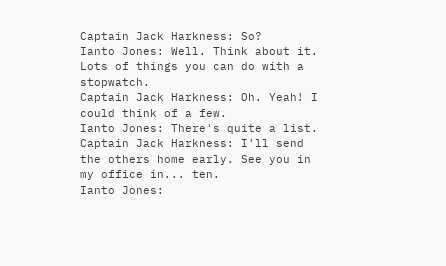Captain Jack Harkness: So?
Ianto Jones: Well. Think about it. Lots of things you can do with a stopwatch.
Captain Jack Harkness: Oh. Yeah! I could think of a few.
Ianto Jones: There's quite a list.
Captain Jack Harkness: I'll send the others home early. See you in my office in... ten.
Ianto Jones: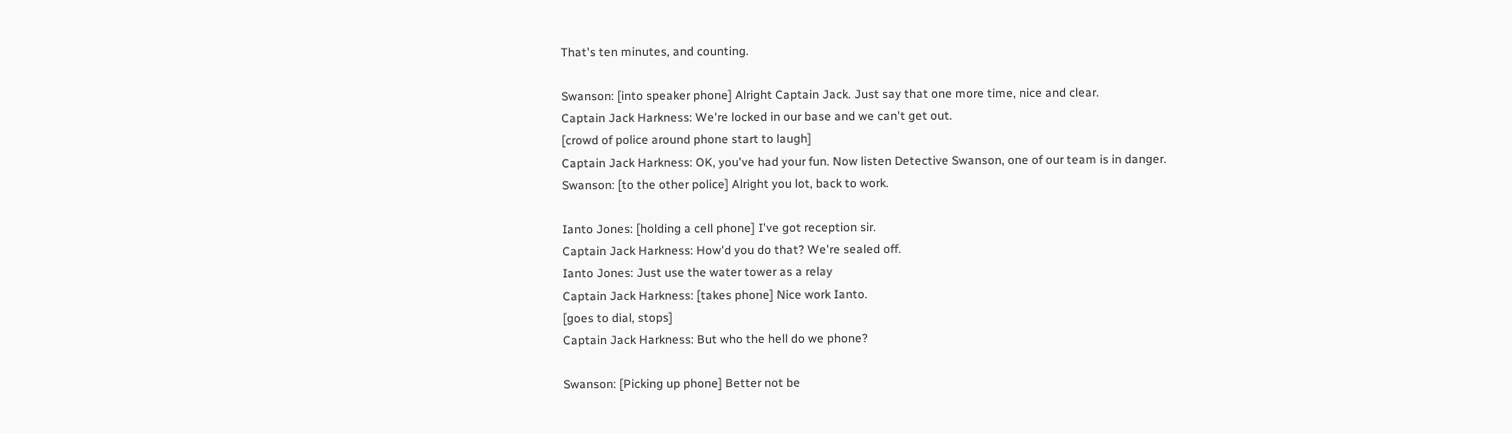That's ten minutes, and counting.

Swanson: [into speaker phone] Alright Captain Jack. Just say that one more time, nice and clear.
Captain Jack Harkness: We're locked in our base and we can't get out.
[crowd of police around phone start to laugh]
Captain Jack Harkness: OK, you've had your fun. Now listen Detective Swanson, one of our team is in danger.
Swanson: [to the other police] Alright you lot, back to work.

Ianto Jones: [holding a cell phone] I've got reception sir.
Captain Jack Harkness: How'd you do that? We're sealed off.
Ianto Jones: Just use the water tower as a relay
Captain Jack Harkness: [takes phone] Nice work Ianto.
[goes to dial, stops]
Captain Jack Harkness: But who the hell do we phone?

Swanson: [Picking up phone] Better not be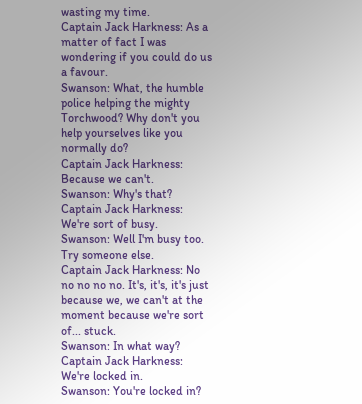wasting my time.
Captain Jack Harkness: As a matter of fact I was wondering if you could do us a favour.
Swanson: What, the humble police helping the mighty Torchwood? Why don't you help yourselves like you normally do?
Captain Jack Harkness: Because we can't.
Swanson: Why's that?
Captain Jack Harkness: We're sort of busy.
Swanson: Well I'm busy too. Try someone else.
Captain Jack Harkness: No no no no no. It's, it's, it's just because we, we can't at the moment because we're sort of... stuck.
Swanson: In what way?
Captain Jack Harkness: We're locked in.
Swanson: You're locked in?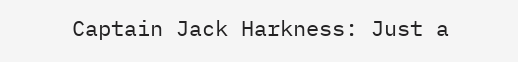Captain Jack Harkness: Just a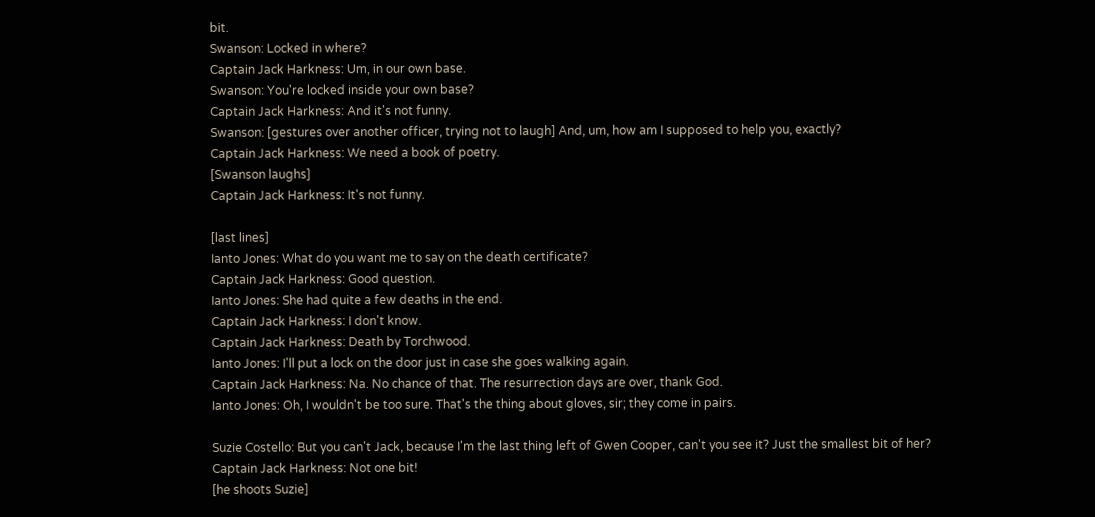bit.
Swanson: Locked in where?
Captain Jack Harkness: Um, in our own base.
Swanson: You're locked inside your own base?
Captain Jack Harkness: And it's not funny.
Swanson: [gestures over another officer, trying not to laugh] And, um, how am I supposed to help you, exactly?
Captain Jack Harkness: We need a book of poetry.
[Swanson laughs]
Captain Jack Harkness: It's not funny.

[last lines]
Ianto Jones: What do you want me to say on the death certificate?
Captain Jack Harkness: Good question.
Ianto Jones: She had quite a few deaths in the end.
Captain Jack Harkness: I don't know.
Captain Jack Harkness: Death by Torchwood.
Ianto Jones: I'll put a lock on the door just in case she goes walking again.
Captain Jack Harkness: Na. No chance of that. The resurrection days are over, thank God.
Ianto Jones: Oh, I wouldn't be too sure. That's the thing about gloves, sir; they come in pairs.

Suzie Costello: But you can't Jack, because I'm the last thing left of Gwen Cooper, can't you see it? Just the smallest bit of her?
Captain Jack Harkness: Not one bit!
[he shoots Suzie]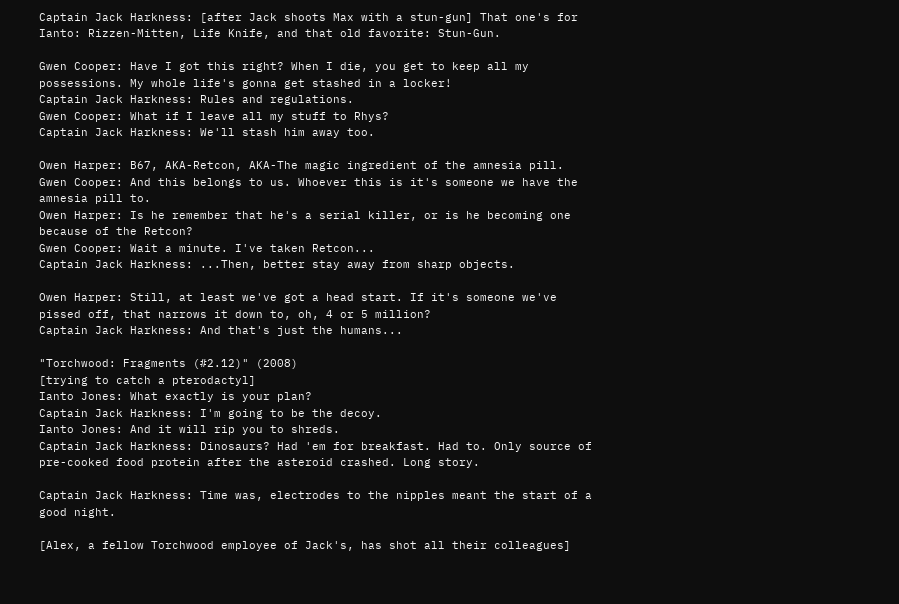Captain Jack Harkness: [after Jack shoots Max with a stun-gun] That one's for Ianto: Rizzen-Mitten, Life Knife, and that old favorite: Stun-Gun.

Gwen Cooper: Have I got this right? When I die, you get to keep all my possessions. My whole life's gonna get stashed in a locker!
Captain Jack Harkness: Rules and regulations.
Gwen Cooper: What if I leave all my stuff to Rhys?
Captain Jack Harkness: We'll stash him away too.

Owen Harper: B67, AKA-Retcon, AKA-The magic ingredient of the amnesia pill.
Gwen Cooper: And this belongs to us. Whoever this is it's someone we have the amnesia pill to.
Owen Harper: Is he remember that he's a serial killer, or is he becoming one because of the Retcon?
Gwen Cooper: Wait a minute. I've taken Retcon...
Captain Jack Harkness: ...Then, better stay away from sharp objects.

Owen Harper: Still, at least we've got a head start. If it's someone we've pissed off, that narrows it down to, oh, 4 or 5 million?
Captain Jack Harkness: And that's just the humans...

"Torchwood: Fragments (#2.12)" (2008)
[trying to catch a pterodactyl]
Ianto Jones: What exactly is your plan?
Captain Jack Harkness: I'm going to be the decoy.
Ianto Jones: And it will rip you to shreds.
Captain Jack Harkness: Dinosaurs? Had 'em for breakfast. Had to. Only source of pre-cooked food protein after the asteroid crashed. Long story.

Captain Jack Harkness: Time was, electrodes to the nipples meant the start of a good night.

[Alex, a fellow Torchwood employee of Jack's, has shot all their colleagues]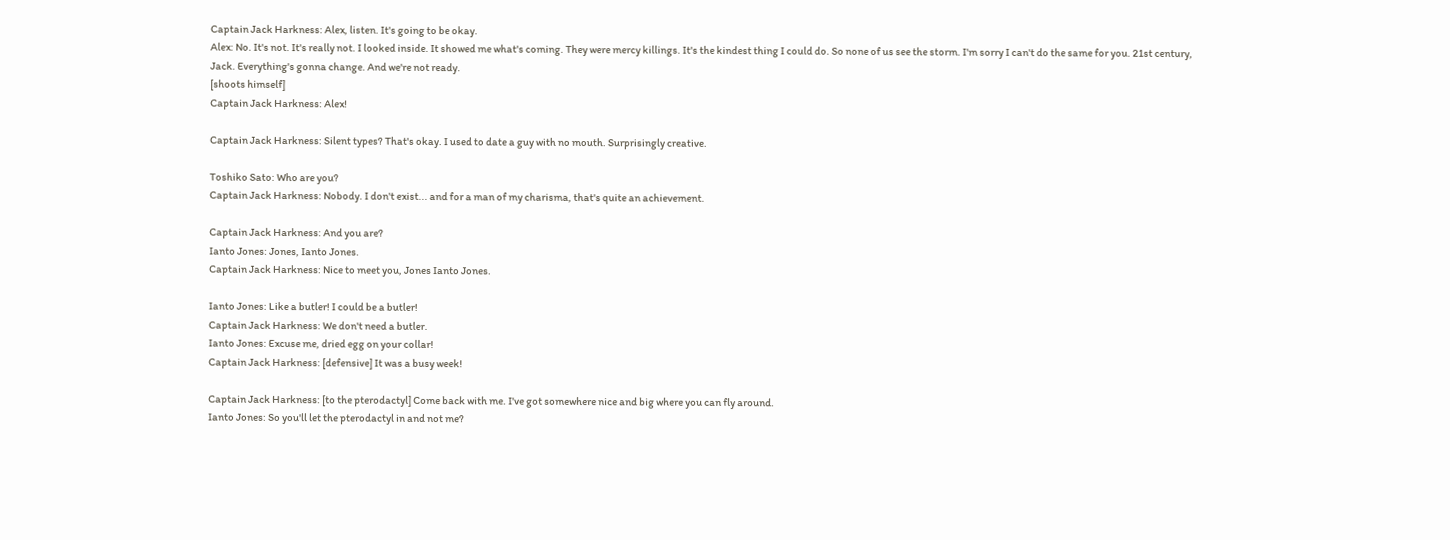Captain Jack Harkness: Alex, listen. It's going to be okay.
Alex: No. It's not. It's really not. I looked inside. It showed me what's coming. They were mercy killings. It's the kindest thing I could do. So none of us see the storm. I'm sorry I can't do the same for you. 21st century, Jack. Everything's gonna change. And we're not ready.
[shoots himself]
Captain Jack Harkness: Alex!

Captain Jack Harkness: Silent types? That's okay. I used to date a guy with no mouth. Surprisingly creative.

Toshiko Sato: Who are you?
Captain Jack Harkness: Nobody. I don't exist... and for a man of my charisma, that's quite an achievement.

Captain Jack Harkness: And you are?
Ianto Jones: Jones, Ianto Jones.
Captain Jack Harkness: Nice to meet you, Jones Ianto Jones.

Ianto Jones: Like a butler! I could be a butler!
Captain Jack Harkness: We don't need a butler.
Ianto Jones: Excuse me, dried egg on your collar!
Captain Jack Harkness: [defensive] It was a busy week!

Captain Jack Harkness: [to the pterodactyl] Come back with me. I've got somewhere nice and big where you can fly around.
Ianto Jones: So you'll let the pterodactyl in and not me?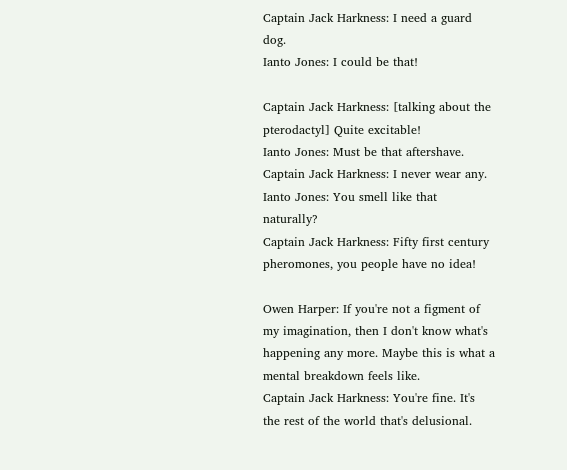Captain Jack Harkness: I need a guard dog.
Ianto Jones: I could be that!

Captain Jack Harkness: [talking about the pterodactyl] Quite excitable!
Ianto Jones: Must be that aftershave.
Captain Jack Harkness: I never wear any.
Ianto Jones: You smell like that naturally?
Captain Jack Harkness: Fifty first century pheromones, you people have no idea!

Owen Harper: If you're not a figment of my imagination, then I don't know what's happening any more. Maybe this is what a mental breakdown feels like.
Captain Jack Harkness: You're fine. It's the rest of the world that's delusional.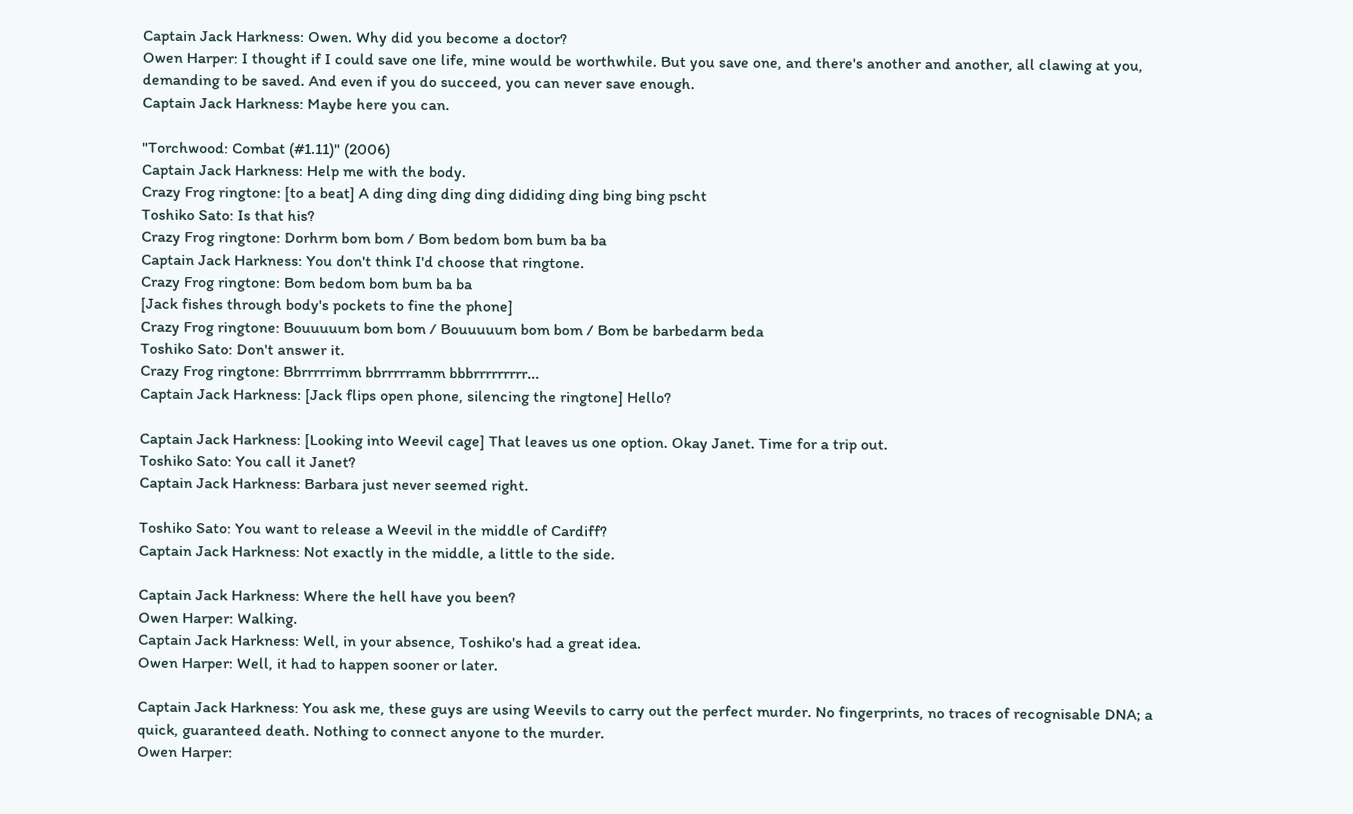Captain Jack Harkness: Owen. Why did you become a doctor?
Owen Harper: I thought if I could save one life, mine would be worthwhile. But you save one, and there's another and another, all clawing at you, demanding to be saved. And even if you do succeed, you can never save enough.
Captain Jack Harkness: Maybe here you can.

"Torchwood: Combat (#1.11)" (2006)
Captain Jack Harkness: Help me with the body.
Crazy Frog ringtone: [to a beat] A ding ding ding ding dididing ding bing bing pscht
Toshiko Sato: Is that his?
Crazy Frog ringtone: Dorhrm bom bom / Bom bedom bom bum ba ba
Captain Jack Harkness: You don't think I'd choose that ringtone.
Crazy Frog ringtone: Bom bedom bom bum ba ba
[Jack fishes through body's pockets to fine the phone]
Crazy Frog ringtone: Bouuuuum bom bom / Bouuuuum bom bom / Bom be barbedarm beda
Toshiko Sato: Don't answer it.
Crazy Frog ringtone: Bbrrrrrimm bbrrrrramm bbbrrrrrrrrr...
Captain Jack Harkness: [Jack flips open phone, silencing the ringtone] Hello?

Captain Jack Harkness: [Looking into Weevil cage] That leaves us one option. Okay Janet. Time for a trip out.
Toshiko Sato: You call it Janet?
Captain Jack Harkness: Barbara just never seemed right.

Toshiko Sato: You want to release a Weevil in the middle of Cardiff?
Captain Jack Harkness: Not exactly in the middle, a little to the side.

Captain Jack Harkness: Where the hell have you been?
Owen Harper: Walking.
Captain Jack Harkness: Well, in your absence, Toshiko's had a great idea.
Owen Harper: Well, it had to happen sooner or later.

Captain Jack Harkness: You ask me, these guys are using Weevils to carry out the perfect murder. No fingerprints, no traces of recognisable DNA; a quick, guaranteed death. Nothing to connect anyone to the murder.
Owen Harper: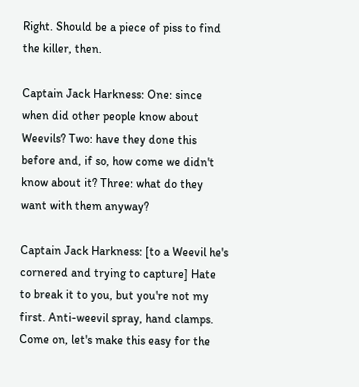Right. Should be a piece of piss to find the killer, then.

Captain Jack Harkness: One: since when did other people know about Weevils? Two: have they done this before and, if so, how come we didn't know about it? Three: what do they want with them anyway?

Captain Jack Harkness: [to a Weevil he's cornered and trying to capture] Hate to break it to you, but you're not my first. Anti-weevil spray, hand clamps. Come on, let's make this easy for the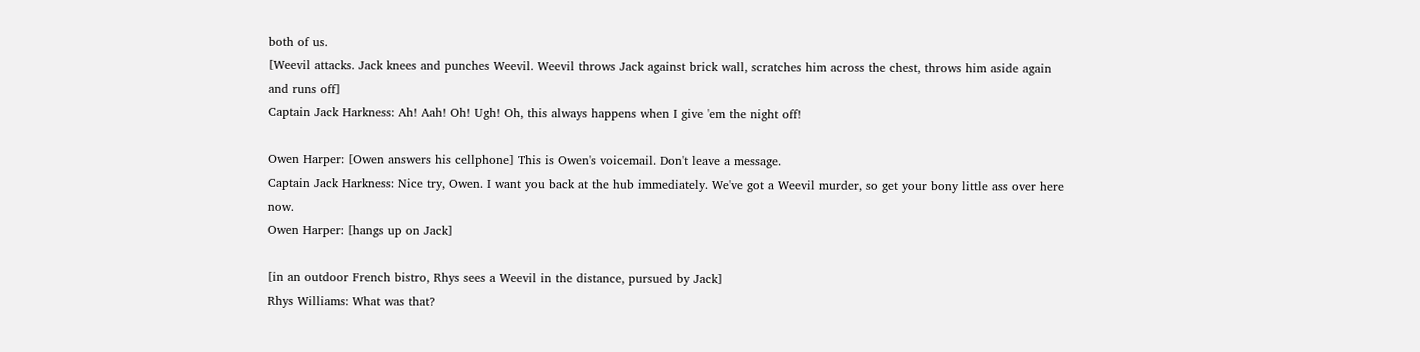both of us.
[Weevil attacks. Jack knees and punches Weevil. Weevil throws Jack against brick wall, scratches him across the chest, throws him aside again and runs off]
Captain Jack Harkness: Ah! Aah! Oh! Ugh! Oh, this always happens when I give 'em the night off!

Owen Harper: [Owen answers his cellphone] This is Owen's voicemail. Don't leave a message.
Captain Jack Harkness: Nice try, Owen. I want you back at the hub immediately. We've got a Weevil murder, so get your bony little ass over here now.
Owen Harper: [hangs up on Jack]

[in an outdoor French bistro, Rhys sees a Weevil in the distance, pursued by Jack]
Rhys Williams: What was that?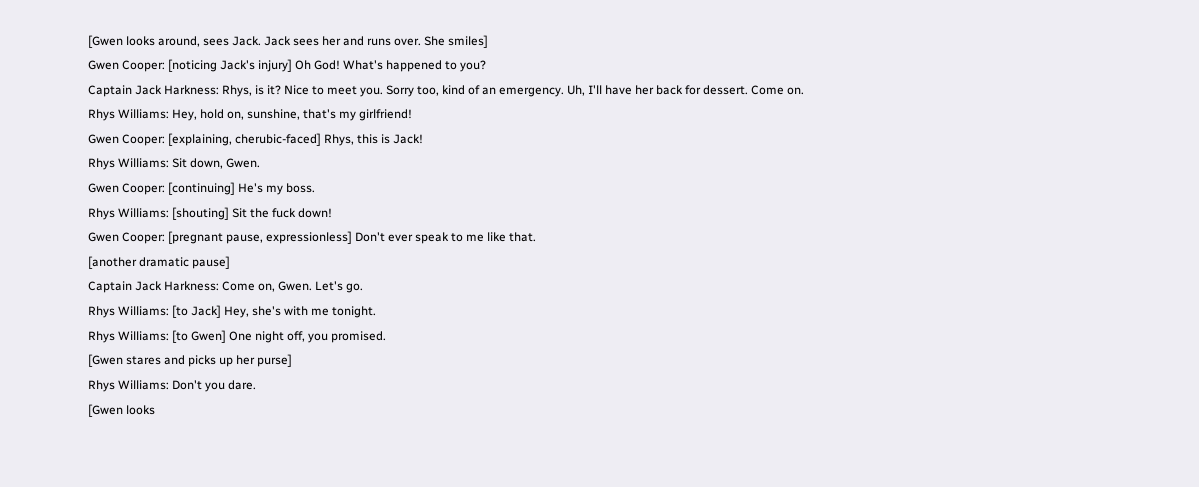[Gwen looks around, sees Jack. Jack sees her and runs over. She smiles]
Gwen Cooper: [noticing Jack's injury] Oh God! What's happened to you?
Captain Jack Harkness: Rhys, is it? Nice to meet you. Sorry too, kind of an emergency. Uh, I'll have her back for dessert. Come on.
Rhys Williams: Hey, hold on, sunshine, that's my girlfriend!
Gwen Cooper: [explaining, cherubic-faced] Rhys, this is Jack!
Rhys Williams: Sit down, Gwen.
Gwen Cooper: [continuing] He's my boss.
Rhys Williams: [shouting] Sit the fuck down!
Gwen Cooper: [pregnant pause, expressionless] Don't ever speak to me like that.
[another dramatic pause]
Captain Jack Harkness: Come on, Gwen. Let's go.
Rhys Williams: [to Jack] Hey, she's with me tonight.
Rhys Williams: [to Gwen] One night off, you promised.
[Gwen stares and picks up her purse]
Rhys Williams: Don't you dare.
[Gwen looks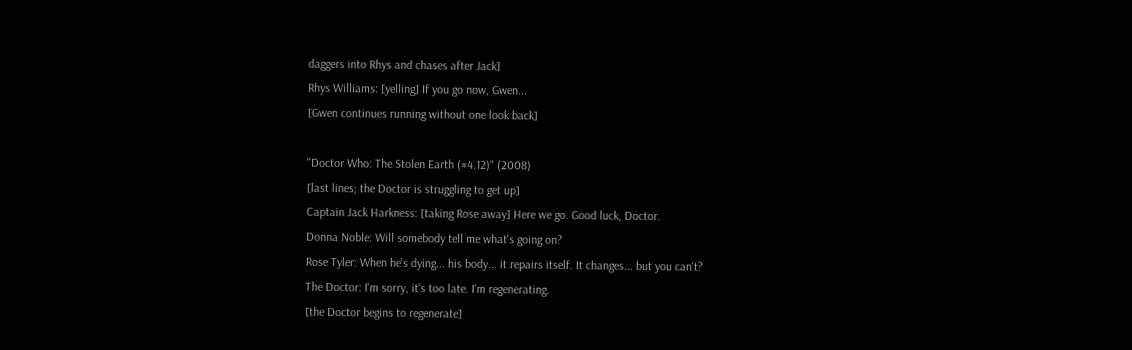daggers into Rhys and chases after Jack]
Rhys Williams: [yelling] If you go now, Gwen...
[Gwen continues running without one look back]

"Doctor Who: The Stolen Earth (#4.12)" (2008)
[last lines; the Doctor is struggling to get up]
Captain Jack Harkness: [taking Rose away] Here we go. Good luck, Doctor.
Donna Noble: Will somebody tell me what's going on?
Rose Tyler: When he's dying... his body... it repairs itself. It changes... but you can't?
The Doctor: I'm sorry, it's too late. I'm regenerating.
[the Doctor begins to regenerate]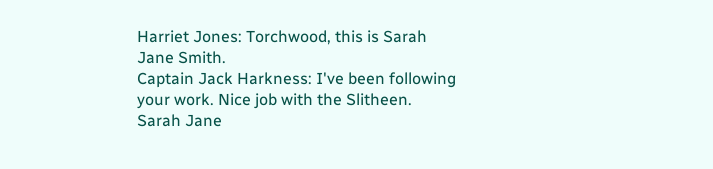Harriet Jones: Torchwood, this is Sarah Jane Smith.
Captain Jack Harkness: I've been following your work. Nice job with the Slitheen.
Sarah Jane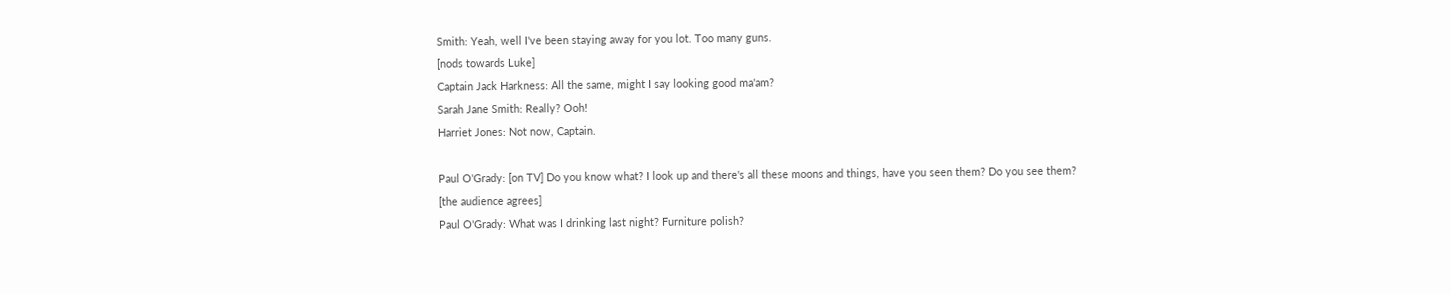Smith: Yeah, well I've been staying away for you lot. Too many guns.
[nods towards Luke]
Captain Jack Harkness: All the same, might I say looking good ma'am?
Sarah Jane Smith: Really? Ooh!
Harriet Jones: Not now, Captain.

Paul O'Grady: [on TV] Do you know what? I look up and there's all these moons and things, have you seen them? Do you see them?
[the audience agrees]
Paul O'Grady: What was I drinking last night? Furniture polish?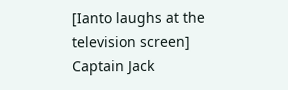[Ianto laughs at the television screen]
Captain Jack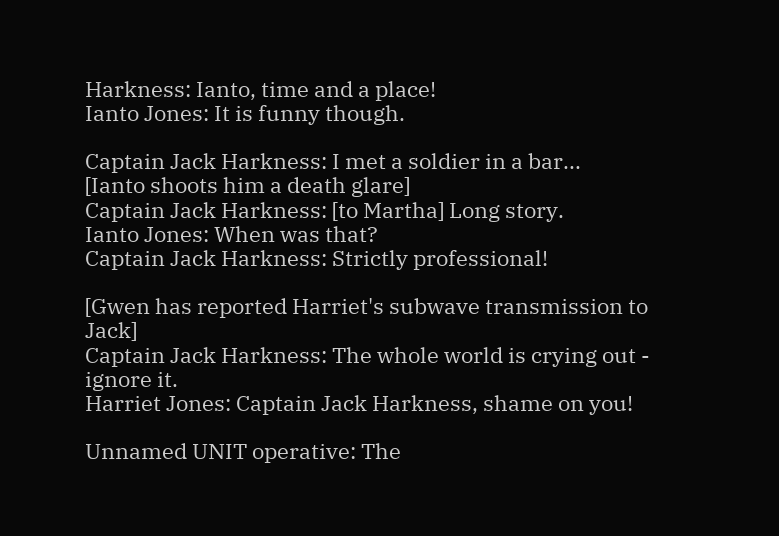Harkness: Ianto, time and a place!
Ianto Jones: It is funny though.

Captain Jack Harkness: I met a soldier in a bar...
[Ianto shoots him a death glare]
Captain Jack Harkness: [to Martha] Long story.
Ianto Jones: When was that?
Captain Jack Harkness: Strictly professional!

[Gwen has reported Harriet's subwave transmission to Jack]
Captain Jack Harkness: The whole world is crying out - ignore it.
Harriet Jones: Captain Jack Harkness, shame on you!

Unnamed UNIT operative: The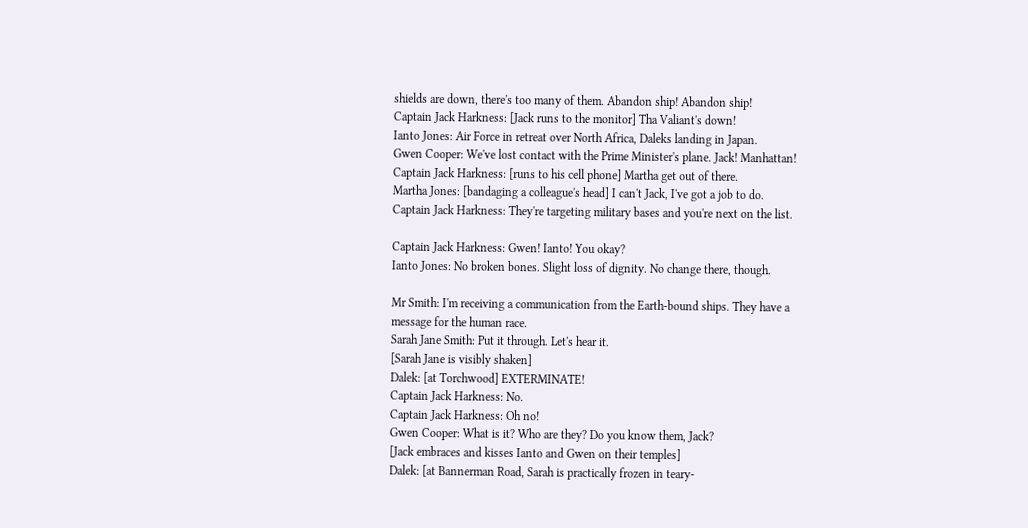shields are down, there's too many of them. Abandon ship! Abandon ship!
Captain Jack Harkness: [Jack runs to the monitor] Tha Valiant's down!
Ianto Jones: Air Force in retreat over North Africa, Daleks landing in Japan.
Gwen Cooper: We've lost contact with the Prime Minister's plane. Jack! Manhattan!
Captain Jack Harkness: [runs to his cell phone] Martha get out of there.
Martha Jones: [bandaging a colleague's head] I can't Jack, I've got a job to do.
Captain Jack Harkness: They're targeting military bases and you're next on the list.

Captain Jack Harkness: Gwen! Ianto! You okay?
Ianto Jones: No broken bones. Slight loss of dignity. No change there, though.

Mr Smith: I'm receiving a communication from the Earth-bound ships. They have a message for the human race.
Sarah Jane Smith: Put it through. Let's hear it.
[Sarah Jane is visibly shaken]
Dalek: [at Torchwood] EXTERMINATE!
Captain Jack Harkness: No.
Captain Jack Harkness: Oh no!
Gwen Cooper: What is it? Who are they? Do you know them, Jack?
[Jack embraces and kisses Ianto and Gwen on their temples]
Dalek: [at Bannerman Road, Sarah is practically frozen in teary-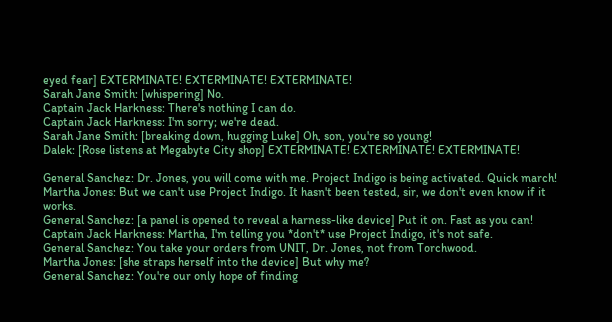eyed fear] EXTERMINATE! EXTERMINATE! EXTERMINATE!
Sarah Jane Smith: [whispering] No.
Captain Jack Harkness: There's nothing I can do.
Captain Jack Harkness: I'm sorry; we're dead.
Sarah Jane Smith: [breaking down, hugging Luke] Oh, son, you're so young!
Dalek: [Rose listens at Megabyte City shop] EXTERMINATE! EXTERMINATE! EXTERMINATE!

General Sanchez: Dr. Jones, you will come with me. Project Indigo is being activated. Quick march!
Martha Jones: But we can't use Project Indigo. It hasn't been tested, sir, we don't even know if it works.
General Sanchez: [a panel is opened to reveal a harness-like device] Put it on. Fast as you can!
Captain Jack Harkness: Martha, I'm telling you *don't* use Project Indigo, it's not safe.
General Sanchez: You take your orders from UNIT, Dr. Jones, not from Torchwood.
Martha Jones: [she straps herself into the device] But why me?
General Sanchez: You're our only hope of finding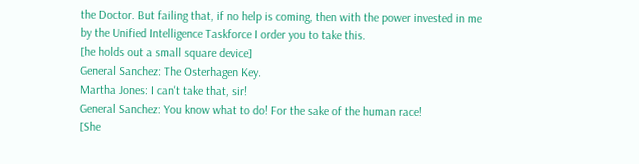the Doctor. But failing that, if no help is coming, then with the power invested in me by the Unified Intelligence Taskforce I order you to take this.
[he holds out a small square device]
General Sanchez: The Osterhagen Key.
Martha Jones: I can't take that, sir!
General Sanchez: You know what to do! For the sake of the human race!
[She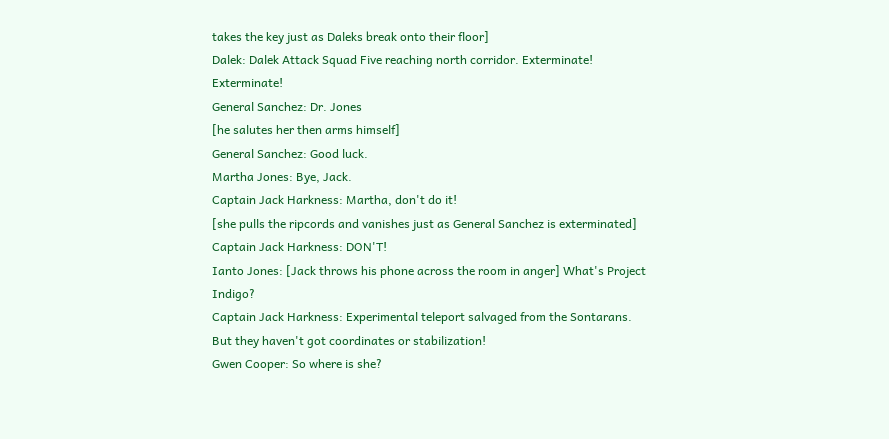takes the key just as Daleks break onto their floor]
Dalek: Dalek Attack Squad Five reaching north corridor. Exterminate! Exterminate!
General Sanchez: Dr. Jones
[he salutes her then arms himself]
General Sanchez: Good luck.
Martha Jones: Bye, Jack.
Captain Jack Harkness: Martha, don't do it!
[she pulls the ripcords and vanishes just as General Sanchez is exterminated]
Captain Jack Harkness: DON'T!
Ianto Jones: [Jack throws his phone across the room in anger] What's Project Indigo?
Captain Jack Harkness: Experimental teleport salvaged from the Sontarans. But they haven't got coordinates or stabilization!
Gwen Cooper: So where is she?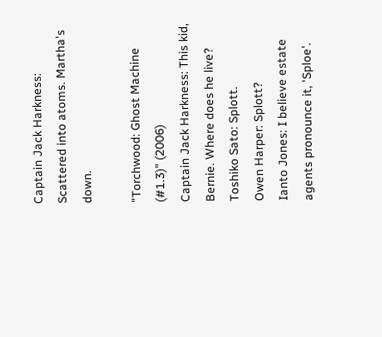Captain Jack Harkness: Scattered into atoms. Martha's down.

"Torchwood: Ghost Machine (#1.3)" (2006)
Captain Jack Harkness: This kid, Bernie. Where does he live?
Toshiko Sato: Splott.
Owen Harper: Splott?
Ianto Jones: I believe estate agents pronounce it, 'Sploe'.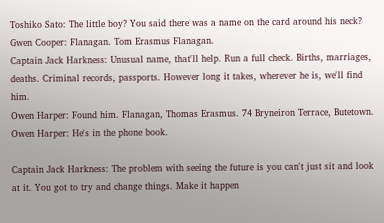Toshiko Sato: The little boy? You said there was a name on the card around his neck?
Gwen Cooper: Flanagan. Tom Erasmus Flanagan.
Captain Jack Harkness: Unusual name, that'll help. Run a full check. Births, marriages, deaths. Criminal records, passports. However long it takes, wherever he is, we'll find him.
Owen Harper: Found him. Flanagan, Thomas Erasmus. 74 Bryneiron Terrace, Butetown.
Owen Harper: He's in the phone book.

Captain Jack Harkness: The problem with seeing the future is you can't just sit and look at it. You got to try and change things. Make it happen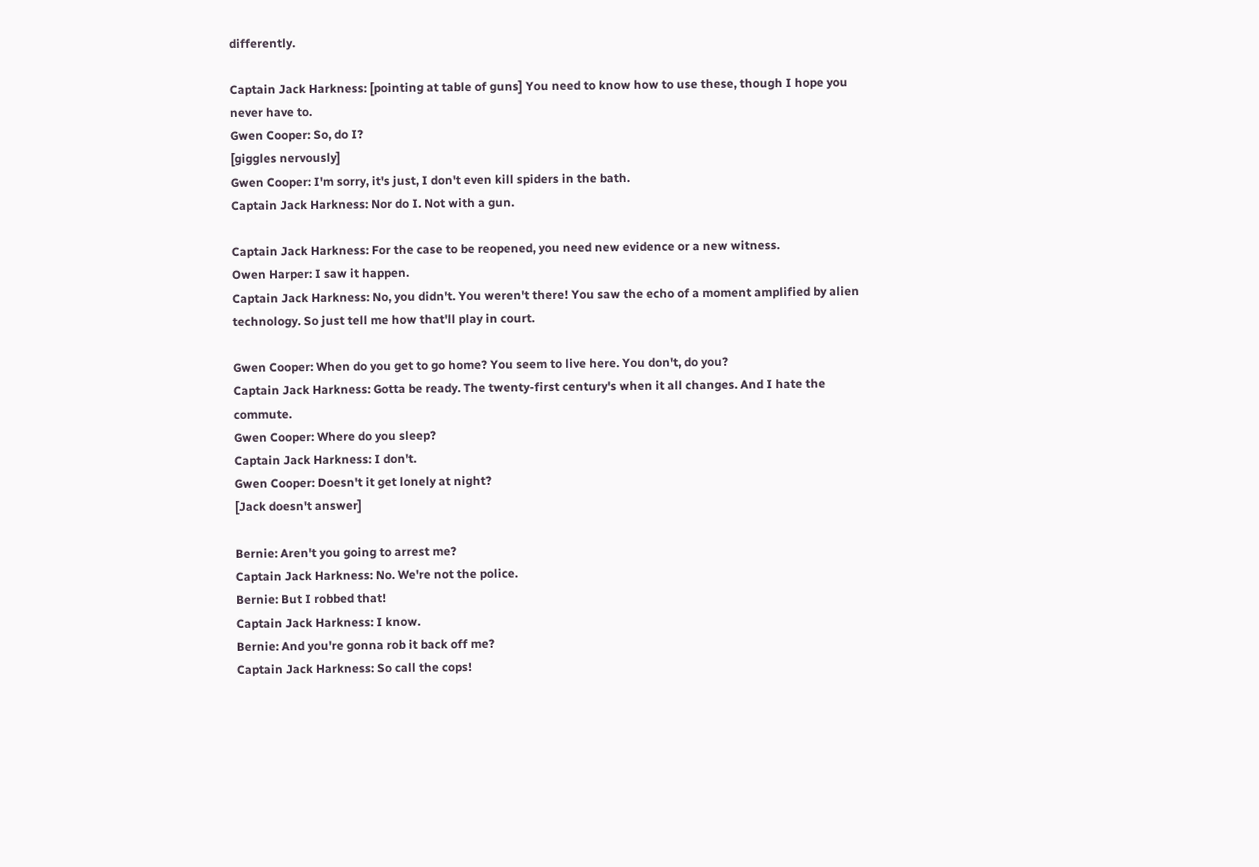differently.

Captain Jack Harkness: [pointing at table of guns] You need to know how to use these, though I hope you never have to.
Gwen Cooper: So, do I?
[giggles nervously]
Gwen Cooper: I'm sorry, it's just, I don't even kill spiders in the bath.
Captain Jack Harkness: Nor do I. Not with a gun.

Captain Jack Harkness: For the case to be reopened, you need new evidence or a new witness.
Owen Harper: I saw it happen.
Captain Jack Harkness: No, you didn't. You weren't there! You saw the echo of a moment amplified by alien technology. So just tell me how that'll play in court.

Gwen Cooper: When do you get to go home? You seem to live here. You don't, do you?
Captain Jack Harkness: Gotta be ready. The twenty-first century's when it all changes. And I hate the commute.
Gwen Cooper: Where do you sleep?
Captain Jack Harkness: I don't.
Gwen Cooper: Doesn't it get lonely at night?
[Jack doesn't answer]

Bernie: Aren't you going to arrest me?
Captain Jack Harkness: No. We're not the police.
Bernie: But I robbed that!
Captain Jack Harkness: I know.
Bernie: And you're gonna rob it back off me?
Captain Jack Harkness: So call the cops!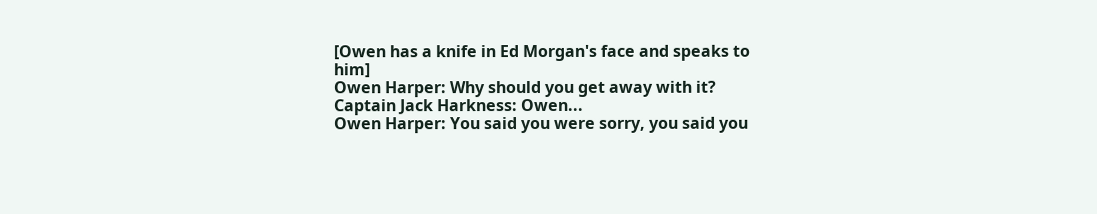[Owen has a knife in Ed Morgan's face and speaks to him]
Owen Harper: Why should you get away with it?
Captain Jack Harkness: Owen...
Owen Harper: You said you were sorry, you said you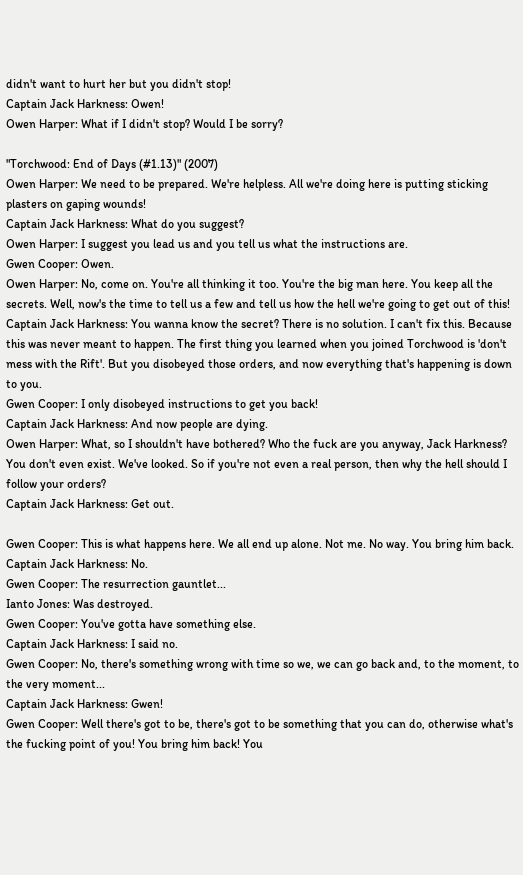didn't want to hurt her but you didn't stop!
Captain Jack Harkness: Owen!
Owen Harper: What if I didn't stop? Would I be sorry?

"Torchwood: End of Days (#1.13)" (2007)
Owen Harper: We need to be prepared. We're helpless. All we're doing here is putting sticking plasters on gaping wounds!
Captain Jack Harkness: What do you suggest?
Owen Harper: I suggest you lead us and you tell us what the instructions are.
Gwen Cooper: Owen.
Owen Harper: No, come on. You're all thinking it too. You're the big man here. You keep all the secrets. Well, now's the time to tell us a few and tell us how the hell we're going to get out of this!
Captain Jack Harkness: You wanna know the secret? There is no solution. I can't fix this. Because this was never meant to happen. The first thing you learned when you joined Torchwood is 'don't mess with the Rift'. But you disobeyed those orders, and now everything that's happening is down to you.
Gwen Cooper: I only disobeyed instructions to get you back!
Captain Jack Harkness: And now people are dying.
Owen Harper: What, so I shouldn't have bothered? Who the fuck are you anyway, Jack Harkness? You don't even exist. We've looked. So if you're not even a real person, then why the hell should I follow your orders?
Captain Jack Harkness: Get out.

Gwen Cooper: This is what happens here. We all end up alone. Not me. No way. You bring him back.
Captain Jack Harkness: No.
Gwen Cooper: The resurrection gauntlet...
Ianto Jones: Was destroyed.
Gwen Cooper: You've gotta have something else.
Captain Jack Harkness: I said no.
Gwen Cooper: No, there's something wrong with time so we, we can go back and, to the moment, to the very moment...
Captain Jack Harkness: Gwen!
Gwen Cooper: Well there's got to be, there's got to be something that you can do, otherwise what's the fucking point of you! You bring him back! You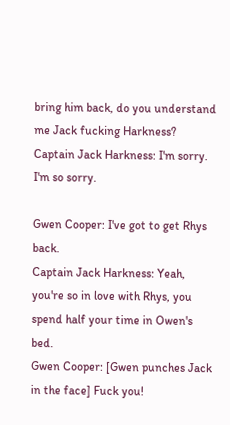bring him back, do you understand me Jack fucking Harkness?
Captain Jack Harkness: I'm sorry. I'm so sorry.

Gwen Cooper: I've got to get Rhys back.
Captain Jack Harkness: Yeah, you're so in love with Rhys, you spend half your time in Owen's bed.
Gwen Cooper: [Gwen punches Jack in the face] Fuck you!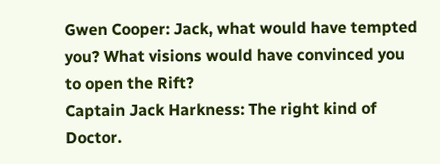Gwen Cooper: Jack, what would have tempted you? What visions would have convinced you to open the Rift?
Captain Jack Harkness: The right kind of Doctor.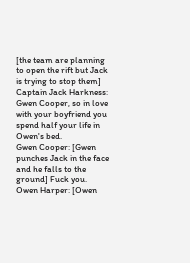[the team are planning to open the rift but Jack is trying to stop them]
Captain Jack Harkness: Gwen Cooper, so in love with your boyfriend you spend half your life in Owen's bed.
Gwen Cooper: [Gwen punches Jack in the face and he falls to the ground] Fuck you.
Owen Harper: [Owen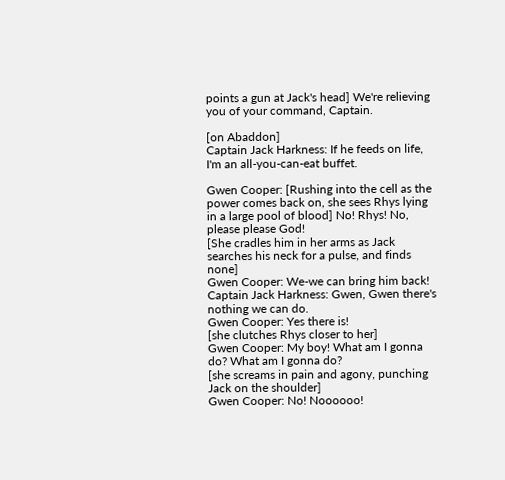points a gun at Jack's head] We're relieving you of your command, Captain.

[on Abaddon]
Captain Jack Harkness: If he feeds on life, I'm an all-you-can-eat buffet.

Gwen Cooper: [Rushing into the cell as the power comes back on, she sees Rhys lying in a large pool of blood] No! Rhys! No, please please God!
[She cradles him in her arms as Jack searches his neck for a pulse, and finds none]
Gwen Cooper: We-we can bring him back!
Captain Jack Harkness: Gwen, Gwen there's nothing we can do.
Gwen Cooper: Yes there is!
[she clutches Rhys closer to her]
Gwen Cooper: My boy! What am I gonna do? What am I gonna do?
[she screams in pain and agony, punching Jack on the shoulder]
Gwen Cooper: No! Noooooo!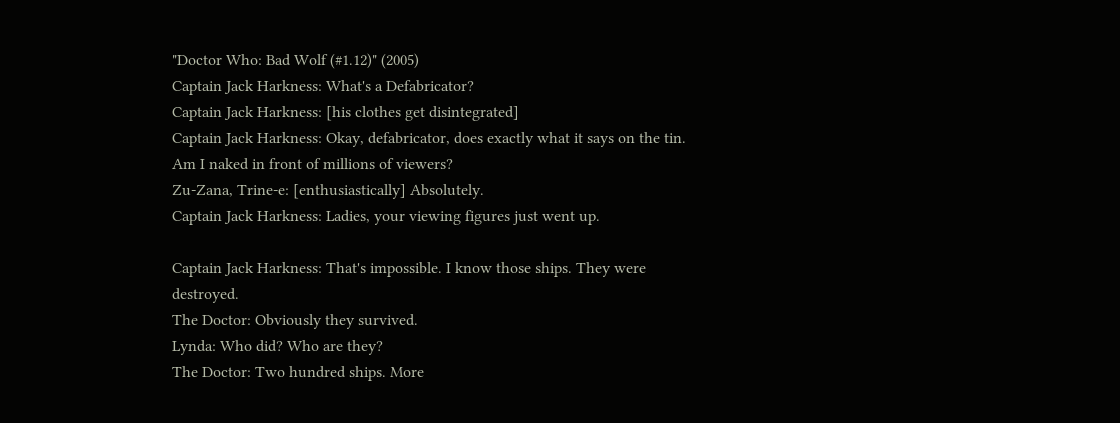"Doctor Who: Bad Wolf (#1.12)" (2005)
Captain Jack Harkness: What's a Defabricator?
Captain Jack Harkness: [his clothes get disintegrated]
Captain Jack Harkness: Okay, defabricator, does exactly what it says on the tin. Am I naked in front of millions of viewers?
Zu-Zana, Trine-e: [enthusiastically] Absolutely.
Captain Jack Harkness: Ladies, your viewing figures just went up.

Captain Jack Harkness: That's impossible. I know those ships. They were destroyed.
The Doctor: Obviously they survived.
Lynda: Who did? Who are they?
The Doctor: Two hundred ships. More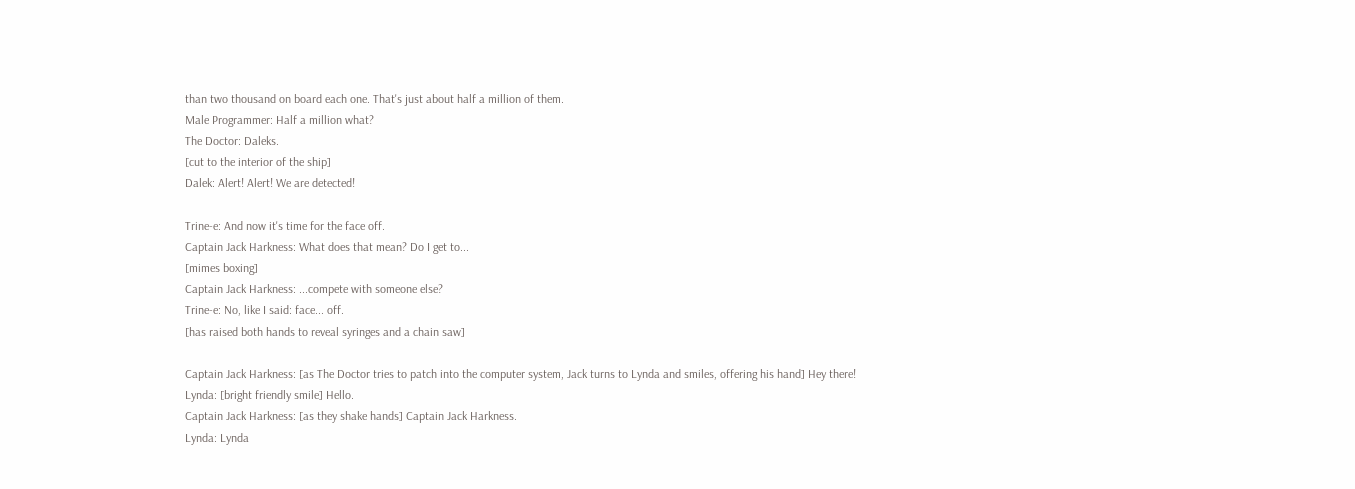than two thousand on board each one. That's just about half a million of them.
Male Programmer: Half a million what?
The Doctor: Daleks.
[cut to the interior of the ship]
Dalek: Alert! Alert! We are detected!

Trine-e: And now it's time for the face off.
Captain Jack Harkness: What does that mean? Do I get to...
[mimes boxing]
Captain Jack Harkness: ...compete with someone else?
Trine-e: No, like I said: face... off.
[has raised both hands to reveal syringes and a chain saw]

Captain Jack Harkness: [as The Doctor tries to patch into the computer system, Jack turns to Lynda and smiles, offering his hand] Hey there!
Lynda: [bright friendly smile] Hello.
Captain Jack Harkness: [as they shake hands] Captain Jack Harkness.
Lynda: Lynda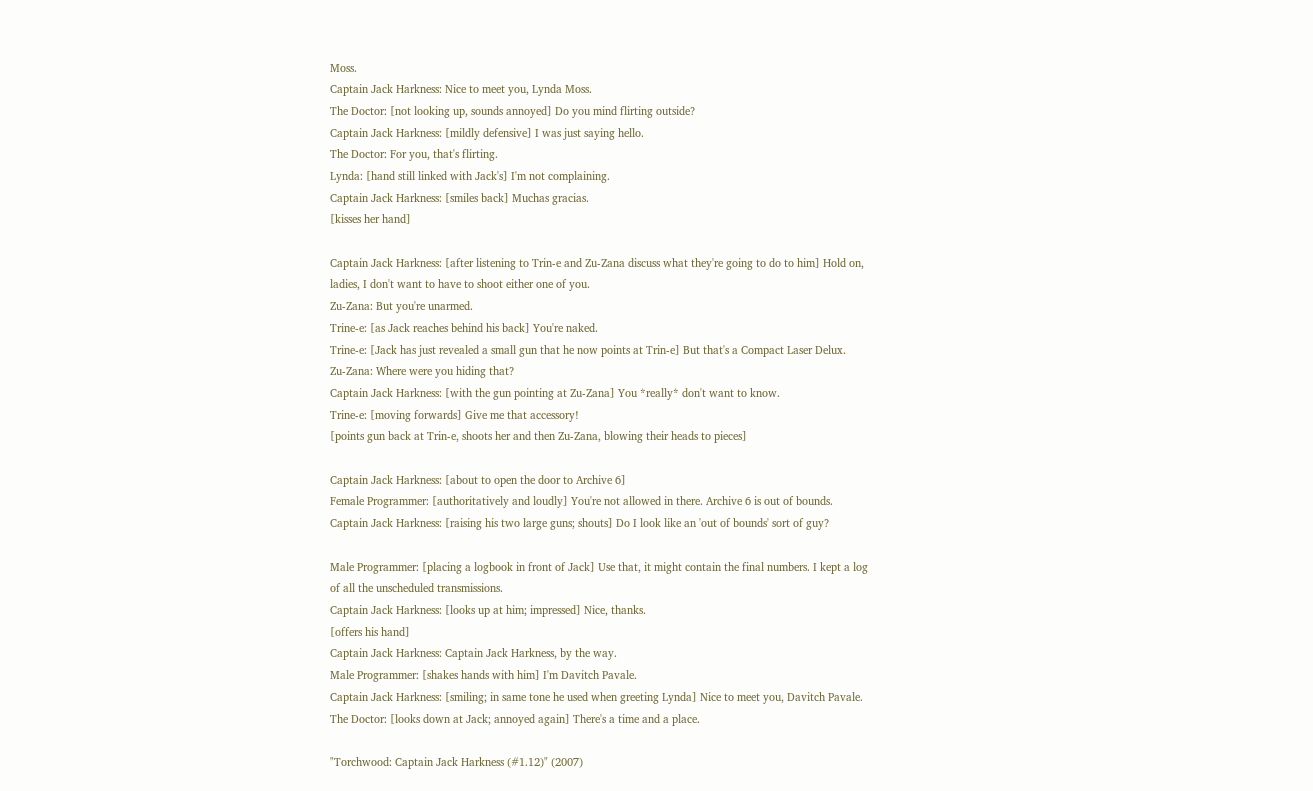Moss.
Captain Jack Harkness: Nice to meet you, Lynda Moss.
The Doctor: [not looking up, sounds annoyed] Do you mind flirting outside?
Captain Jack Harkness: [mildly defensive] I was just saying hello.
The Doctor: For you, that's flirting.
Lynda: [hand still linked with Jack's] I'm not complaining.
Captain Jack Harkness: [smiles back] Muchas gracias.
[kisses her hand]

Captain Jack Harkness: [after listening to Trin-e and Zu-Zana discuss what they're going to do to him] Hold on, ladies, I don't want to have to shoot either one of you.
Zu-Zana: But you're unarmed.
Trine-e: [as Jack reaches behind his back] You're naked.
Trine-e: [Jack has just revealed a small gun that he now points at Trin-e] But that's a Compact Laser Delux.
Zu-Zana: Where were you hiding that?
Captain Jack Harkness: [with the gun pointing at Zu-Zana] You *really* don't want to know.
Trine-e: [moving forwards] Give me that accessory!
[points gun back at Trin-e, shoots her and then Zu-Zana, blowing their heads to pieces]

Captain Jack Harkness: [about to open the door to Archive 6]
Female Programmer: [authoritatively and loudly] You're not allowed in there. Archive 6 is out of bounds.
Captain Jack Harkness: [raising his two large guns; shouts] Do I look like an 'out of bounds' sort of guy?

Male Programmer: [placing a logbook in front of Jack] Use that, it might contain the final numbers. I kept a log of all the unscheduled transmissions.
Captain Jack Harkness: [looks up at him; impressed] Nice, thanks.
[offers his hand]
Captain Jack Harkness: Captain Jack Harkness, by the way.
Male Programmer: [shakes hands with him] I'm Davitch Pavale.
Captain Jack Harkness: [smiling; in same tone he used when greeting Lynda] Nice to meet you, Davitch Pavale.
The Doctor: [looks down at Jack; annoyed again] There's a time and a place.

"Torchwood: Captain Jack Harkness (#1.12)" (2007)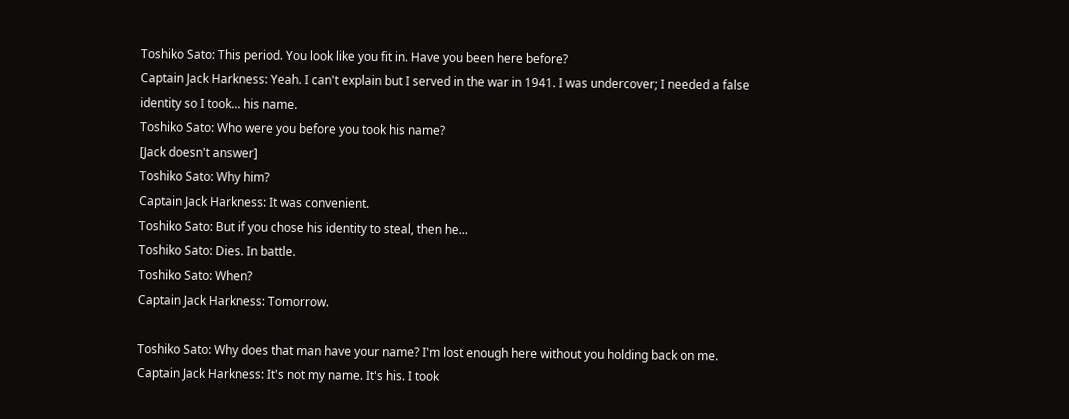Toshiko Sato: This period. You look like you fit in. Have you been here before?
Captain Jack Harkness: Yeah. I can't explain but I served in the war in 1941. I was undercover; I needed a false identity so I took... his name.
Toshiko Sato: Who were you before you took his name?
[Jack doesn't answer]
Toshiko Sato: Why him?
Captain Jack Harkness: It was convenient.
Toshiko Sato: But if you chose his identity to steal, then he...
Toshiko Sato: Dies. In battle.
Toshiko Sato: When?
Captain Jack Harkness: Tomorrow.

Toshiko Sato: Why does that man have your name? I'm lost enough here without you holding back on me.
Captain Jack Harkness: It's not my name. It's his. I took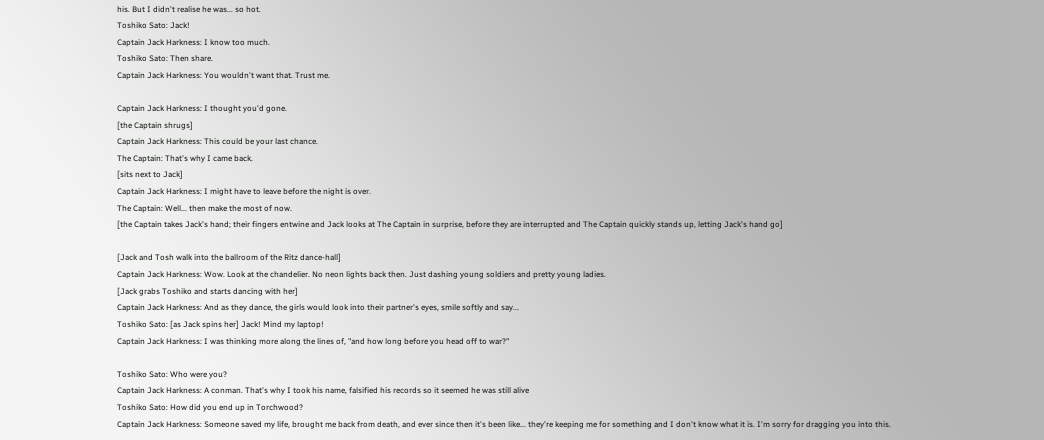his. But I didn't realise he was... so hot.
Toshiko Sato: Jack!
Captain Jack Harkness: I know too much.
Toshiko Sato: Then share.
Captain Jack Harkness: You wouldn't want that. Trust me.

Captain Jack Harkness: I thought you'd gone.
[the Captain shrugs]
Captain Jack Harkness: This could be your last chance.
The Captain: That's why I came back.
[sits next to Jack]
Captain Jack Harkness: I might have to leave before the night is over.
The Captain: Well... then make the most of now.
[the Captain takes Jack's hand; their fingers entwine and Jack looks at The Captain in surprise, before they are interrupted and The Captain quickly stands up, letting Jack's hand go]

[Jack and Tosh walk into the ballroom of the Ritz dance-hall]
Captain Jack Harkness: Wow. Look at the chandelier. No neon lights back then. Just dashing young soldiers and pretty young ladies.
[Jack grabs Toshiko and starts dancing with her]
Captain Jack Harkness: And as they dance, the girls would look into their partner's eyes, smile softly and say...
Toshiko Sato: [as Jack spins her] Jack! Mind my laptop!
Captain Jack Harkness: I was thinking more along the lines of, "and how long before you head off to war?"

Toshiko Sato: Who were you?
Captain Jack Harkness: A conman. That's why I took his name, falsified his records so it seemed he was still alive
Toshiko Sato: How did you end up in Torchwood?
Captain Jack Harkness: Someone saved my life, brought me back from death, and ever since then it's been like... they're keeping me for something and I don't know what it is. I'm sorry for dragging you into this.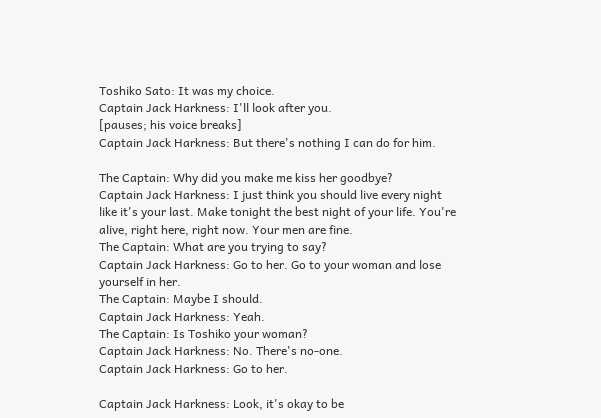Toshiko Sato: It was my choice.
Captain Jack Harkness: I'll look after you.
[pauses; his voice breaks]
Captain Jack Harkness: But there's nothing I can do for him.

The Captain: Why did you make me kiss her goodbye?
Captain Jack Harkness: I just think you should live every night like it's your last. Make tonight the best night of your life. You're alive, right here, right now. Your men are fine.
The Captain: What are you trying to say?
Captain Jack Harkness: Go to her. Go to your woman and lose yourself in her.
The Captain: Maybe I should.
Captain Jack Harkness: Yeah.
The Captain: Is Toshiko your woman?
Captain Jack Harkness: No. There's no-one.
Captain Jack Harkness: Go to her.

Captain Jack Harkness: Look, it's okay to be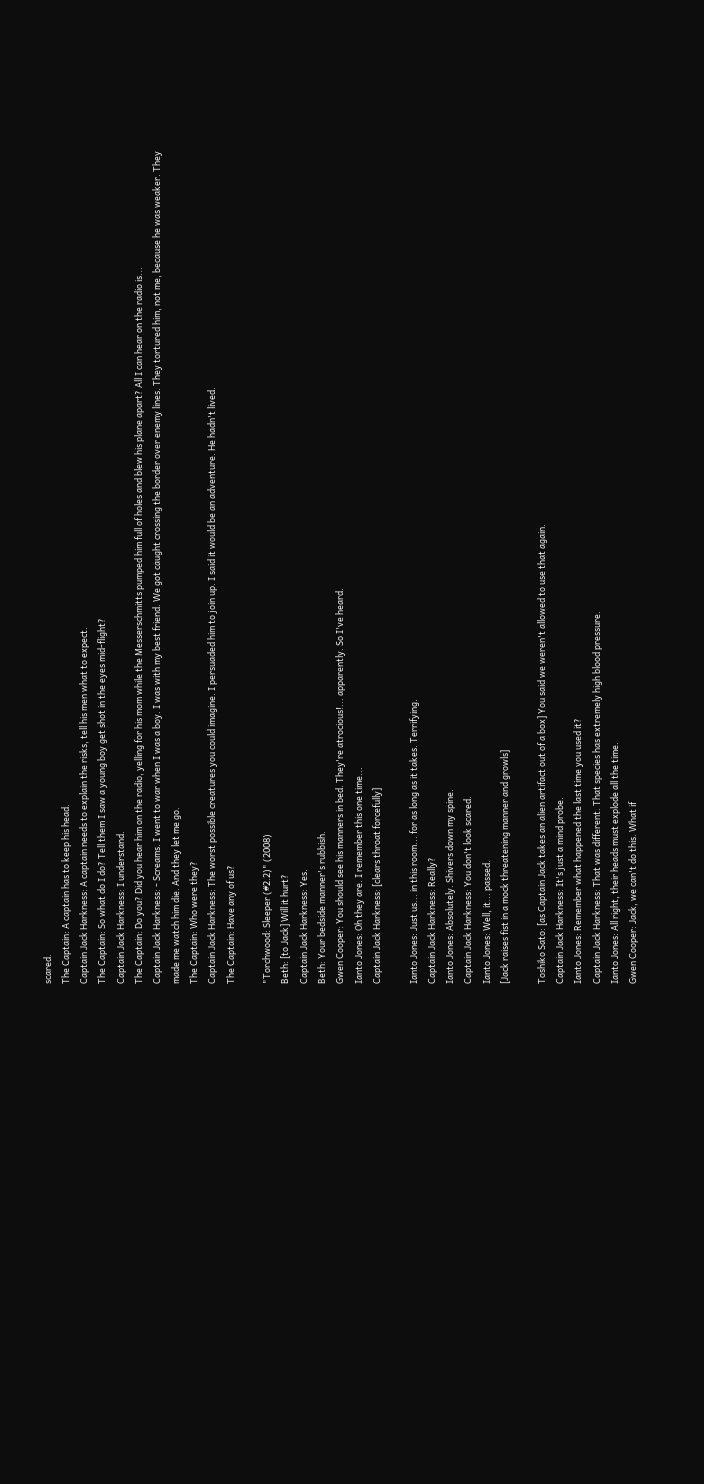scared.
The Captain: A captain has to keep his head.
Captain Jack Harkness: A captain needs to explain the risks, tell his men what to expect.
The Captain: So what do I do? Tell them I saw a young boy get shot in the eyes mid-flight?
Captain Jack Harkness: I understand.
The Captain: Do you? Did you hear him on the radio, yelling for his mom while the Messerschmitts pumped him full of holes and blew his plane apart? All I can hear on the radio is...
Captain Jack Harkness: - Screams. I went to war when I was a boy. I was with my best friend. We got caught crossing the border over enemy lines. They tortured him, not me, because he was weaker. They made me watch him die. And they let me go.
The Captain: Who were they?
Captain Jack Harkness: The worst possible creatures you could imagine. I persuaded him to join up. I said it would be an adventure. He hadn't lived.
The Captain: Have any of us?

"Torchwood: Sleeper (#2.2)" (2008)
Beth: [to Jack] Will it hurt?
Captain Jack Harkness: Yes.
Beth: Your bedside manner's rubbish.
Gwen Cooper: You should see his manners in bed. They're atrocious!... apparently. So I've heard.
Ianto Jones: Oh they are. I remember this one time...
Captain Jack Harkness: [clears throat forcefully]

Ianto Jones: Just us... in this room... for as long as it takes. Terrifying.
Captain Jack Harkness: Really?
Ianto Jones: Absolutely. Shivers down my spine.
Captain Jack Harkness: You don't look scared.
Ianto Jones: Well, it... passed.
[Jack raises fist in a mock threatening manner and growls]

Toshiko Sato: [as Captain Jack takes an alien artifact out of a box] You said we weren't allowed to use that again.
Captain Jack Harkness: It's just a mind probe.
Ianto Jones: Remember what happened the last time you used it?
Captain Jack Harkness: That was different. That species has extremely high blood pressure.
Ianto Jones: All right, their heads must explode all the time.
Gwen Cooper: Jack, we can't do this. What if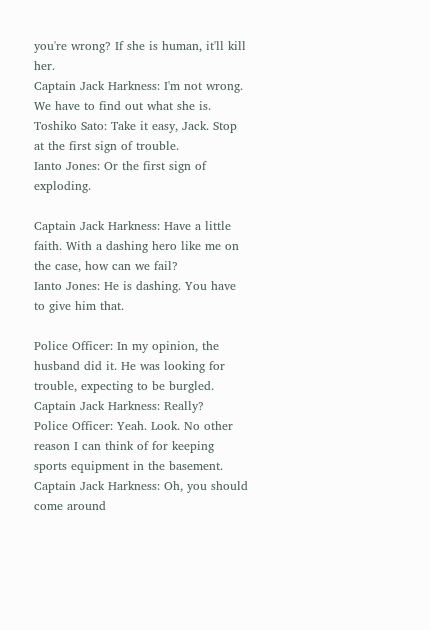you're wrong? If she is human, it'll kill her.
Captain Jack Harkness: I'm not wrong. We have to find out what she is.
Toshiko Sato: Take it easy, Jack. Stop at the first sign of trouble.
Ianto Jones: Or the first sign of exploding.

Captain Jack Harkness: Have a little faith. With a dashing hero like me on the case, how can we fail?
Ianto Jones: He is dashing. You have to give him that.

Police Officer: In my opinion, the husband did it. He was looking for trouble, expecting to be burgled.
Captain Jack Harkness: Really?
Police Officer: Yeah. Look. No other reason I can think of for keeping sports equipment in the basement.
Captain Jack Harkness: Oh, you should come around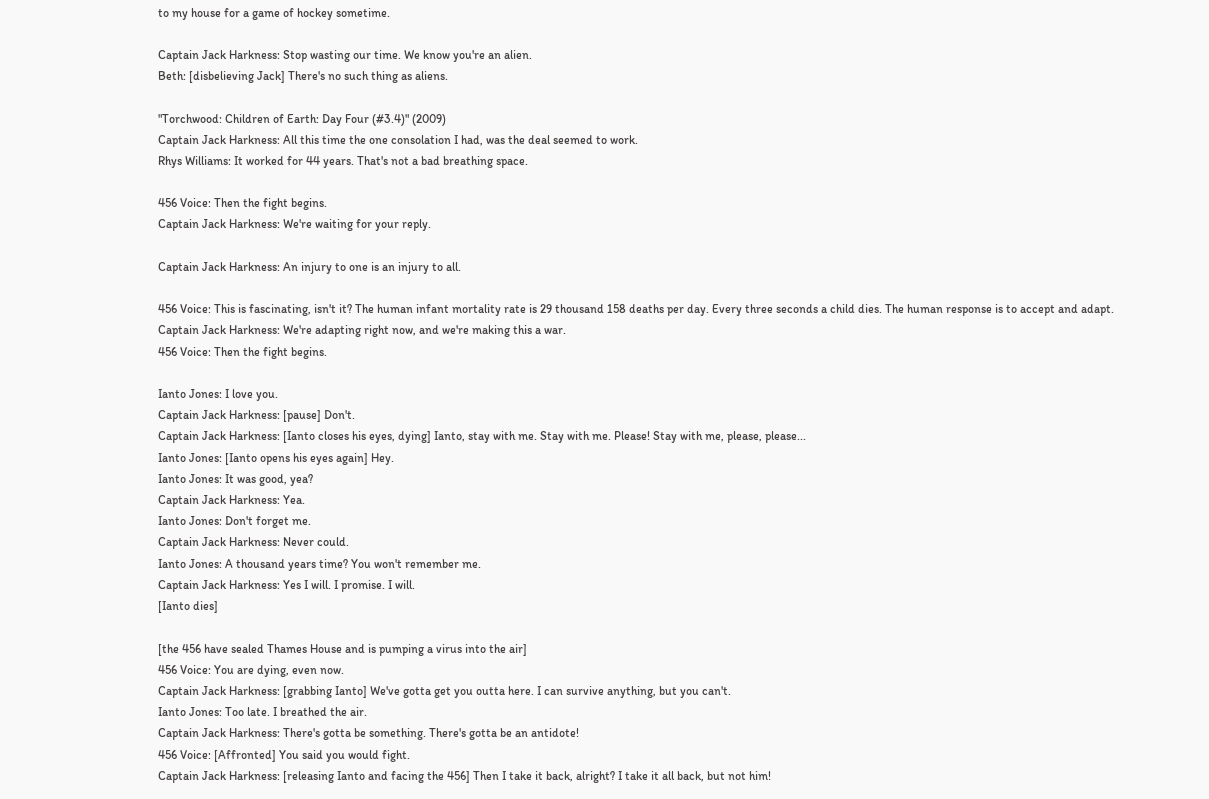to my house for a game of hockey sometime.

Captain Jack Harkness: Stop wasting our time. We know you're an alien.
Beth: [disbelieving Jack] There's no such thing as aliens.

"Torchwood: Children of Earth: Day Four (#3.4)" (2009)
Captain Jack Harkness: All this time the one consolation I had, was the deal seemed to work.
Rhys Williams: It worked for 44 years. That's not a bad breathing space.

456 Voice: Then the fight begins.
Captain Jack Harkness: We're waiting for your reply.

Captain Jack Harkness: An injury to one is an injury to all.

456 Voice: This is fascinating, isn't it? The human infant mortality rate is 29 thousand 158 deaths per day. Every three seconds a child dies. The human response is to accept and adapt.
Captain Jack Harkness: We're adapting right now, and we're making this a war.
456 Voice: Then the fight begins.

Ianto Jones: I love you.
Captain Jack Harkness: [pause] Don't.
Captain Jack Harkness: [Ianto closes his eyes, dying] Ianto, stay with me. Stay with me. Please! Stay with me, please, please...
Ianto Jones: [Ianto opens his eyes again] Hey.
Ianto Jones: It was good, yea?
Captain Jack Harkness: Yea.
Ianto Jones: Don't forget me.
Captain Jack Harkness: Never could.
Ianto Jones: A thousand years time? You won't remember me.
Captain Jack Harkness: Yes I will. I promise. I will.
[Ianto dies]

[the 456 have sealed Thames House and is pumping a virus into the air]
456 Voice: You are dying, even now.
Captain Jack Harkness: [grabbing Ianto] We've gotta get you outta here. I can survive anything, but you can't.
Ianto Jones: Too late. I breathed the air.
Captain Jack Harkness: There's gotta be something. There's gotta be an antidote!
456 Voice: [Affronted] You said you would fight.
Captain Jack Harkness: [releasing Ianto and facing the 456] Then I take it back, alright? I take it all back, but not him!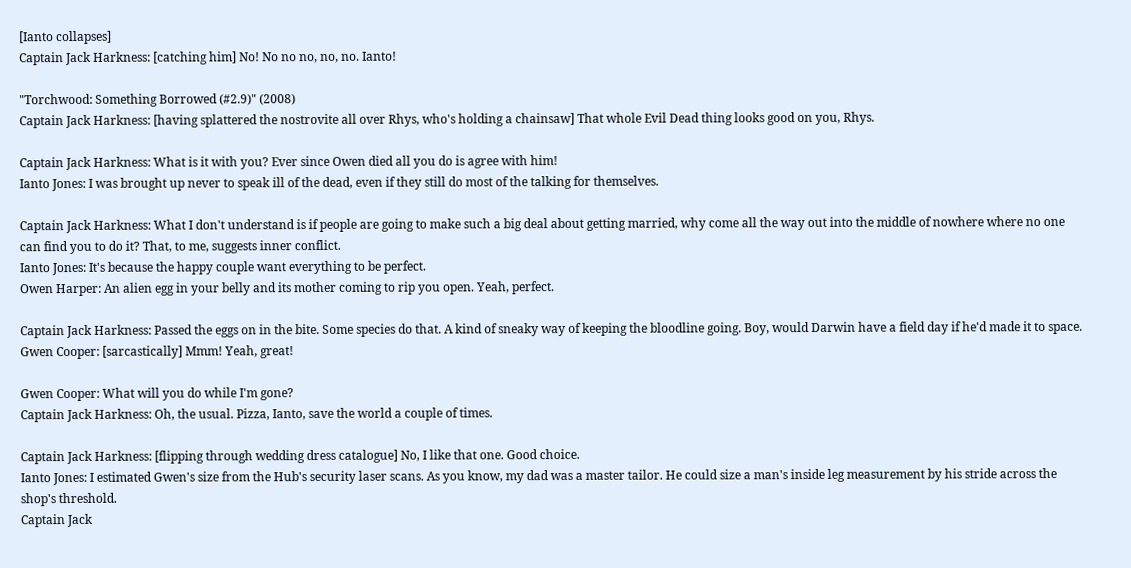[Ianto collapses]
Captain Jack Harkness: [catching him] No! No no no, no, no. Ianto!

"Torchwood: Something Borrowed (#2.9)" (2008)
Captain Jack Harkness: [having splattered the nostrovite all over Rhys, who's holding a chainsaw] That whole Evil Dead thing looks good on you, Rhys.

Captain Jack Harkness: What is it with you? Ever since Owen died all you do is agree with him!
Ianto Jones: I was brought up never to speak ill of the dead, even if they still do most of the talking for themselves.

Captain Jack Harkness: What I don't understand is if people are going to make such a big deal about getting married, why come all the way out into the middle of nowhere where no one can find you to do it? That, to me, suggests inner conflict.
Ianto Jones: It's because the happy couple want everything to be perfect.
Owen Harper: An alien egg in your belly and its mother coming to rip you open. Yeah, perfect.

Captain Jack Harkness: Passed the eggs on in the bite. Some species do that. A kind of sneaky way of keeping the bloodline going. Boy, would Darwin have a field day if he'd made it to space.
Gwen Cooper: [sarcastically] Mmm! Yeah, great!

Gwen Cooper: What will you do while I'm gone?
Captain Jack Harkness: Oh, the usual. Pizza, Ianto, save the world a couple of times.

Captain Jack Harkness: [flipping through wedding dress catalogue] No, I like that one. Good choice.
Ianto Jones: I estimated Gwen's size from the Hub's security laser scans. As you know, my dad was a master tailor. He could size a man's inside leg measurement by his stride across the shop's threshold.
Captain Jack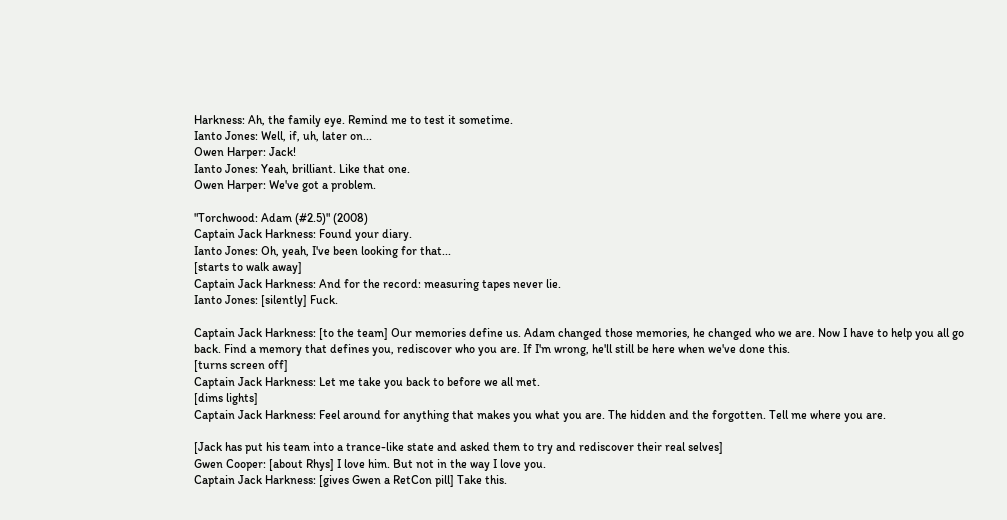Harkness: Ah, the family eye. Remind me to test it sometime.
Ianto Jones: Well, if, uh, later on...
Owen Harper: Jack!
Ianto Jones: Yeah, brilliant. Like that one.
Owen Harper: We've got a problem.

"Torchwood: Adam (#2.5)" (2008)
Captain Jack Harkness: Found your diary.
Ianto Jones: Oh, yeah, I've been looking for that...
[starts to walk away]
Captain Jack Harkness: And for the record: measuring tapes never lie.
Ianto Jones: [silently] Fuck.

Captain Jack Harkness: [to the team] Our memories define us. Adam changed those memories, he changed who we are. Now I have to help you all go back. Find a memory that defines you, rediscover who you are. If I'm wrong, he'll still be here when we've done this.
[turns screen off]
Captain Jack Harkness: Let me take you back to before we all met.
[dims lights]
Captain Jack Harkness: Feel around for anything that makes you what you are. The hidden and the forgotten. Tell me where you are.

[Jack has put his team into a trance-like state and asked them to try and rediscover their real selves]
Gwen Cooper: [about Rhys] I love him. But not in the way I love you.
Captain Jack Harkness: [gives Gwen a RetCon pill] Take this.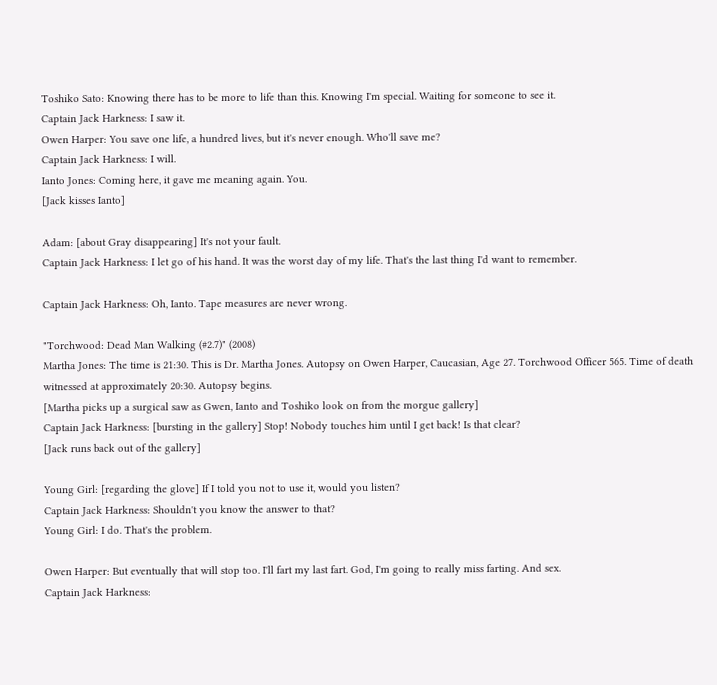Toshiko Sato: Knowing there has to be more to life than this. Knowing I'm special. Waiting for someone to see it.
Captain Jack Harkness: I saw it.
Owen Harper: You save one life, a hundred lives, but it's never enough. Who'll save me?
Captain Jack Harkness: I will.
Ianto Jones: Coming here, it gave me meaning again. You.
[Jack kisses Ianto]

Adam: [about Gray disappearing] It's not your fault.
Captain Jack Harkness: I let go of his hand. It was the worst day of my life. That's the last thing I'd want to remember.

Captain Jack Harkness: Oh, Ianto. Tape measures are never wrong.

"Torchwood: Dead Man Walking (#2.7)" (2008)
Martha Jones: The time is 21:30. This is Dr. Martha Jones. Autopsy on Owen Harper, Caucasian, Age 27. Torchwood Officer 565. Time of death witnessed at approximately 20:30. Autopsy begins.
[Martha picks up a surgical saw as Gwen, Ianto and Toshiko look on from the morgue gallery]
Captain Jack Harkness: [bursting in the gallery] Stop! Nobody touches him until I get back! Is that clear?
[Jack runs back out of the gallery]

Young Girl: [regarding the glove] If I told you not to use it, would you listen?
Captain Jack Harkness: Shouldn't you know the answer to that?
Young Girl: I do. That's the problem.

Owen Harper: But eventually that will stop too. I'll fart my last fart. God, I'm going to really miss farting. And sex.
Captain Jack Harkness: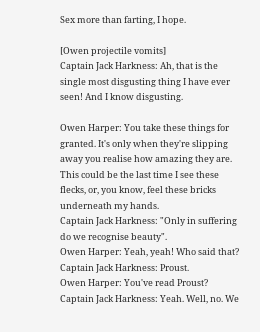Sex more than farting, I hope.

[Owen projectile vomits]
Captain Jack Harkness: Ah, that is the single most disgusting thing I have ever seen! And I know disgusting.

Owen Harper: You take these things for granted. It's only when they're slipping away you realise how amazing they are. This could be the last time I see these flecks, or, you know, feel these bricks underneath my hands.
Captain Jack Harkness: "Only in suffering do we recognise beauty".
Owen Harper: Yeah, yeah! Who said that?
Captain Jack Harkness: Proust.
Owen Harper: You've read Proust?
Captain Jack Harkness: Yeah. Well, no. We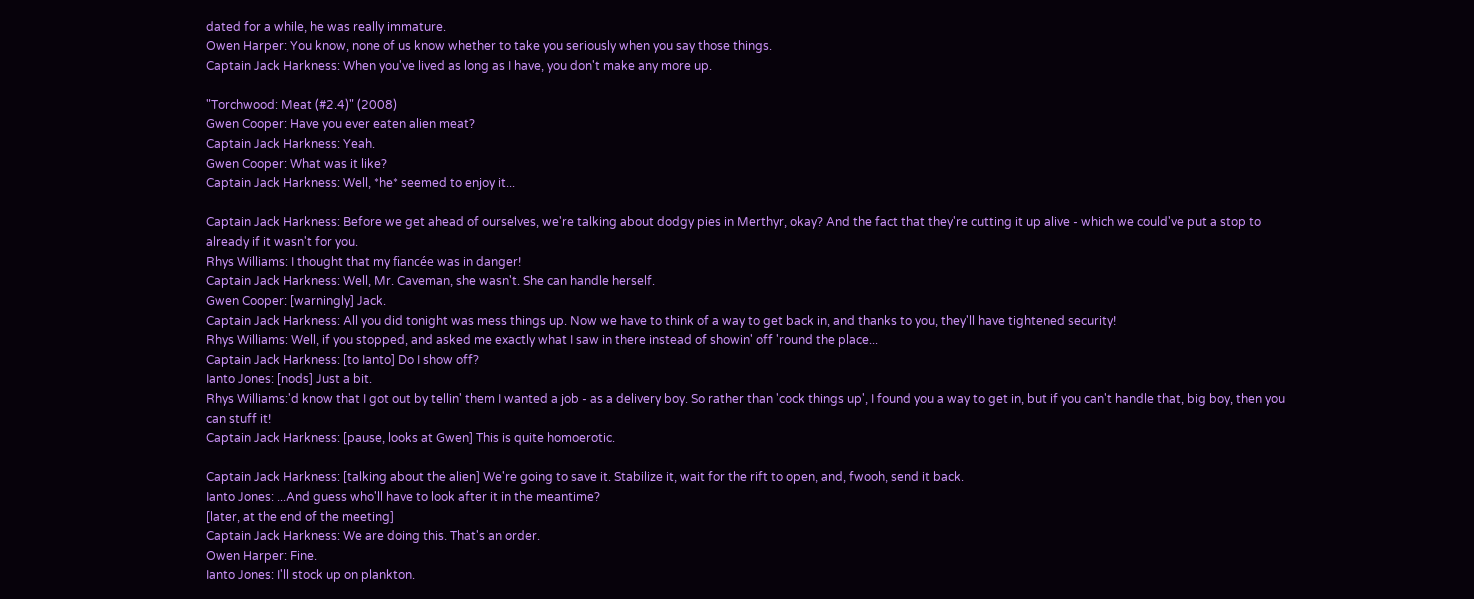dated for a while, he was really immature.
Owen Harper: You know, none of us know whether to take you seriously when you say those things.
Captain Jack Harkness: When you've lived as long as I have, you don't make any more up.

"Torchwood: Meat (#2.4)" (2008)
Gwen Cooper: Have you ever eaten alien meat?
Captain Jack Harkness: Yeah.
Gwen Cooper: What was it like?
Captain Jack Harkness: Well, *he* seemed to enjoy it...

Captain Jack Harkness: Before we get ahead of ourselves, we're talking about dodgy pies in Merthyr, okay? And the fact that they're cutting it up alive - which we could've put a stop to already if it wasn't for you.
Rhys Williams: I thought that my fiancée was in danger!
Captain Jack Harkness: Well, Mr. Caveman, she wasn't. She can handle herself.
Gwen Cooper: [warningly] Jack.
Captain Jack Harkness: All you did tonight was mess things up. Now we have to think of a way to get back in, and thanks to you, they'll have tightened security!
Rhys Williams: Well, if you stopped, and asked me exactly what I saw in there instead of showin' off 'round the place...
Captain Jack Harkness: [to Ianto] Do I show off?
Ianto Jones: [nods] Just a bit.
Rhys Williams:'d know that I got out by tellin' them I wanted a job - as a delivery boy. So rather than 'cock things up', I found you a way to get in, but if you can't handle that, big boy, then you can stuff it!
Captain Jack Harkness: [pause, looks at Gwen] This is quite homoerotic.

Captain Jack Harkness: [talking about the alien] We're going to save it. Stabilize it, wait for the rift to open, and, fwooh, send it back.
Ianto Jones: ...And guess who'll have to look after it in the meantime?
[later, at the end of the meeting]
Captain Jack Harkness: We are doing this. That's an order.
Owen Harper: Fine.
Ianto Jones: I'll stock up on plankton.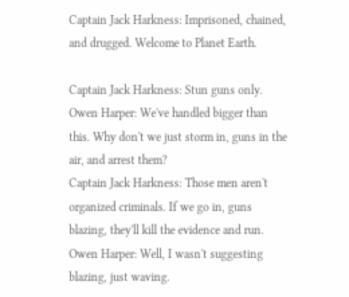Captain Jack Harkness: Imprisoned, chained, and drugged. Welcome to Planet Earth.

Captain Jack Harkness: Stun guns only.
Owen Harper: We've handled bigger than this. Why don't we just storm in, guns in the air, and arrest them?
Captain Jack Harkness: Those men aren't organized criminals. If we go in, guns blazing, they'll kill the evidence and run.
Owen Harper: Well, I wasn't suggesting blazing, just waving.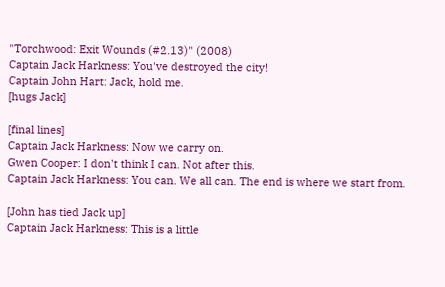"Torchwood: Exit Wounds (#2.13)" (2008)
Captain Jack Harkness: You've destroyed the city!
Captain John Hart: Jack, hold me.
[hugs Jack]

[final lines]
Captain Jack Harkness: Now we carry on.
Gwen Cooper: I don't think I can. Not after this.
Captain Jack Harkness: You can. We all can. The end is where we start from.

[John has tied Jack up]
Captain Jack Harkness: This is a little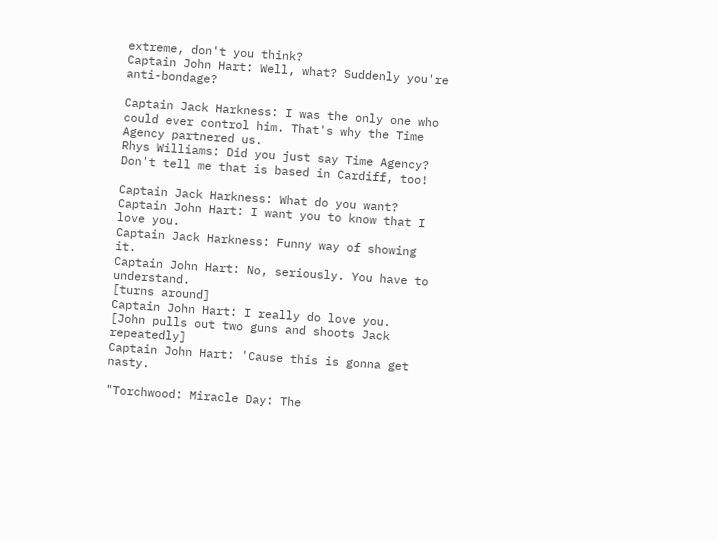extreme, don't you think?
Captain John Hart: Well, what? Suddenly you're anti-bondage?

Captain Jack Harkness: I was the only one who could ever control him. That's why the Time Agency partnered us.
Rhys Williams: Did you just say Time Agency? Don't tell me that is based in Cardiff, too!

Captain Jack Harkness: What do you want?
Captain John Hart: I want you to know that I love you.
Captain Jack Harkness: Funny way of showing it.
Captain John Hart: No, seriously. You have to understand.
[turns around]
Captain John Hart: I really do love you.
[John pulls out two guns and shoots Jack repeatedly]
Captain John Hart: 'Cause this is gonna get nasty.

"Torchwood: Miracle Day: The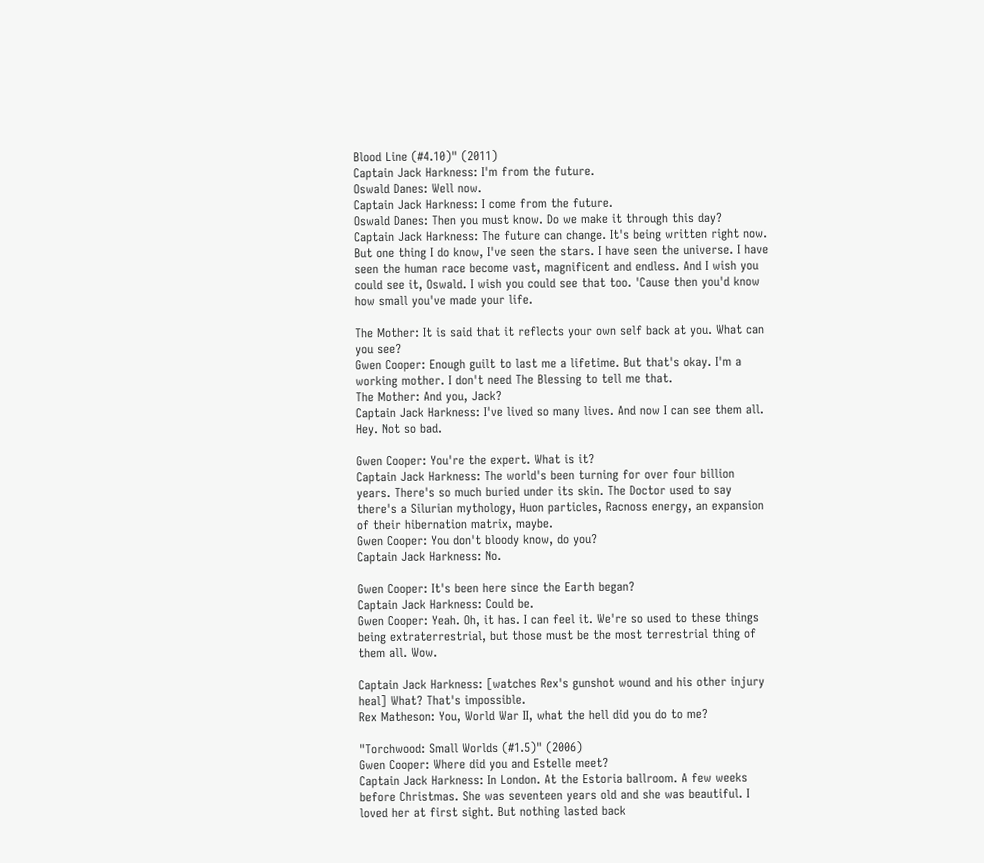Blood Line (#4.10)" (2011)
Captain Jack Harkness: I'm from the future.
Oswald Danes: Well now.
Captain Jack Harkness: I come from the future.
Oswald Danes: Then you must know. Do we make it through this day?
Captain Jack Harkness: The future can change. It's being written right now. But one thing I do know, I've seen the stars. I have seen the universe. I have seen the human race become vast, magnificent and endless. And I wish you could see it, Oswald. I wish you could see that too. 'Cause then you'd know how small you've made your life.

The Mother: It is said that it reflects your own self back at you. What can you see?
Gwen Cooper: Enough guilt to last me a lifetime. But that's okay. I'm a working mother. I don't need The Blessing to tell me that.
The Mother: And you, Jack?
Captain Jack Harkness: I've lived so many lives. And now I can see them all. Hey. Not so bad.

Gwen Cooper: You're the expert. What is it?
Captain Jack Harkness: The world's been turning for over four billion years. There's so much buried under its skin. The Doctor used to say there's a Silurian mythology, Huon particles, Racnoss energy, an expansion of their hibernation matrix, maybe.
Gwen Cooper: You don't bloody know, do you?
Captain Jack Harkness: No.

Gwen Cooper: It's been here since the Earth began?
Captain Jack Harkness: Could be.
Gwen Cooper: Yeah. Oh, it has. I can feel it. We're so used to these things being extraterrestrial, but those must be the most terrestrial thing of them all. Wow.

Captain Jack Harkness: [watches Rex's gunshot wound and his other injury heal] What? That's impossible.
Rex Matheson: You, World War II, what the hell did you do to me?

"Torchwood: Small Worlds (#1.5)" (2006)
Gwen Cooper: Where did you and Estelle meet?
Captain Jack Harkness: In London. At the Estoria ballroom. A few weeks before Christmas. She was seventeen years old and she was beautiful. I loved her at first sight. But nothing lasted back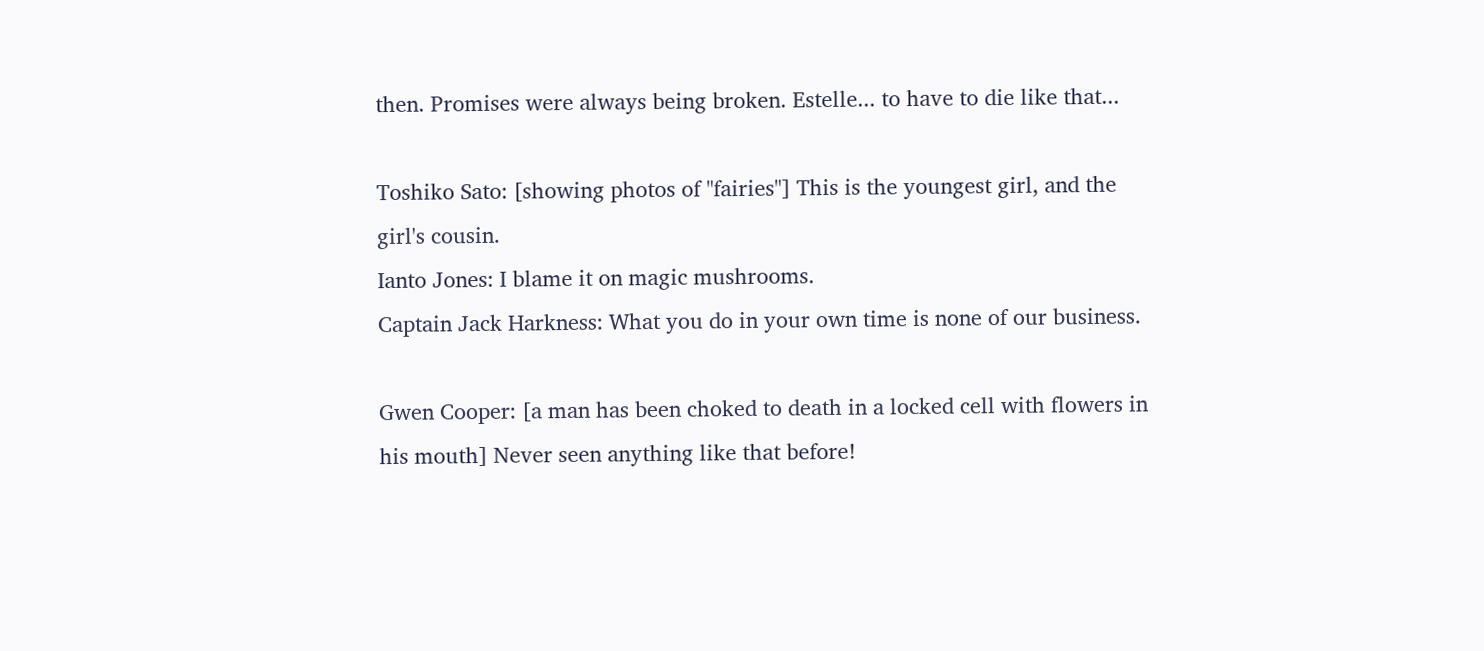then. Promises were always being broken. Estelle... to have to die like that...

Toshiko Sato: [showing photos of "fairies"] This is the youngest girl, and the girl's cousin.
Ianto Jones: I blame it on magic mushrooms.
Captain Jack Harkness: What you do in your own time is none of our business.

Gwen Cooper: [a man has been choked to death in a locked cell with flowers in his mouth] Never seen anything like that before!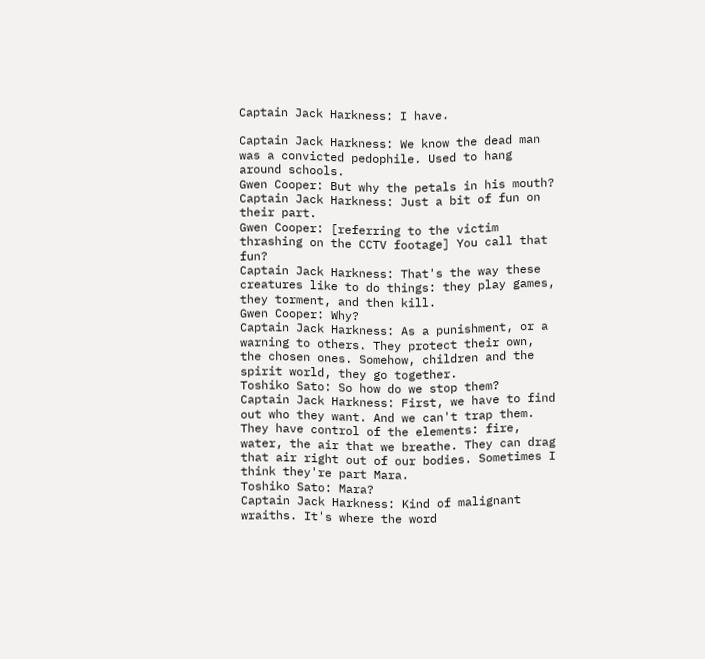Captain Jack Harkness: I have.

Captain Jack Harkness: We know the dead man was a convicted pedophile. Used to hang around schools.
Gwen Cooper: But why the petals in his mouth?
Captain Jack Harkness: Just a bit of fun on their part.
Gwen Cooper: [referring to the victim thrashing on the CCTV footage] You call that fun?
Captain Jack Harkness: That's the way these creatures like to do things: they play games, they torment, and then kill.
Gwen Cooper: Why?
Captain Jack Harkness: As a punishment, or a warning to others. They protect their own, the chosen ones. Somehow, children and the spirit world, they go together.
Toshiko Sato: So how do we stop them?
Captain Jack Harkness: First, we have to find out who they want. And we can't trap them. They have control of the elements: fire, water, the air that we breathe. They can drag that air right out of our bodies. Sometimes I think they're part Mara.
Toshiko Sato: Mara?
Captain Jack Harkness: Kind of malignant wraiths. It's where the word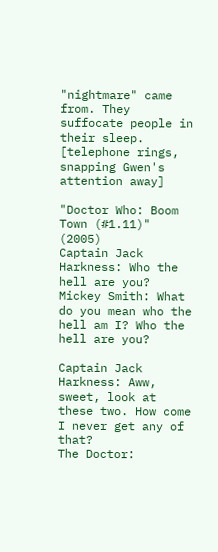"nightmare" came from. They suffocate people in their sleep.
[telephone rings, snapping Gwen's attention away]

"Doctor Who: Boom Town (#1.11)" (2005)
Captain Jack Harkness: Who the hell are you?
Mickey Smith: What do you mean who the hell am I? Who the hell are you?

Captain Jack Harkness: Aww, sweet, look at these two. How come I never get any of that?
The Doctor: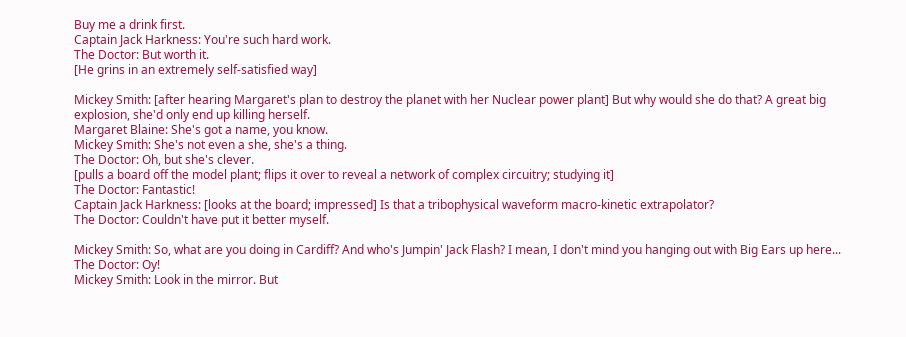Buy me a drink first.
Captain Jack Harkness: You're such hard work.
The Doctor: But worth it.
[He grins in an extremely self-satisfied way]

Mickey Smith: [after hearing Margaret's plan to destroy the planet with her Nuclear power plant] But why would she do that? A great big explosion, she'd only end up killing herself.
Margaret Blaine: She's got a name, you know.
Mickey Smith: She's not even a she, she's a thing.
The Doctor: Oh, but she's clever.
[pulls a board off the model plant; flips it over to reveal a network of complex circuitry; studying it]
The Doctor: Fantastic!
Captain Jack Harkness: [looks at the board; impressed] Is that a tribophysical waveform macro-kinetic extrapolator?
The Doctor: Couldn't have put it better myself.

Mickey Smith: So, what are you doing in Cardiff? And who's Jumpin' Jack Flash? I mean, I don't mind you hanging out with Big Ears up here...
The Doctor: Oy!
Mickey Smith: Look in the mirror. But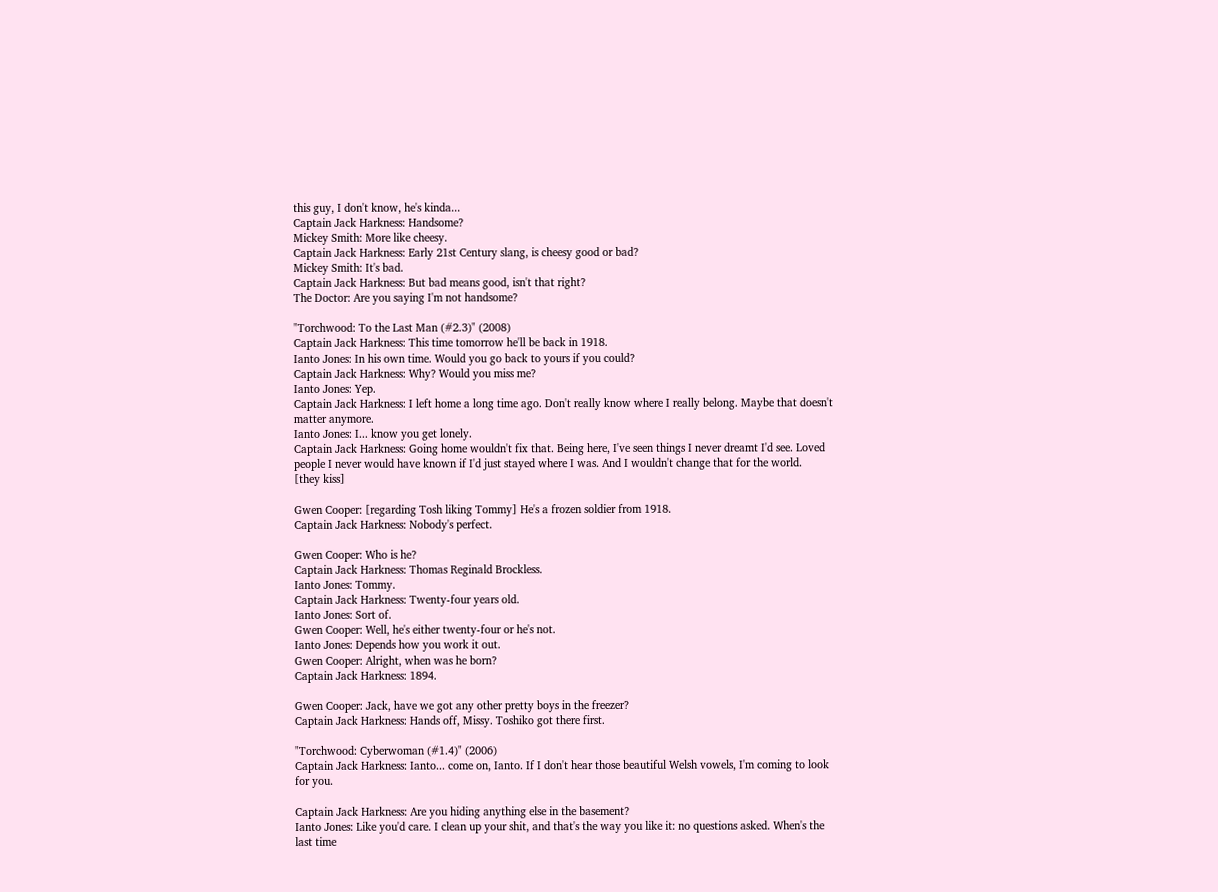this guy, I don't know, he's kinda...
Captain Jack Harkness: Handsome?
Mickey Smith: More like cheesy.
Captain Jack Harkness: Early 21st Century slang, is cheesy good or bad?
Mickey Smith: It's bad.
Captain Jack Harkness: But bad means good, isn't that right?
The Doctor: Are you saying I'm not handsome?

"Torchwood: To the Last Man (#2.3)" (2008)
Captain Jack Harkness: This time tomorrow he'll be back in 1918.
Ianto Jones: In his own time. Would you go back to yours if you could?
Captain Jack Harkness: Why? Would you miss me?
Ianto Jones: Yep.
Captain Jack Harkness: I left home a long time ago. Don't really know where I really belong. Maybe that doesn't matter anymore.
Ianto Jones: I... know you get lonely.
Captain Jack Harkness: Going home wouldn't fix that. Being here, I've seen things I never dreamt I'd see. Loved people I never would have known if I'd just stayed where I was. And I wouldn't change that for the world.
[they kiss]

Gwen Cooper: [regarding Tosh liking Tommy] He's a frozen soldier from 1918.
Captain Jack Harkness: Nobody's perfect.

Gwen Cooper: Who is he?
Captain Jack Harkness: Thomas Reginald Brockless.
Ianto Jones: Tommy.
Captain Jack Harkness: Twenty-four years old.
Ianto Jones: Sort of.
Gwen Cooper: Well, he's either twenty-four or he's not.
Ianto Jones: Depends how you work it out.
Gwen Cooper: Alright, when was he born?
Captain Jack Harkness: 1894.

Gwen Cooper: Jack, have we got any other pretty boys in the freezer?
Captain Jack Harkness: Hands off, Missy. Toshiko got there first.

"Torchwood: Cyberwoman (#1.4)" (2006)
Captain Jack Harkness: Ianto... come on, Ianto. If I don't hear those beautiful Welsh vowels, I'm coming to look for you.

Captain Jack Harkness: Are you hiding anything else in the basement?
Ianto Jones: Like you'd care. I clean up your shit, and that's the way you like it: no questions asked. When's the last time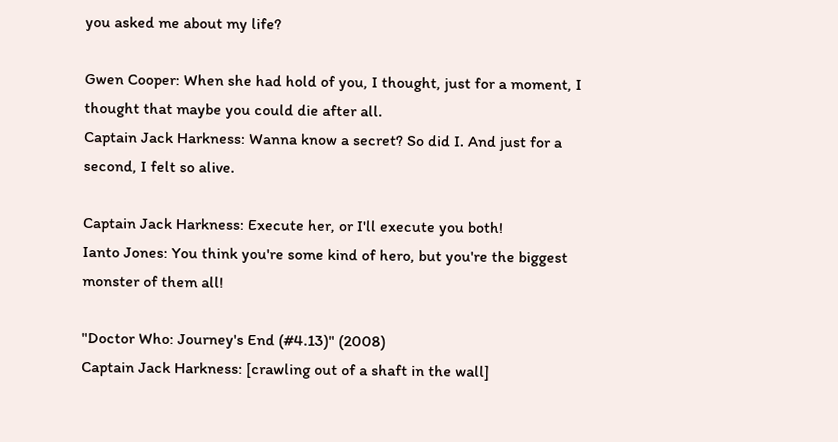you asked me about my life?

Gwen Cooper: When she had hold of you, I thought, just for a moment, I thought that maybe you could die after all.
Captain Jack Harkness: Wanna know a secret? So did I. And just for a second, I felt so alive.

Captain Jack Harkness: Execute her, or I'll execute you both!
Ianto Jones: You think you're some kind of hero, but you're the biggest monster of them all!

"Doctor Who: Journey's End (#4.13)" (2008)
Captain Jack Harkness: [crawling out of a shaft in the wall]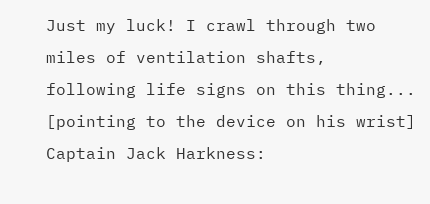Just my luck! I crawl through two miles of ventilation shafts, following life signs on this thing...
[pointing to the device on his wrist]
Captain Jack Harkness: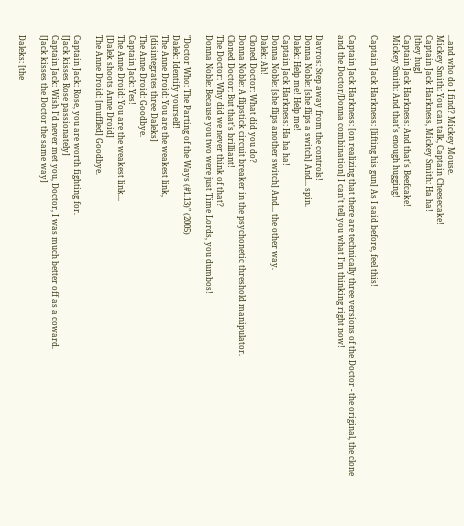...and who do I find? Mickey Mouse.
Mickey Smith: You can talk, Captain Cheesecake!
Captain Jack Harkness, Mickey Smith: Ha ha!
[they hug]
Captain Jack Harkness: And that's Beefcake!
Mickey Smith: And that's enough hugging!

Captain Jack Harkness: [lifting his gun] As I said before, feel this!

Captain Jack Harkness: [on realizing that there are technically three versions of the Doctor - the original, the clone and the Doctor/Donna combination] I can't tell you what I'm thinking right now!

Davros: Step away from the controls!
Donna Noble: [she flips a switch] And... spin.
Dalek: Help me! Help me!
Captain Jack Harkness: Ha ha ha!
Donna Noble: [she flips another switch] And... the other way.
Dalek: Ah!
Cloned Doctor: What did you do?
Donna Noble: A flipstick circuit breaker in the psychonetic threshold manipulator.
Cloned Doctor: But that's brilliant!
The Doctor: Why did we never think of that?
Donna Noble: Because you two were just Time Lords, you dumbos!

"Doctor Who: The Parting of the Ways (#1.13)" (2005)
Dalek: Identify yourself!
The Anne Droid: You are the weakest link,
[disintegrates three Daleks]
The Anne Droid: Goodbye.
Captain Jack: Yes!
The Anne Droid: You are the weakest link...
[Dalek shoots Anne Droid]
The Anne Droid: [muffled] Goodbye.

Captain Jack: Rose, you are worth fighting for.
[Jack kisses Rose passionately]
Captain Jack: Wish I'd never met you, Doctor, I was much better off as a coward.
[Jack kisses the Doctor the same way]

Daleks: [the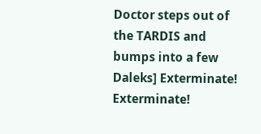Doctor steps out of the TARDIS and bumps into a few Daleks] Exterminate! Exterminate!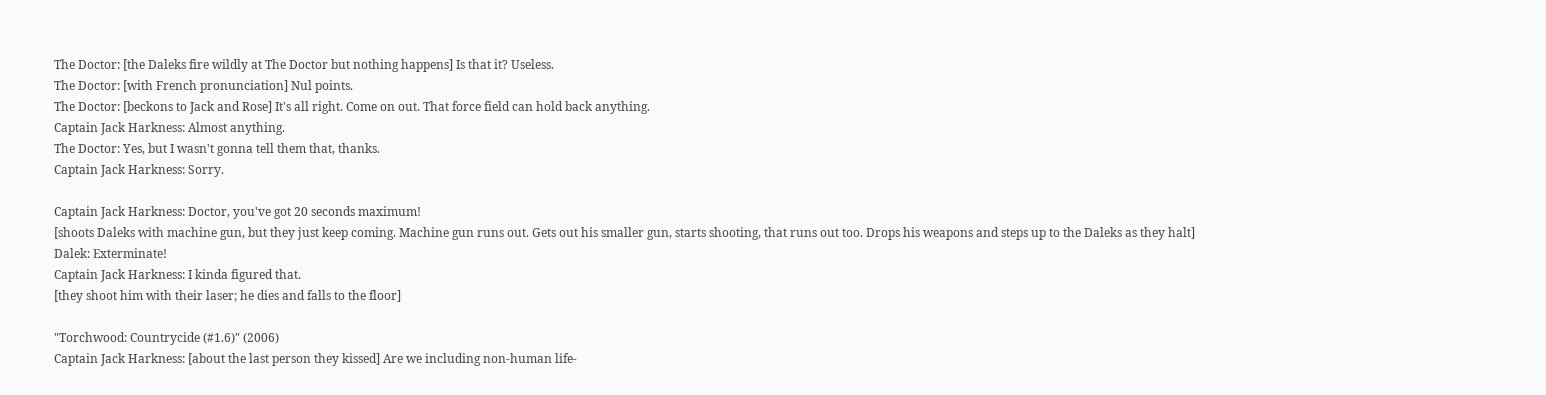The Doctor: [the Daleks fire wildly at The Doctor but nothing happens] Is that it? Useless.
The Doctor: [with French pronunciation] Nul points.
The Doctor: [beckons to Jack and Rose] It's all right. Come on out. That force field can hold back anything.
Captain Jack Harkness: Almost anything.
The Doctor: Yes, but I wasn't gonna tell them that, thanks.
Captain Jack Harkness: Sorry.

Captain Jack Harkness: Doctor, you've got 20 seconds maximum!
[shoots Daleks with machine gun, but they just keep coming. Machine gun runs out. Gets out his smaller gun, starts shooting, that runs out too. Drops his weapons and steps up to the Daleks as they halt]
Dalek: Exterminate!
Captain Jack Harkness: I kinda figured that.
[they shoot him with their laser; he dies and falls to the floor]

"Torchwood: Countrycide (#1.6)" (2006)
Captain Jack Harkness: [about the last person they kissed] Are we including non-human life-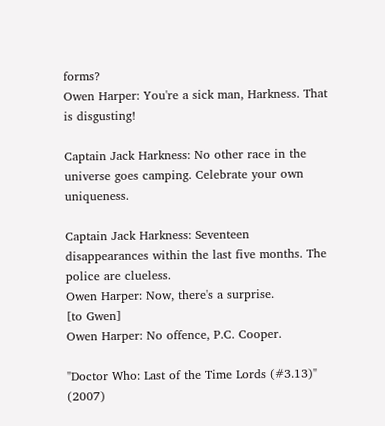forms?
Owen Harper: You're a sick man, Harkness. That is disgusting!

Captain Jack Harkness: No other race in the universe goes camping. Celebrate your own uniqueness.

Captain Jack Harkness: Seventeen disappearances within the last five months. The police are clueless.
Owen Harper: Now, there's a surprise.
[to Gwen]
Owen Harper: No offence, P.C. Cooper.

"Doctor Who: Last of the Time Lords (#3.13)" (2007)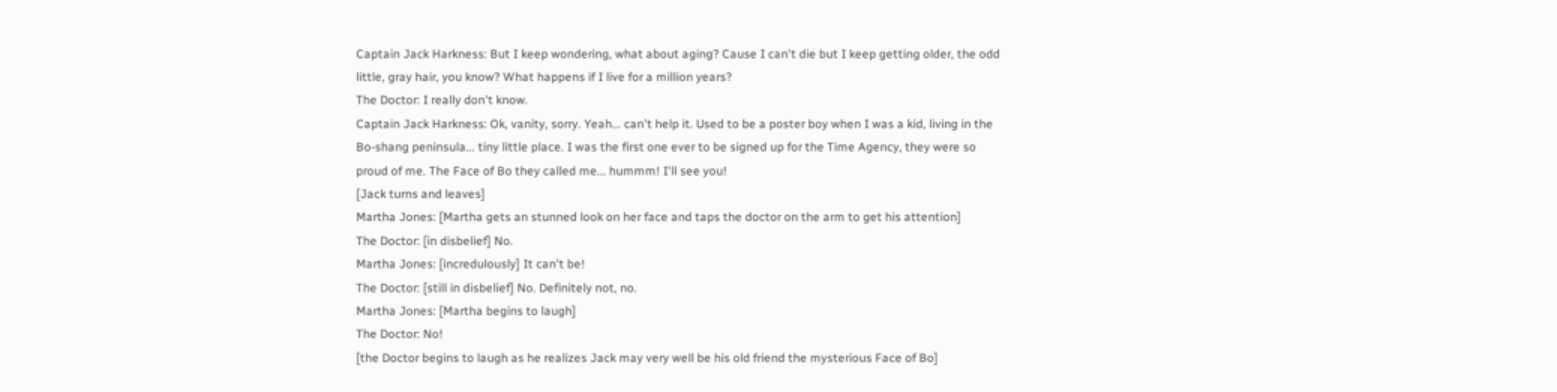Captain Jack Harkness: But I keep wondering, what about aging? Cause I can't die but I keep getting older, the odd little, gray hair, you know? What happens if I live for a million years?
The Doctor: I really don't know.
Captain Jack Harkness: Ok, vanity, sorry. Yeah... can't help it. Used to be a poster boy when I was a kid, living in the Bo-shang peninsula... tiny little place. I was the first one ever to be signed up for the Time Agency, they were so proud of me. The Face of Bo they called me... hummm! I'll see you!
[Jack turns and leaves]
Martha Jones: [Martha gets an stunned look on her face and taps the doctor on the arm to get his attention]
The Doctor: [in disbelief] No.
Martha Jones: [incredulously] It can't be!
The Doctor: [still in disbelief] No. Definitely not, no.
Martha Jones: [Martha begins to laugh]
The Doctor: No!
[the Doctor begins to laugh as he realizes Jack may very well be his old friend the mysterious Face of Bo]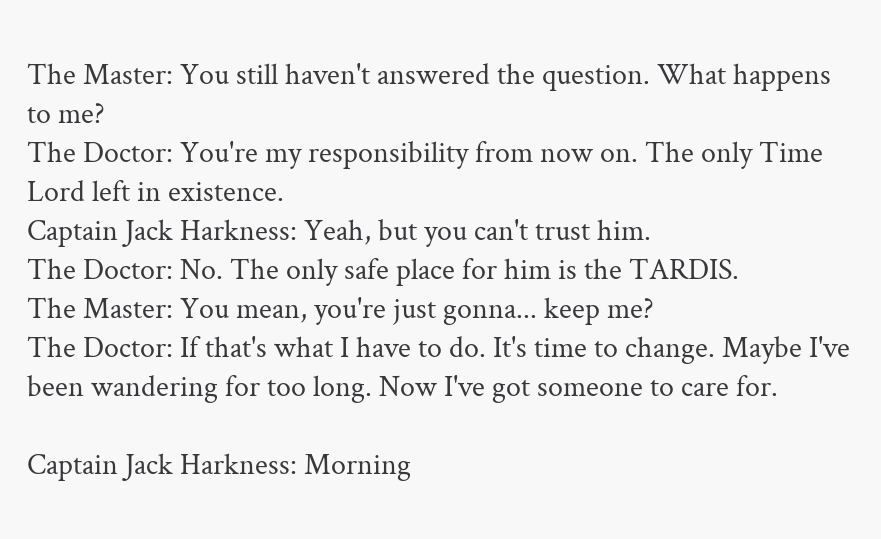The Master: You still haven't answered the question. What happens to me?
The Doctor: You're my responsibility from now on. The only Time Lord left in existence.
Captain Jack Harkness: Yeah, but you can't trust him.
The Doctor: No. The only safe place for him is the TARDIS.
The Master: You mean, you're just gonna... keep me?
The Doctor: If that's what I have to do. It's time to change. Maybe I've been wandering for too long. Now I've got someone to care for.

Captain Jack Harkness: Morning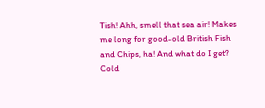Tish! Ahh, smell that sea air! Makes me long for good-old British Fish and Chips, ha! And what do I get? Cold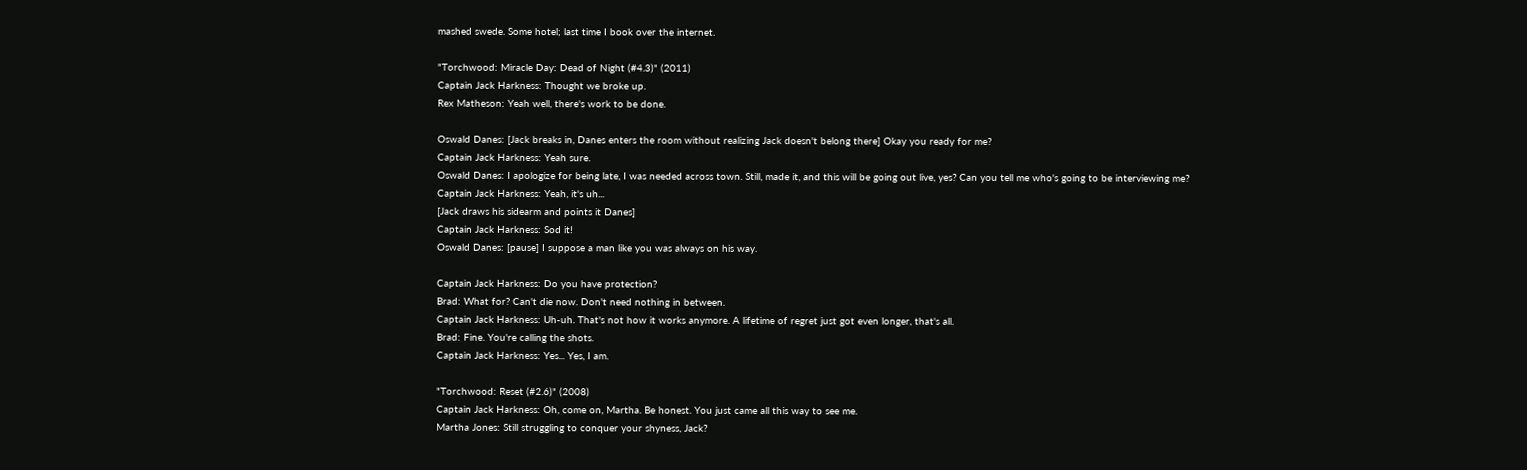mashed swede. Some hotel; last time I book over the internet.

"Torchwood: Miracle Day: Dead of Night (#4.3)" (2011)
Captain Jack Harkness: Thought we broke up.
Rex Matheson: Yeah well, there's work to be done.

Oswald Danes: [Jack breaks in, Danes enters the room without realizing Jack doesn't belong there] Okay you ready for me?
Captain Jack Harkness: Yeah sure.
Oswald Danes: I apologize for being late, I was needed across town. Still, made it, and this will be going out live, yes? Can you tell me who's going to be interviewing me?
Captain Jack Harkness: Yeah, it's uh...
[Jack draws his sidearm and points it Danes]
Captain Jack Harkness: Sod it!
Oswald Danes: [pause] I suppose a man like you was always on his way.

Captain Jack Harkness: Do you have protection?
Brad: What for? Can't die now. Don't need nothing in between.
Captain Jack Harkness: Uh-uh. That's not how it works anymore. A lifetime of regret just got even longer, that's all.
Brad: Fine. You're calling the shots.
Captain Jack Harkness: Yes... Yes, I am.

"Torchwood: Reset (#2.6)" (2008)
Captain Jack Harkness: Oh, come on, Martha. Be honest. You just came all this way to see me.
Martha Jones: Still struggling to conquer your shyness, Jack?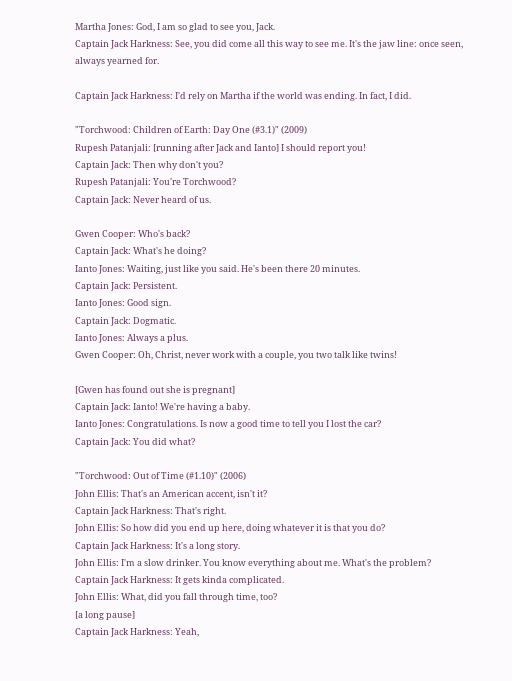Martha Jones: God, I am so glad to see you, Jack.
Captain Jack Harkness: See, you did come all this way to see me. It's the jaw line: once seen, always yearned for.

Captain Jack Harkness: I'd rely on Martha if the world was ending. In fact, I did.

"Torchwood: Children of Earth: Day One (#3.1)" (2009)
Rupesh Patanjali: [running after Jack and Ianto] I should report you!
Captain Jack: Then why don't you?
Rupesh Patanjali: You're Torchwood?
Captain Jack: Never heard of us.

Gwen Cooper: Who's back?
Captain Jack: What's he doing?
Ianto Jones: Waiting, just like you said. He's been there 20 minutes.
Captain Jack: Persistent.
Ianto Jones: Good sign.
Captain Jack: Dogmatic.
Ianto Jones: Always a plus.
Gwen Cooper: Oh, Christ, never work with a couple, you two talk like twins!

[Gwen has found out she is pregnant]
Captain Jack: Ianto! We're having a baby.
Ianto Jones: Congratulations. Is now a good time to tell you I lost the car?
Captain Jack: You did what?

"Torchwood: Out of Time (#1.10)" (2006)
John Ellis: That's an American accent, isn't it?
Captain Jack Harkness: That's right.
John Ellis: So how did you end up here, doing whatever it is that you do?
Captain Jack Harkness: It's a long story.
John Ellis: I'm a slow drinker. You know everything about me. What's the problem?
Captain Jack Harkness: It gets kinda complicated.
John Ellis: What, did you fall through time, too?
[a long pause]
Captain Jack Harkness: Yeah,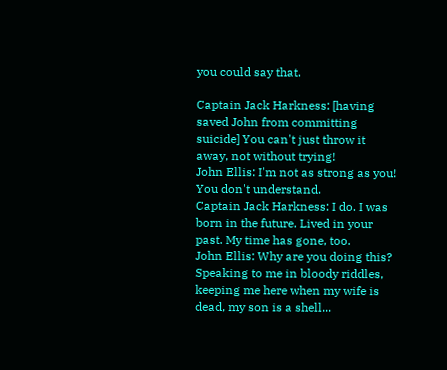you could say that.

Captain Jack Harkness: [having saved John from committing suicide] You can't just throw it away, not without trying!
John Ellis: I'm not as strong as you! You don't understand.
Captain Jack Harkness: I do. I was born in the future. Lived in your past. My time has gone, too.
John Ellis: Why are you doing this? Speaking to me in bloody riddles, keeping me here when my wife is dead, my son is a shell...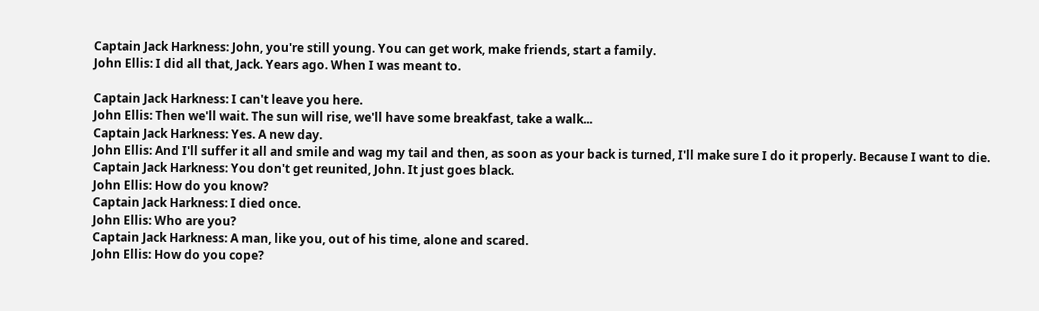Captain Jack Harkness: John, you're still young. You can get work, make friends, start a family.
John Ellis: I did all that, Jack. Years ago. When I was meant to.

Captain Jack Harkness: I can't leave you here.
John Ellis: Then we'll wait. The sun will rise, we'll have some breakfast, take a walk...
Captain Jack Harkness: Yes. A new day.
John Ellis: And I'll suffer it all and smile and wag my tail and then, as soon as your back is turned, I'll make sure I do it properly. Because I want to die.
Captain Jack Harkness: You don't get reunited, John. It just goes black.
John Ellis: How do you know?
Captain Jack Harkness: I died once.
John Ellis: Who are you?
Captain Jack Harkness: A man, like you, out of his time, alone and scared.
John Ellis: How do you cope?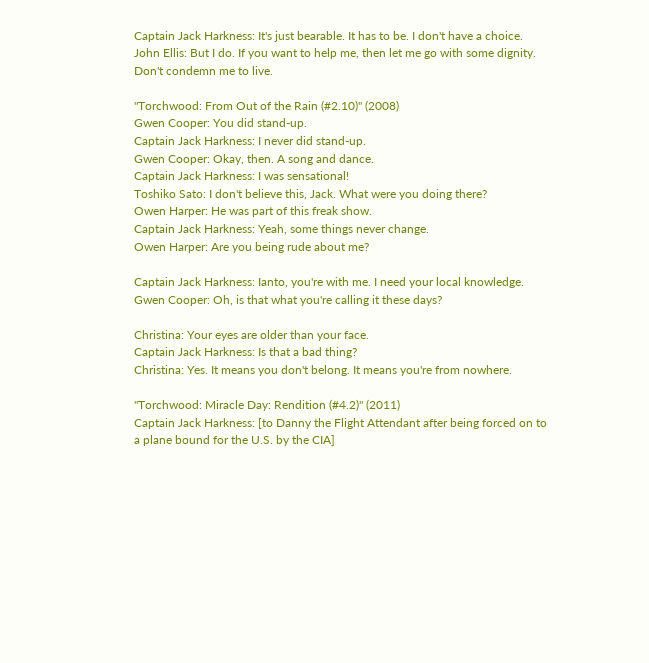Captain Jack Harkness: It's just bearable. It has to be. I don't have a choice.
John Ellis: But I do. If you want to help me, then let me go with some dignity. Don't condemn me to live.

"Torchwood: From Out of the Rain (#2.10)" (2008)
Gwen Cooper: You did stand-up.
Captain Jack Harkness: I never did stand-up.
Gwen Cooper: Okay, then. A song and dance.
Captain Jack Harkness: I was sensational!
Toshiko Sato: I don't believe this, Jack. What were you doing there?
Owen Harper: He was part of this freak show.
Captain Jack Harkness: Yeah, some things never change.
Owen Harper: Are you being rude about me?

Captain Jack Harkness: Ianto, you're with me. I need your local knowledge.
Gwen Cooper: Oh, is that what you're calling it these days?

Christina: Your eyes are older than your face.
Captain Jack Harkness: Is that a bad thing?
Christina: Yes. It means you don't belong. It means you're from nowhere.

"Torchwood: Miracle Day: Rendition (#4.2)" (2011)
Captain Jack Harkness: [to Danny the Flight Attendant after being forced on to a plane bound for the U.S. by the CIA]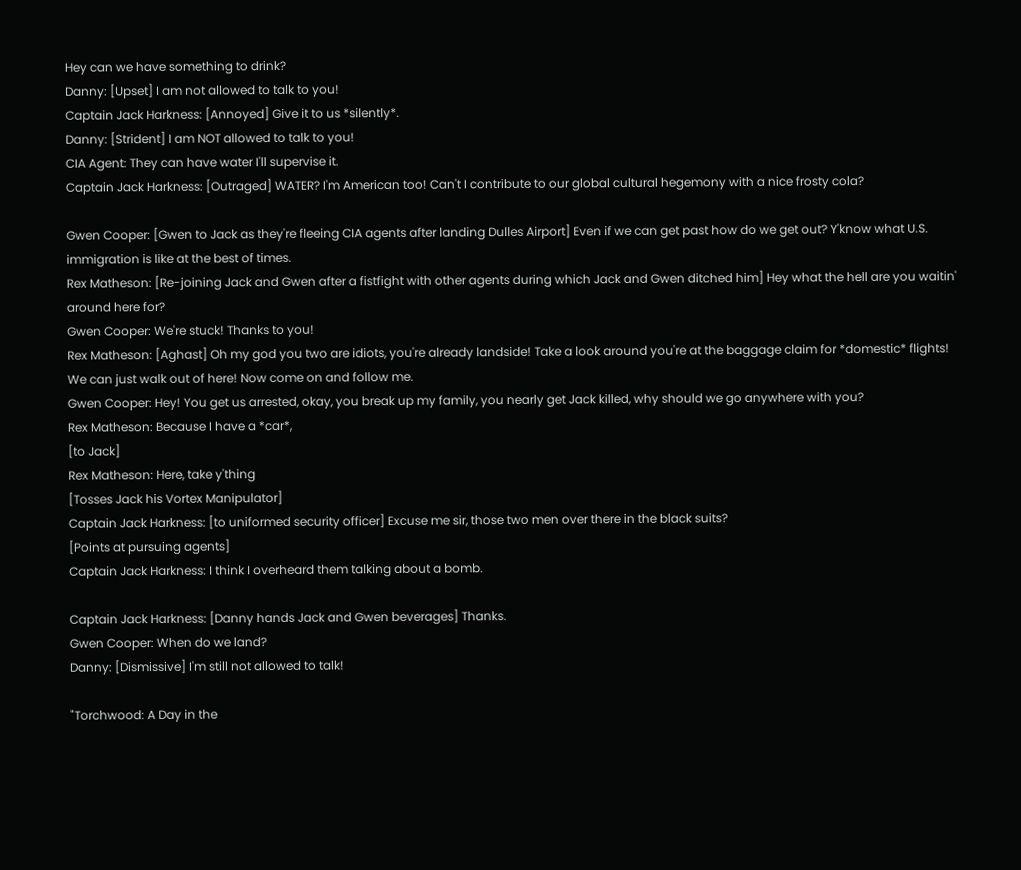Hey can we have something to drink?
Danny: [Upset] I am not allowed to talk to you!
Captain Jack Harkness: [Annoyed] Give it to us *silently*.
Danny: [Strident] I am NOT allowed to talk to you!
CIA Agent: They can have water I'll supervise it.
Captain Jack Harkness: [Outraged] WATER? I'm American too! Can't I contribute to our global cultural hegemony with a nice frosty cola?

Gwen Cooper: [Gwen to Jack as they're fleeing CIA agents after landing Dulles Airport] Even if we can get past how do we get out? Y'know what U.S. immigration is like at the best of times.
Rex Matheson: [Re-joining Jack and Gwen after a fistfight with other agents during which Jack and Gwen ditched him] Hey what the hell are you waitin' around here for?
Gwen Cooper: We're stuck! Thanks to you!
Rex Matheson: [Aghast] Oh my god you two are idiots, you're already landside! Take a look around you're at the baggage claim for *domestic* flights! We can just walk out of here! Now come on and follow me.
Gwen Cooper: Hey! You get us arrested, okay, you break up my family, you nearly get Jack killed, why should we go anywhere with you?
Rex Matheson: Because I have a *car*,
[to Jack]
Rex Matheson: Here, take y'thing
[Tosses Jack his Vortex Manipulator]
Captain Jack Harkness: [to uniformed security officer] Excuse me sir, those two men over there in the black suits?
[Points at pursuing agents]
Captain Jack Harkness: I think I overheard them talking about a bomb.

Captain Jack Harkness: [Danny hands Jack and Gwen beverages] Thanks.
Gwen Cooper: When do we land?
Danny: [Dismissive] I'm still not allowed to talk!

"Torchwood: A Day in the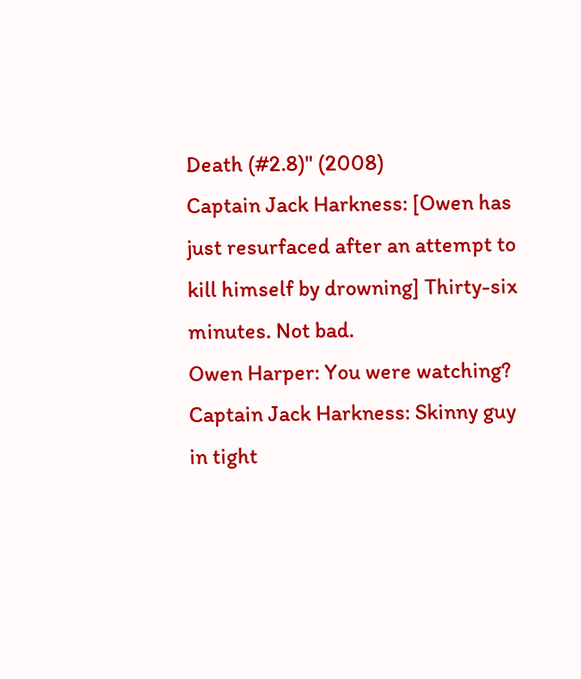Death (#2.8)" (2008)
Captain Jack Harkness: [Owen has just resurfaced after an attempt to kill himself by drowning] Thirty-six minutes. Not bad.
Owen Harper: You were watching?
Captain Jack Harkness: Skinny guy in tight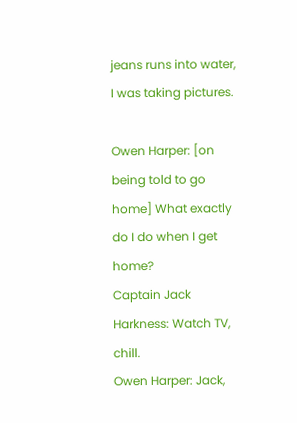jeans runs into water, I was taking pictures.

Owen Harper: [on being told to go home] What exactly do I do when I get home?
Captain Jack Harkness: Watch TV, chill.
Owen Harper: Jack,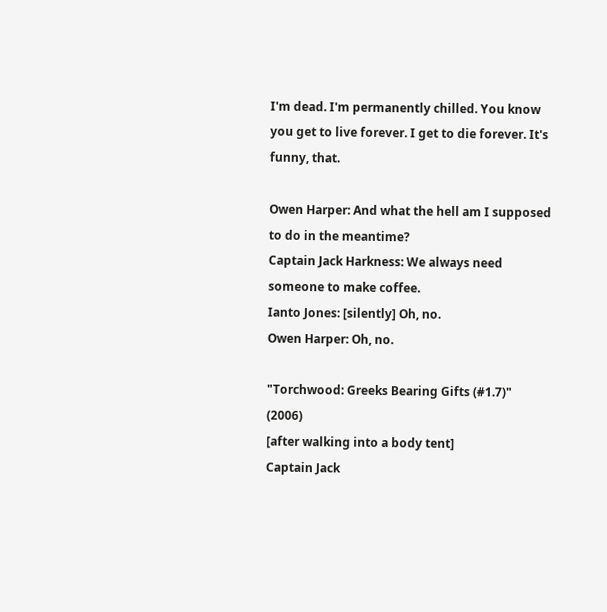I'm dead. I'm permanently chilled. You know you get to live forever. I get to die forever. It's funny, that.

Owen Harper: And what the hell am I supposed to do in the meantime?
Captain Jack Harkness: We always need someone to make coffee.
Ianto Jones: [silently] Oh, no.
Owen Harper: Oh, no.

"Torchwood: Greeks Bearing Gifts (#1.7)" (2006)
[after walking into a body tent]
Captain Jack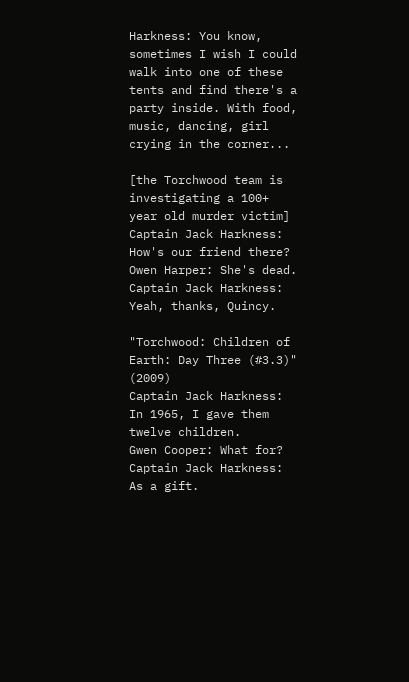Harkness: You know, sometimes I wish I could walk into one of these tents and find there's a party inside. With food, music, dancing, girl crying in the corner...

[the Torchwood team is investigating a 100+ year old murder victim]
Captain Jack Harkness: How's our friend there?
Owen Harper: She's dead.
Captain Jack Harkness: Yeah, thanks, Quincy.

"Torchwood: Children of Earth: Day Three (#3.3)" (2009)
Captain Jack Harkness: In 1965, I gave them twelve children.
Gwen Cooper: What for?
Captain Jack Harkness: As a gift.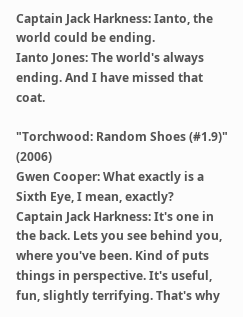Captain Jack Harkness: Ianto, the world could be ending.
Ianto Jones: The world's always ending. And I have missed that coat.

"Torchwood: Random Shoes (#1.9)" (2006)
Gwen Cooper: What exactly is a Sixth Eye, I mean, exactly?
Captain Jack Harkness: It's one in the back. Lets you see behind you, where you've been. Kind of puts things in perspective. It's useful, fun, slightly terrifying. That's why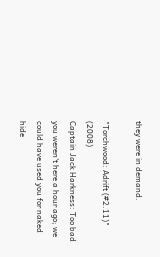they were in demand.

"Torchwood: Adrift (#2.11)" (2008)
Captain Jack Harkness: Too bad you weren't here a hour ago; we could have used you for naked hide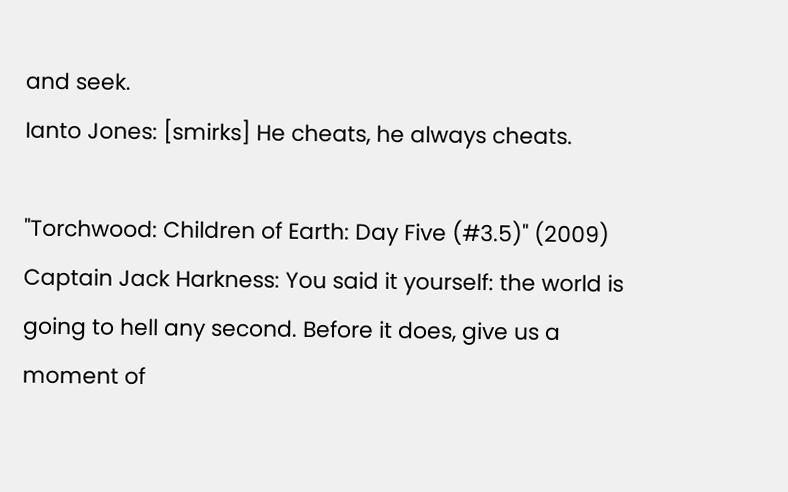and seek.
Ianto Jones: [smirks] He cheats, he always cheats.

"Torchwood: Children of Earth: Day Five (#3.5)" (2009)
Captain Jack Harkness: You said it yourself: the world is going to hell any second. Before it does, give us a moment of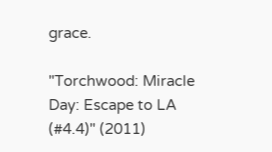grace.

"Torchwood: Miracle Day: Escape to LA (#4.4)" (2011)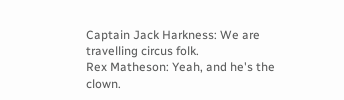Captain Jack Harkness: We are travelling circus folk.
Rex Matheson: Yeah, and he's the clown.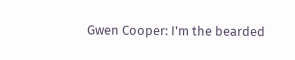Gwen Cooper: I'm the bearded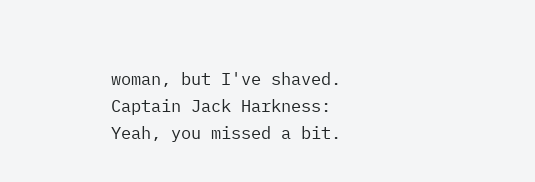woman, but I've shaved.
Captain Jack Harkness: Yeah, you missed a bit.